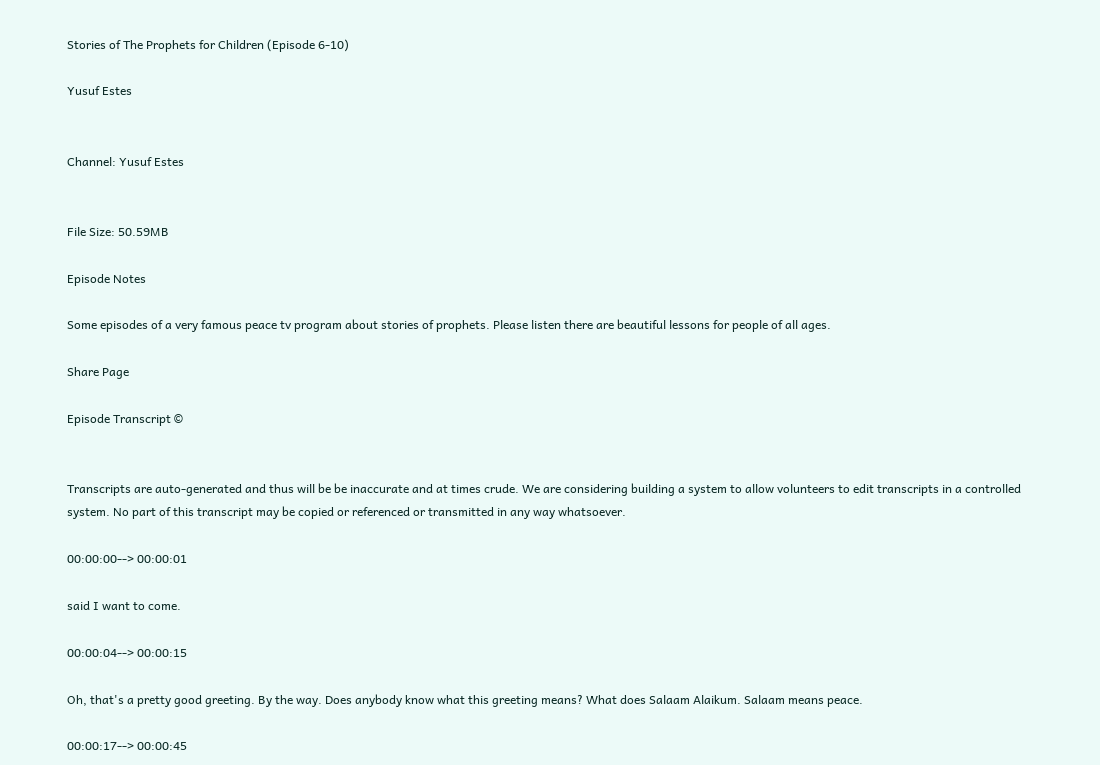Stories of The Prophets for Children (Episode 6-10)

Yusuf Estes


Channel: Yusuf Estes


File Size: 50.59MB

Episode Notes

Some episodes of a very famous peace tv program about stories of prophets. Please listen there are beautiful lessons for people of all ages.

Share Page

Episode Transcript ©


Transcripts are auto-generated and thus will be be inaccurate and at times crude. We are considering building a system to allow volunteers to edit transcripts in a controlled system. No part of this transcript may be copied or referenced or transmitted in any way whatsoever.

00:00:00--> 00:00:01

said I want to come.

00:00:04--> 00:00:15

Oh, that's a pretty good greeting. By the way. Does anybody know what this greeting means? What does Salaam Alaikum. Salaam means peace.

00:00:17--> 00:00:45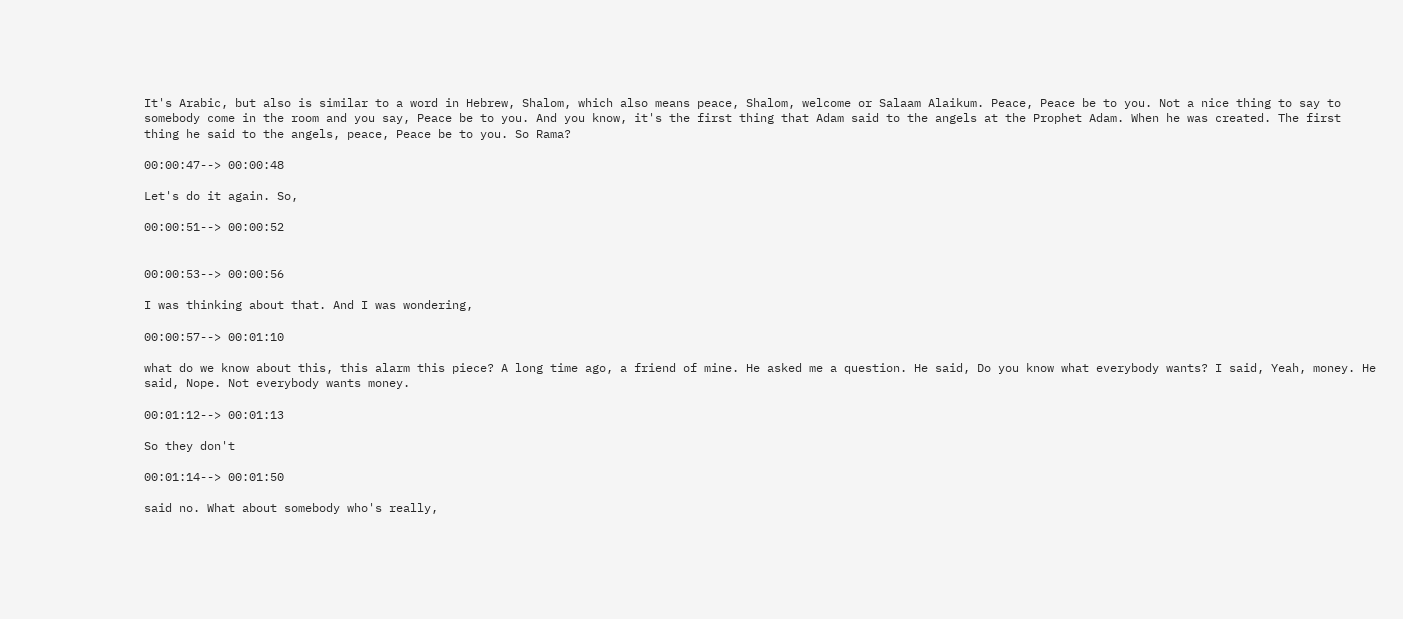It's Arabic, but also is similar to a word in Hebrew, Shalom, which also means peace, Shalom, welcome or Salaam Alaikum. Peace, Peace be to you. Not a nice thing to say to somebody come in the room and you say, Peace be to you. And you know, it's the first thing that Adam said to the angels at the Prophet Adam. When he was created. The first thing he said to the angels, peace, Peace be to you. So Rama?

00:00:47--> 00:00:48

Let's do it again. So,

00:00:51--> 00:00:52


00:00:53--> 00:00:56

I was thinking about that. And I was wondering,

00:00:57--> 00:01:10

what do we know about this, this alarm this piece? A long time ago, a friend of mine. He asked me a question. He said, Do you know what everybody wants? I said, Yeah, money. He said, Nope. Not everybody wants money.

00:01:12--> 00:01:13

So they don't

00:01:14--> 00:01:50

said no. What about somebody who's really,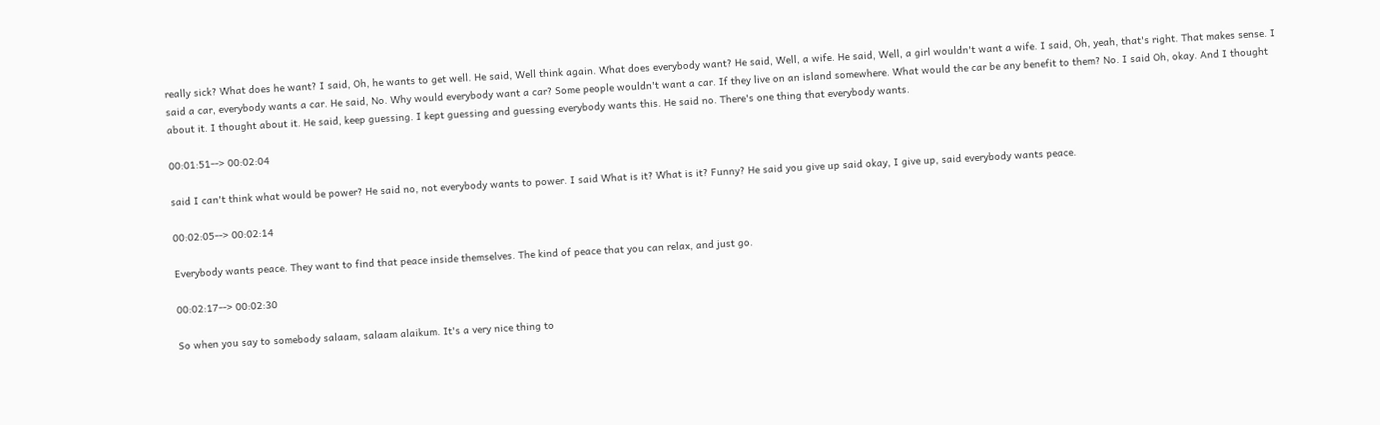really sick? What does he want? I said, Oh, he wants to get well. He said, Well think again. What does everybody want? He said, Well, a wife. He said, Well, a girl wouldn't want a wife. I said, Oh, yeah, that's right. That makes sense. I said a car, everybody wants a car. He said, No. Why would everybody want a car? Some people wouldn't want a car. If they live on an island somewhere. What would the car be any benefit to them? No. I said Oh, okay. And I thought about it. I thought about it. He said, keep guessing. I kept guessing and guessing everybody wants this. He said no. There's one thing that everybody wants.

00:01:51--> 00:02:04

said I can't think what would be power? He said no, not everybody wants to power. I said What is it? What is it? Funny? He said you give up said okay, I give up, said everybody wants peace.

00:02:05--> 00:02:14

Everybody wants peace. They want to find that peace inside themselves. The kind of peace that you can relax, and just go.

00:02:17--> 00:02:30

So when you say to somebody salaam, salaam alaikum. It's a very nice thing to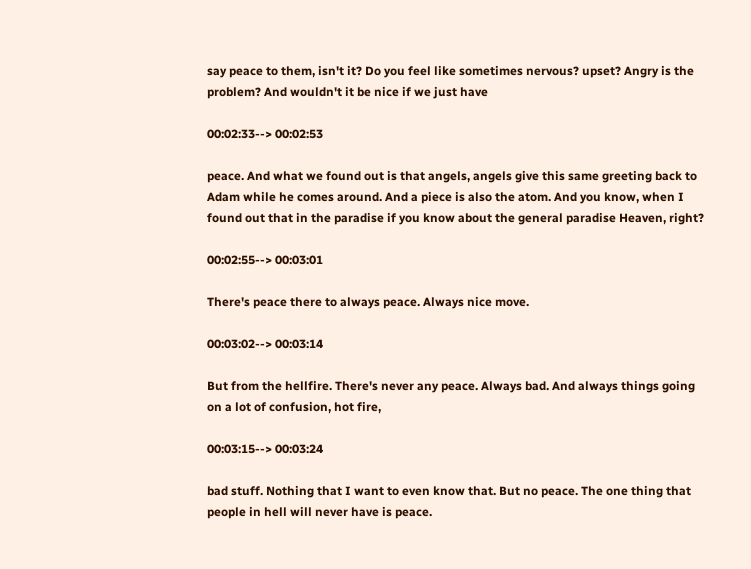say peace to them, isn't it? Do you feel like sometimes nervous? upset? Angry is the problem? And wouldn't it be nice if we just have

00:02:33--> 00:02:53

peace. And what we found out is that angels, angels give this same greeting back to Adam while he comes around. And a piece is also the atom. And you know, when I found out that in the paradise if you know about the general paradise Heaven, right?

00:02:55--> 00:03:01

There's peace there to always peace. Always nice move.

00:03:02--> 00:03:14

But from the hellfire. There's never any peace. Always bad. And always things going on a lot of confusion, hot fire,

00:03:15--> 00:03:24

bad stuff. Nothing that I want to even know that. But no peace. The one thing that people in hell will never have is peace.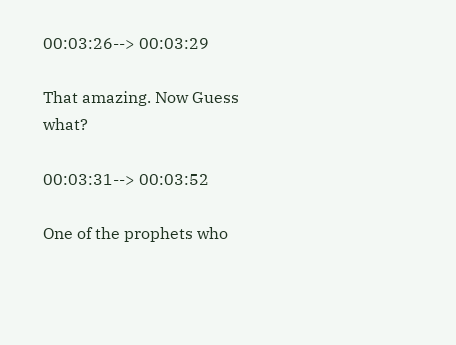00:03:26--> 00:03:29

That amazing. Now Guess what?

00:03:31--> 00:03:52

One of the prophets who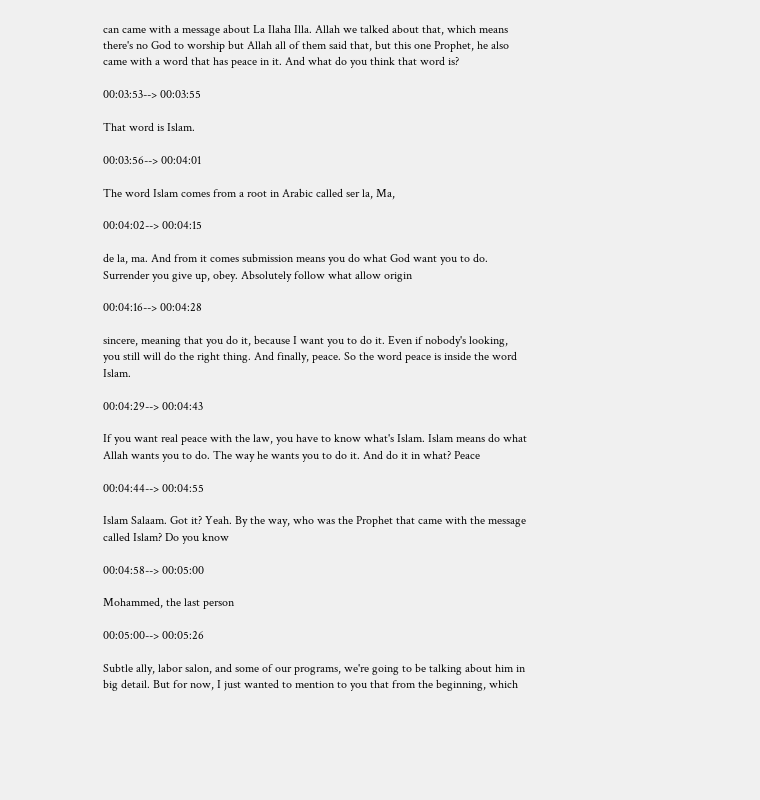can came with a message about La Ilaha Illa. Allah we talked about that, which means there's no God to worship but Allah all of them said that, but this one Prophet, he also came with a word that has peace in it. And what do you think that word is?

00:03:53--> 00:03:55

That word is Islam.

00:03:56--> 00:04:01

The word Islam comes from a root in Arabic called ser la, Ma,

00:04:02--> 00:04:15

de la, ma. And from it comes submission means you do what God want you to do. Surrender you give up, obey. Absolutely follow what allow origin

00:04:16--> 00:04:28

sincere, meaning that you do it, because I want you to do it. Even if nobody's looking, you still will do the right thing. And finally, peace. So the word peace is inside the word Islam.

00:04:29--> 00:04:43

If you want real peace with the law, you have to know what's Islam. Islam means do what Allah wants you to do. The way he wants you to do it. And do it in what? Peace

00:04:44--> 00:04:55

Islam Salaam. Got it? Yeah. By the way, who was the Prophet that came with the message called Islam? Do you know

00:04:58--> 00:05:00

Mohammed, the last person

00:05:00--> 00:05:26

Subtle ally, labor salon, and some of our programs, we're going to be talking about him in big detail. But for now, I just wanted to mention to you that from the beginning, which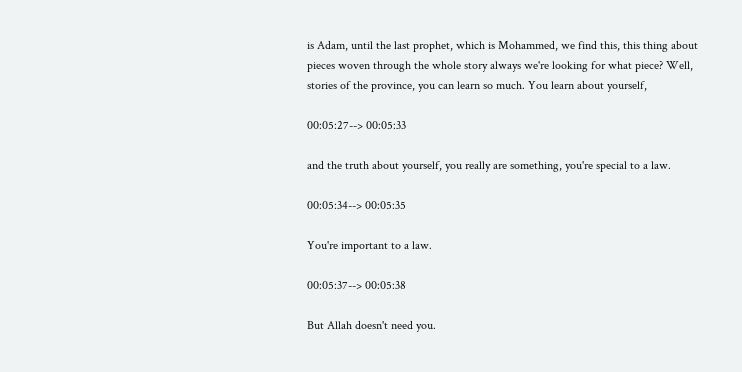is Adam, until the last prophet, which is Mohammed, we find this, this thing about pieces woven through the whole story always we're looking for what piece? Well, stories of the province, you can learn so much. You learn about yourself,

00:05:27--> 00:05:33

and the truth about yourself, you really are something, you're special to a law.

00:05:34--> 00:05:35

You're important to a law.

00:05:37--> 00:05:38

But Allah doesn't need you.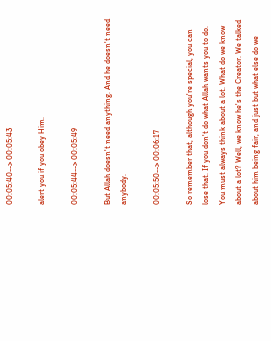00:05:40--> 00:05:43

alert you if you obey Him.

00:05:44--> 00:05:49

But Allah doesn't need anything. And he doesn't need anybody.

00:05:50--> 00:06:17

So remember that, although you're special, you can lose that. If you don't do what Allah wants you to do. You must always think about a lot. What do we know about a lot? Well, we know he's the Creator. We talked about him being fair, and just but what else do we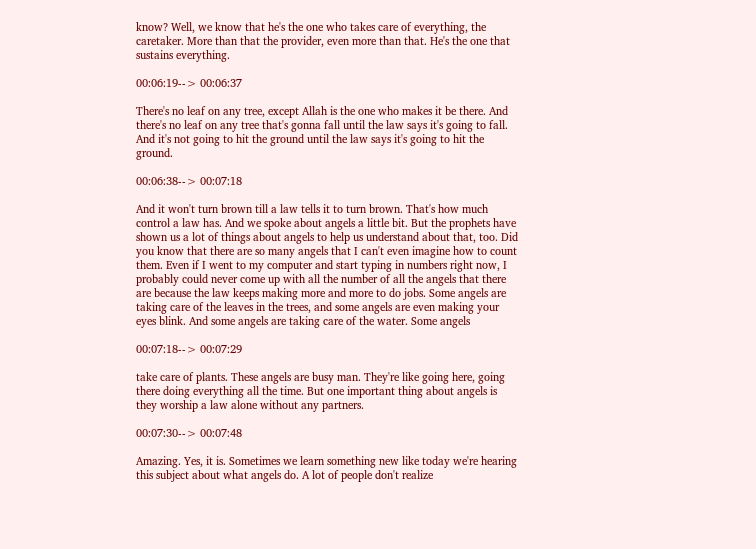know? Well, we know that he's the one who takes care of everything, the caretaker. More than that the provider, even more than that. He's the one that sustains everything.

00:06:19--> 00:06:37

There's no leaf on any tree, except Allah is the one who makes it be there. And there's no leaf on any tree that's gonna fall until the law says it's going to fall. And it's not going to hit the ground until the law says it's going to hit the ground.

00:06:38--> 00:07:18

And it won't turn brown till a law tells it to turn brown. That's how much control a law has. And we spoke about angels a little bit. But the prophets have shown us a lot of things about angels to help us understand about that, too. Did you know that there are so many angels that I can't even imagine how to count them. Even if I went to my computer and start typing in numbers right now, I probably could never come up with all the number of all the angels that there are because the law keeps making more and more to do jobs. Some angels are taking care of the leaves in the trees, and some angels are even making your eyes blink. And some angels are taking care of the water. Some angels

00:07:18--> 00:07:29

take care of plants. These angels are busy man. They're like going here, going there doing everything all the time. But one important thing about angels is they worship a law alone without any partners.

00:07:30--> 00:07:48

Amazing. Yes, it is. Sometimes we learn something new like today we're hearing this subject about what angels do. A lot of people don't realize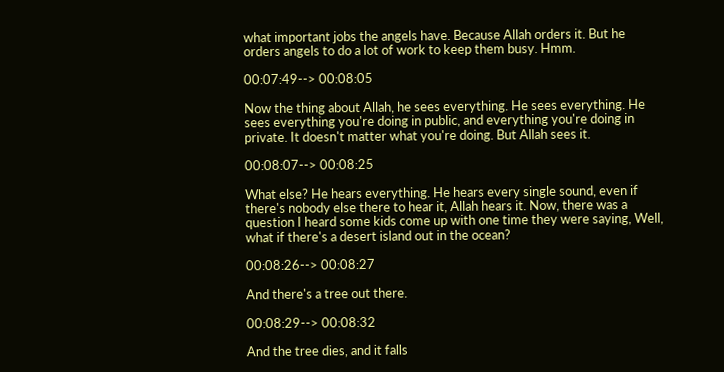what important jobs the angels have. Because Allah orders it. But he orders angels to do a lot of work to keep them busy. Hmm.

00:07:49--> 00:08:05

Now the thing about Allah, he sees everything. He sees everything. He sees everything you're doing in public, and everything you're doing in private. It doesn't matter what you're doing. But Allah sees it.

00:08:07--> 00:08:25

What else? He hears everything. He hears every single sound, even if there's nobody else there to hear it, Allah hears it. Now, there was a question I heard some kids come up with one time they were saying, Well, what if there's a desert island out in the ocean?

00:08:26--> 00:08:27

And there's a tree out there.

00:08:29--> 00:08:32

And the tree dies, and it falls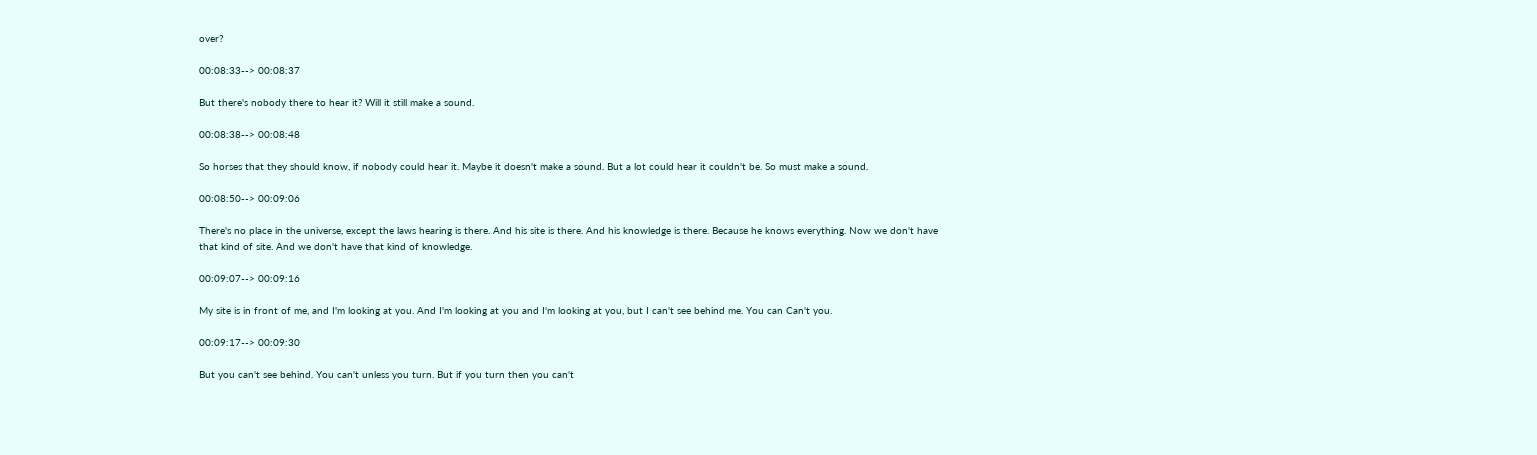over?

00:08:33--> 00:08:37

But there's nobody there to hear it? Will it still make a sound.

00:08:38--> 00:08:48

So horses that they should know, if nobody could hear it. Maybe it doesn't make a sound. But a lot could hear it couldn't be. So must make a sound.

00:08:50--> 00:09:06

There's no place in the universe, except the laws hearing is there. And his site is there. And his knowledge is there. Because he knows everything. Now we don't have that kind of site. And we don't have that kind of knowledge.

00:09:07--> 00:09:16

My site is in front of me, and I'm looking at you. And I'm looking at you and I'm looking at you, but I can't see behind me. You can Can't you.

00:09:17--> 00:09:30

But you can't see behind. You can't unless you turn. But if you turn then you can't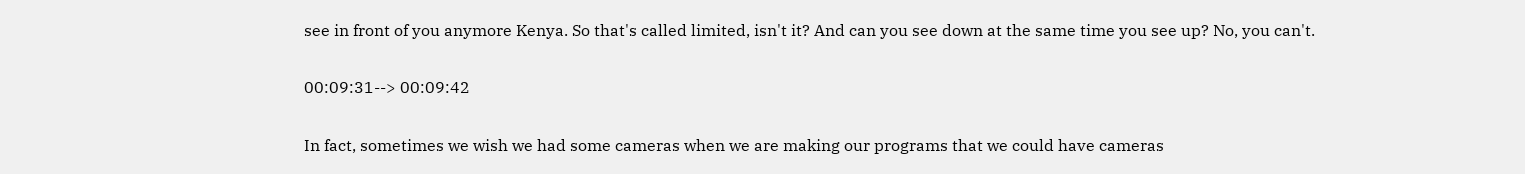see in front of you anymore Kenya. So that's called limited, isn't it? And can you see down at the same time you see up? No, you can't.

00:09:31--> 00:09:42

In fact, sometimes we wish we had some cameras when we are making our programs that we could have cameras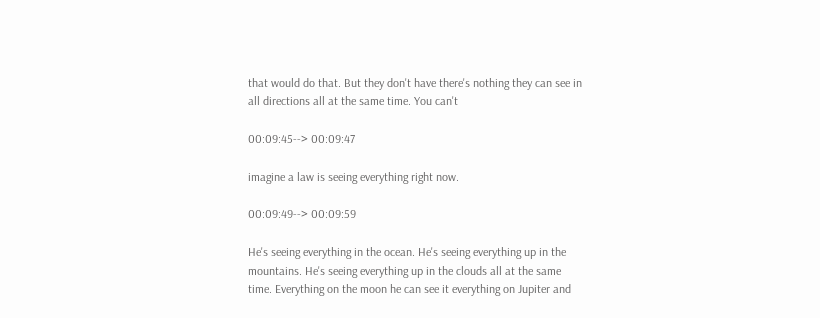that would do that. But they don't have there's nothing they can see in all directions all at the same time. You can't

00:09:45--> 00:09:47

imagine a law is seeing everything right now.

00:09:49--> 00:09:59

He's seeing everything in the ocean. He's seeing everything up in the mountains. He's seeing everything up in the clouds all at the same time. Everything on the moon he can see it everything on Jupiter and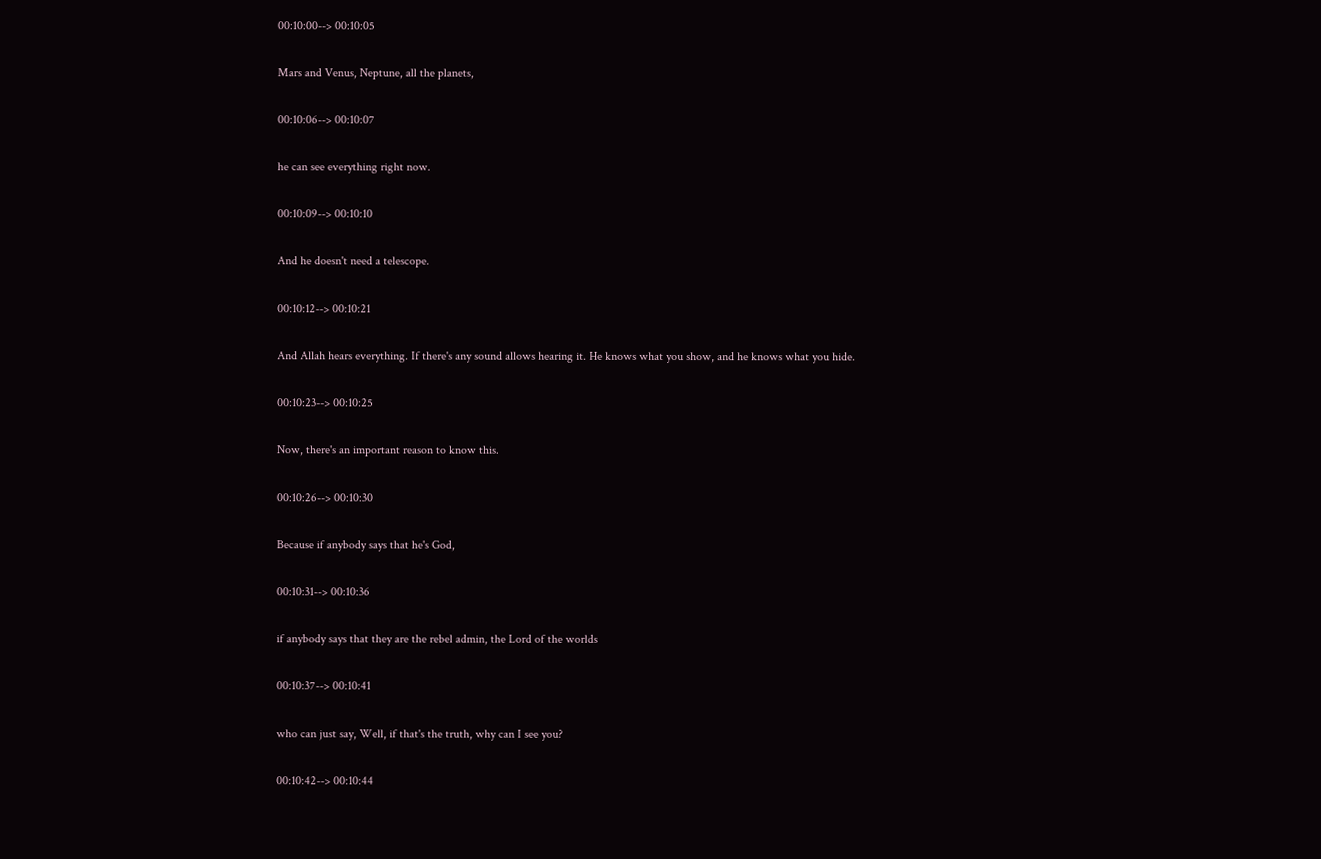00:10:00--> 00:10:05

Mars and Venus, Neptune, all the planets,

00:10:06--> 00:10:07

he can see everything right now.

00:10:09--> 00:10:10

And he doesn't need a telescope.

00:10:12--> 00:10:21

And Allah hears everything. If there's any sound allows hearing it. He knows what you show, and he knows what you hide.

00:10:23--> 00:10:25

Now, there's an important reason to know this.

00:10:26--> 00:10:30

Because if anybody says that he's God,

00:10:31--> 00:10:36

if anybody says that they are the rebel admin, the Lord of the worlds

00:10:37--> 00:10:41

who can just say, Well, if that's the truth, why can I see you?

00:10:42--> 00:10:44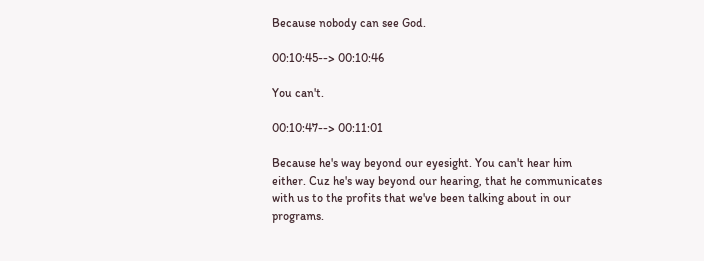Because nobody can see God.

00:10:45--> 00:10:46

You can't.

00:10:47--> 00:11:01

Because he's way beyond our eyesight. You can't hear him either. Cuz he's way beyond our hearing, that he communicates with us to the profits that we've been talking about in our programs.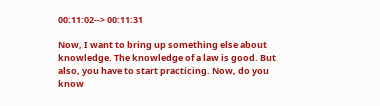00:11:02--> 00:11:31

Now, I want to bring up something else about knowledge. The knowledge of a law is good. But also, you have to start practicing. Now, do you know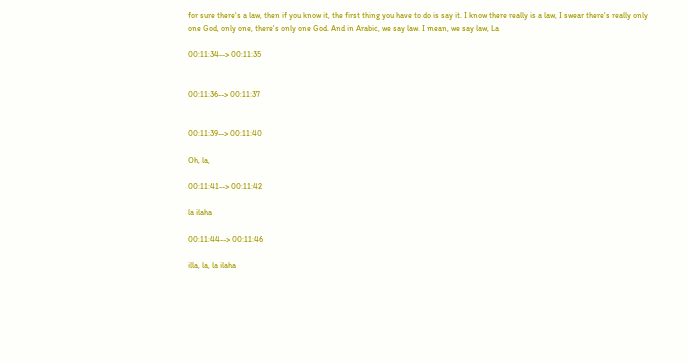for sure there's a law, then if you know it, the first thing you have to do is say it. I know there really is a law, I swear there's really only one God, only one, there's only one God. And in Arabic, we say law. I mean, we say law, La

00:11:34--> 00:11:35


00:11:36--> 00:11:37


00:11:39--> 00:11:40

Oh, la,

00:11:41--> 00:11:42

la ilaha

00:11:44--> 00:11:46

illa, la, la ilaha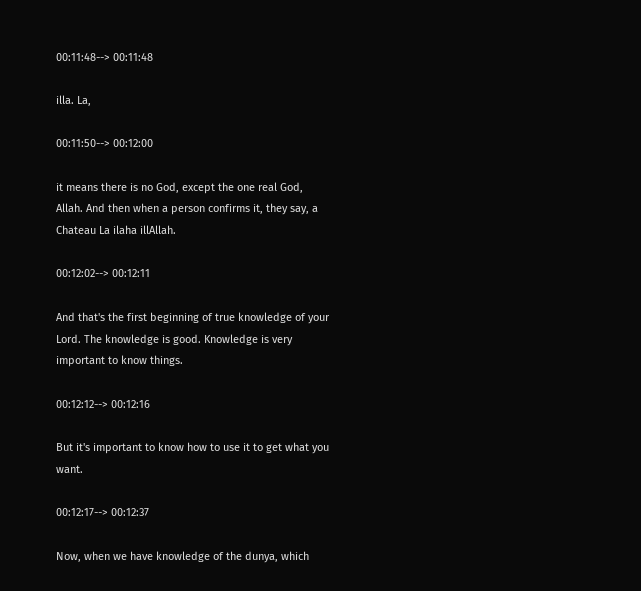00:11:48--> 00:11:48

illa. La,

00:11:50--> 00:12:00

it means there is no God, except the one real God, Allah. And then when a person confirms it, they say, a Chateau La ilaha illAllah.

00:12:02--> 00:12:11

And that's the first beginning of true knowledge of your Lord. The knowledge is good. Knowledge is very important to know things.

00:12:12--> 00:12:16

But it's important to know how to use it to get what you want.

00:12:17--> 00:12:37

Now, when we have knowledge of the dunya, which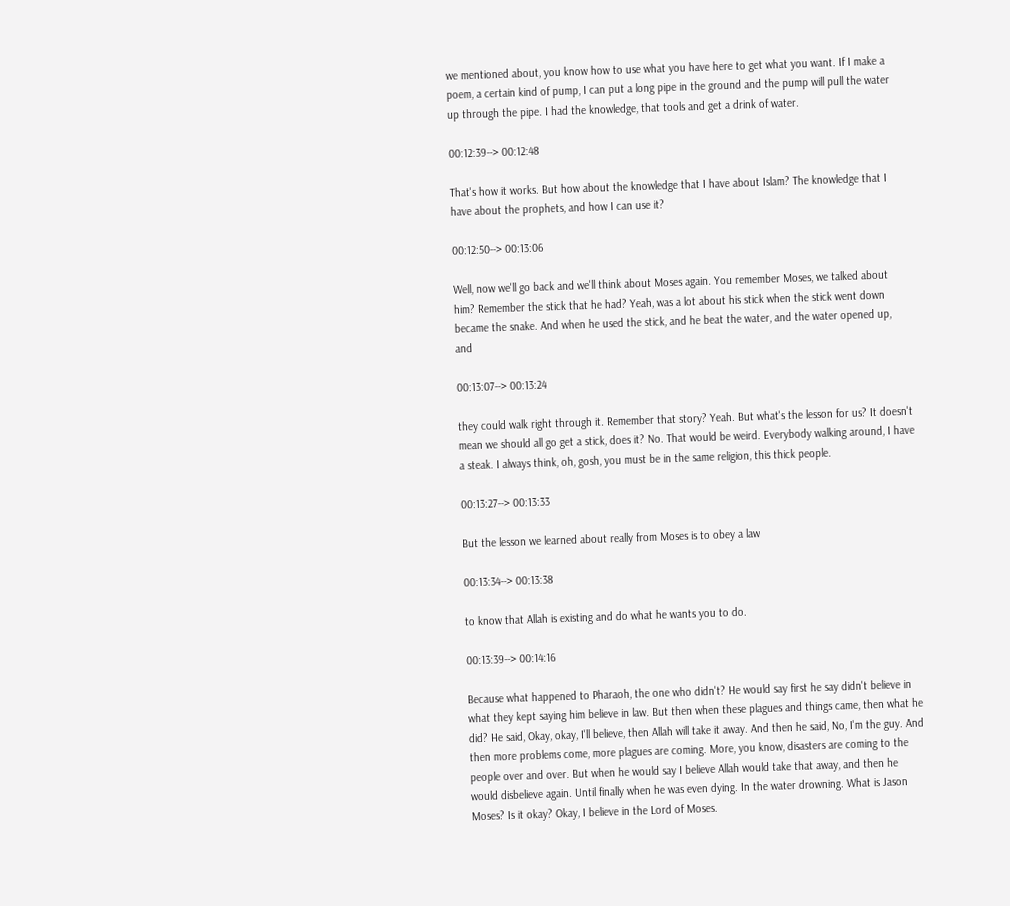we mentioned about, you know how to use what you have here to get what you want. If I make a poem, a certain kind of pump, I can put a long pipe in the ground and the pump will pull the water up through the pipe. I had the knowledge, that tools and get a drink of water.

00:12:39--> 00:12:48

That's how it works. But how about the knowledge that I have about Islam? The knowledge that I have about the prophets, and how I can use it?

00:12:50--> 00:13:06

Well, now we'll go back and we'll think about Moses again. You remember Moses, we talked about him? Remember the stick that he had? Yeah, was a lot about his stick when the stick went down became the snake. And when he used the stick, and he beat the water, and the water opened up, and

00:13:07--> 00:13:24

they could walk right through it. Remember that story? Yeah. But what's the lesson for us? It doesn't mean we should all go get a stick, does it? No. That would be weird. Everybody walking around, I have a steak. I always think, oh, gosh, you must be in the same religion, this thick people.

00:13:27--> 00:13:33

But the lesson we learned about really from Moses is to obey a law

00:13:34--> 00:13:38

to know that Allah is existing and do what he wants you to do.

00:13:39--> 00:14:16

Because what happened to Pharaoh, the one who didn't? He would say first he say didn't believe in what they kept saying him believe in law. But then when these plagues and things came, then what he did? He said, Okay, okay, I'll believe, then Allah will take it away. And then he said, No, I'm the guy. And then more problems come, more plagues are coming. More, you know, disasters are coming to the people over and over. But when he would say I believe Allah would take that away, and then he would disbelieve again. Until finally when he was even dying. In the water drowning. What is Jason Moses? Is it okay? Okay, I believe in the Lord of Moses.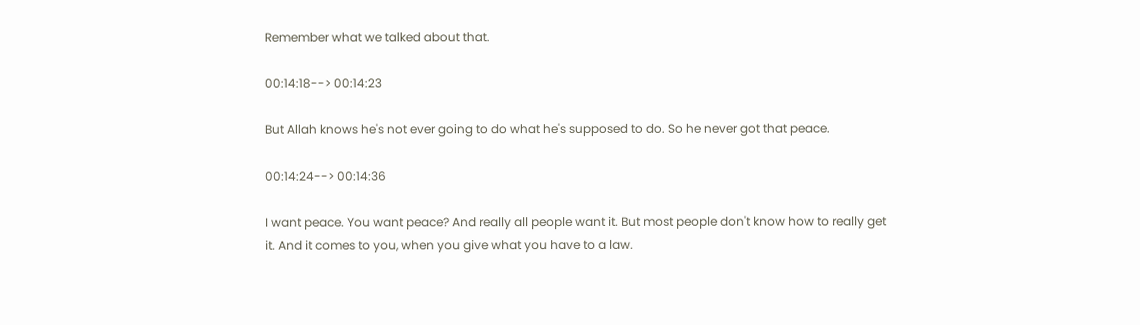Remember what we talked about that.

00:14:18--> 00:14:23

But Allah knows he's not ever going to do what he's supposed to do. So he never got that peace.

00:14:24--> 00:14:36

I want peace. You want peace? And really all people want it. But most people don't know how to really get it. And it comes to you, when you give what you have to a law.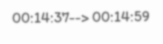00:14:37--> 00:14:59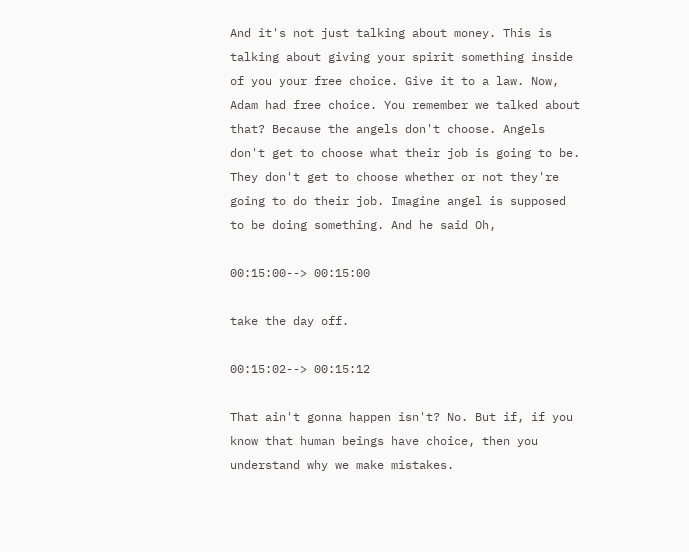And it's not just talking about money. This is talking about giving your spirit something inside of you your free choice. Give it to a law. Now, Adam had free choice. You remember we talked about that? Because the angels don't choose. Angels don't get to choose what their job is going to be. They don't get to choose whether or not they're going to do their job. Imagine angel is supposed to be doing something. And he said Oh,

00:15:00--> 00:15:00

take the day off.

00:15:02--> 00:15:12

That ain't gonna happen isn't? No. But if, if you know that human beings have choice, then you understand why we make mistakes.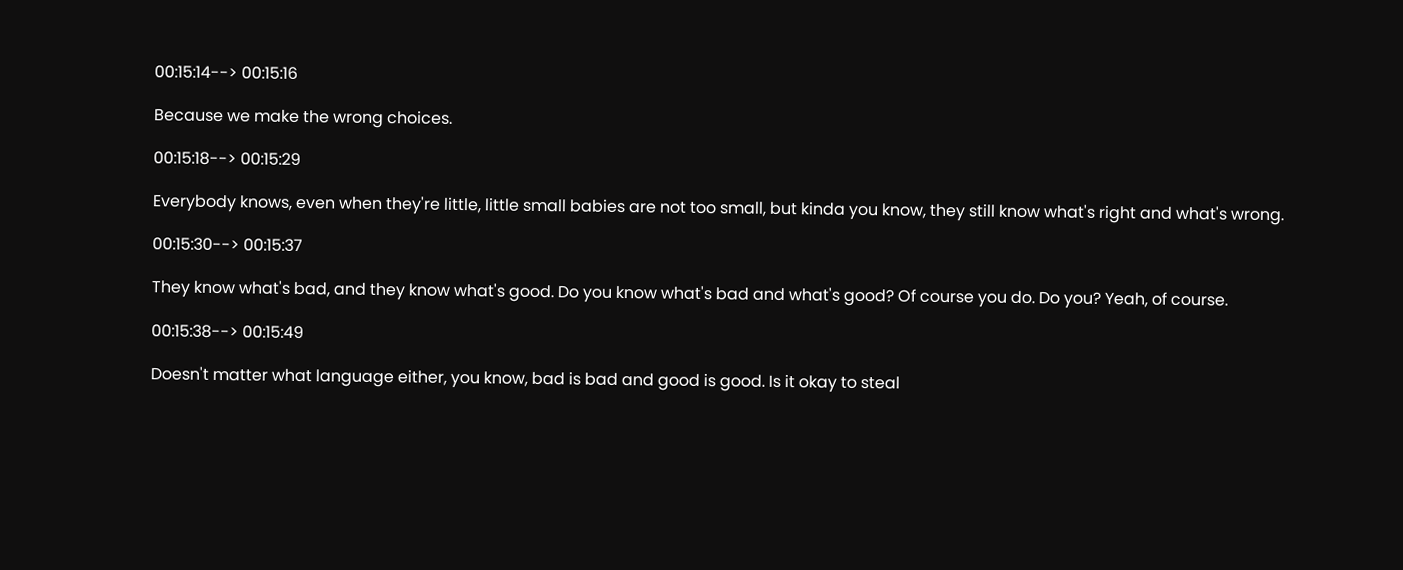00:15:14--> 00:15:16

Because we make the wrong choices.

00:15:18--> 00:15:29

Everybody knows, even when they're little, little small babies are not too small, but kinda you know, they still know what's right and what's wrong.

00:15:30--> 00:15:37

They know what's bad, and they know what's good. Do you know what's bad and what's good? Of course you do. Do you? Yeah, of course.

00:15:38--> 00:15:49

Doesn't matter what language either, you know, bad is bad and good is good. Is it okay to steal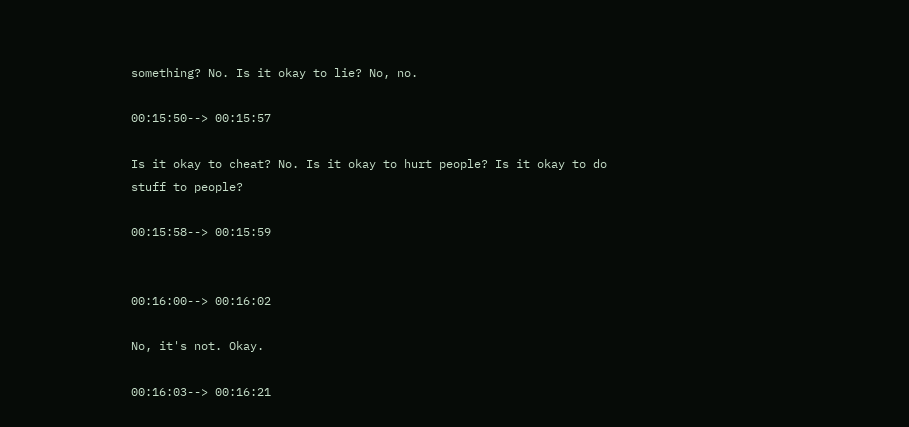something? No. Is it okay to lie? No, no.

00:15:50--> 00:15:57

Is it okay to cheat? No. Is it okay to hurt people? Is it okay to do stuff to people?

00:15:58--> 00:15:59


00:16:00--> 00:16:02

No, it's not. Okay.

00:16:03--> 00:16:21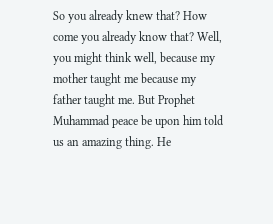So you already knew that? How come you already know that? Well, you might think well, because my mother taught me because my father taught me. But Prophet Muhammad peace be upon him told us an amazing thing. He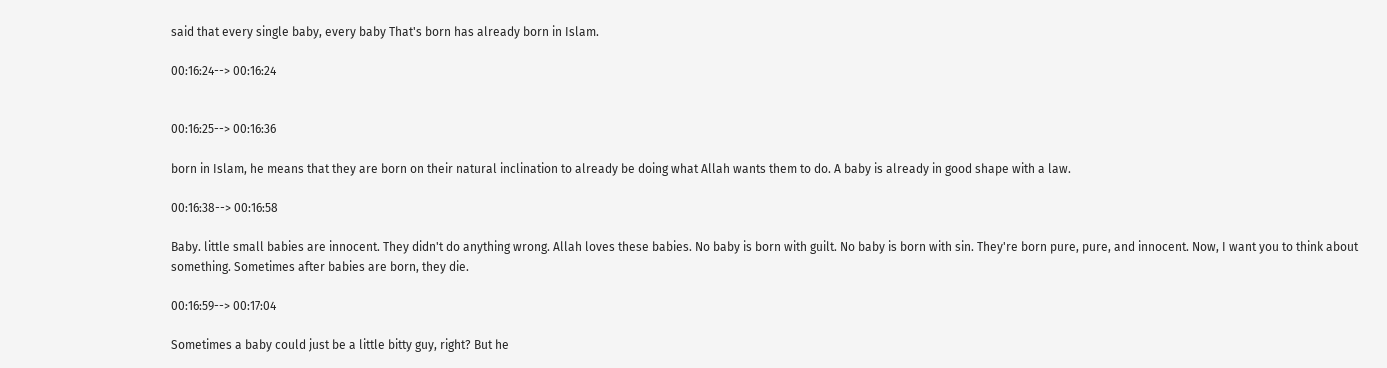said that every single baby, every baby That's born has already born in Islam.

00:16:24--> 00:16:24


00:16:25--> 00:16:36

born in Islam, he means that they are born on their natural inclination to already be doing what Allah wants them to do. A baby is already in good shape with a law.

00:16:38--> 00:16:58

Baby. little small babies are innocent. They didn't do anything wrong. Allah loves these babies. No baby is born with guilt. No baby is born with sin. They're born pure, pure, and innocent. Now, I want you to think about something. Sometimes after babies are born, they die.

00:16:59--> 00:17:04

Sometimes a baby could just be a little bitty guy, right? But he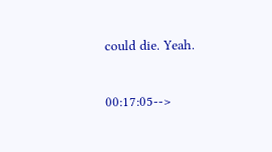could die. Yeah.

00:17:05-->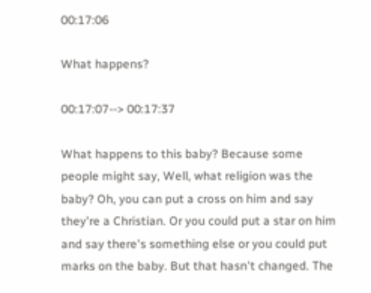00:17:06

What happens?

00:17:07--> 00:17:37

What happens to this baby? Because some people might say, Well, what religion was the baby? Oh, you can put a cross on him and say they're a Christian. Or you could put a star on him and say there's something else or you could put marks on the baby. But that hasn't changed. The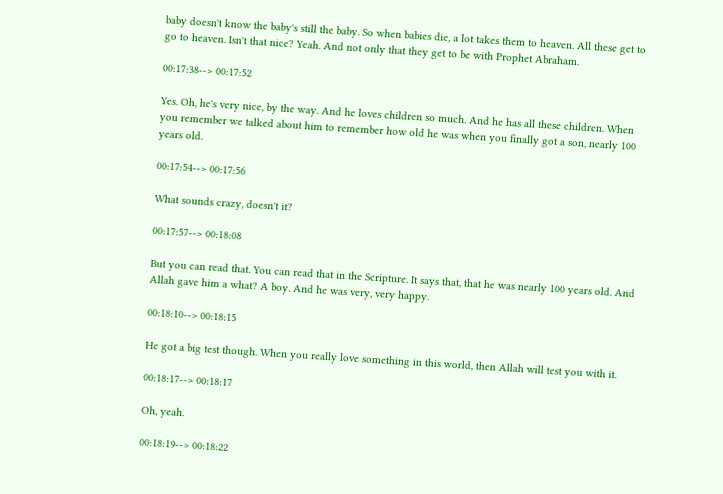baby doesn't know the baby's still the baby. So when babies die, a lot takes them to heaven. All these get to go to heaven. Isn't that nice? Yeah. And not only that they get to be with Prophet Abraham.

00:17:38--> 00:17:52

Yes. Oh, he's very nice, by the way. And he loves children so much. And he has all these children. When you remember we talked about him to remember how old he was when you finally got a son, nearly 100 years old.

00:17:54--> 00:17:56

What sounds crazy, doesn't it?

00:17:57--> 00:18:08

But you can read that. You can read that in the Scripture. It says that, that he was nearly 100 years old. And Allah gave him a what? A boy. And he was very, very happy.

00:18:10--> 00:18:15

He got a big test though. When you really love something in this world, then Allah will test you with it.

00:18:17--> 00:18:17

Oh, yeah.

00:18:19--> 00:18:22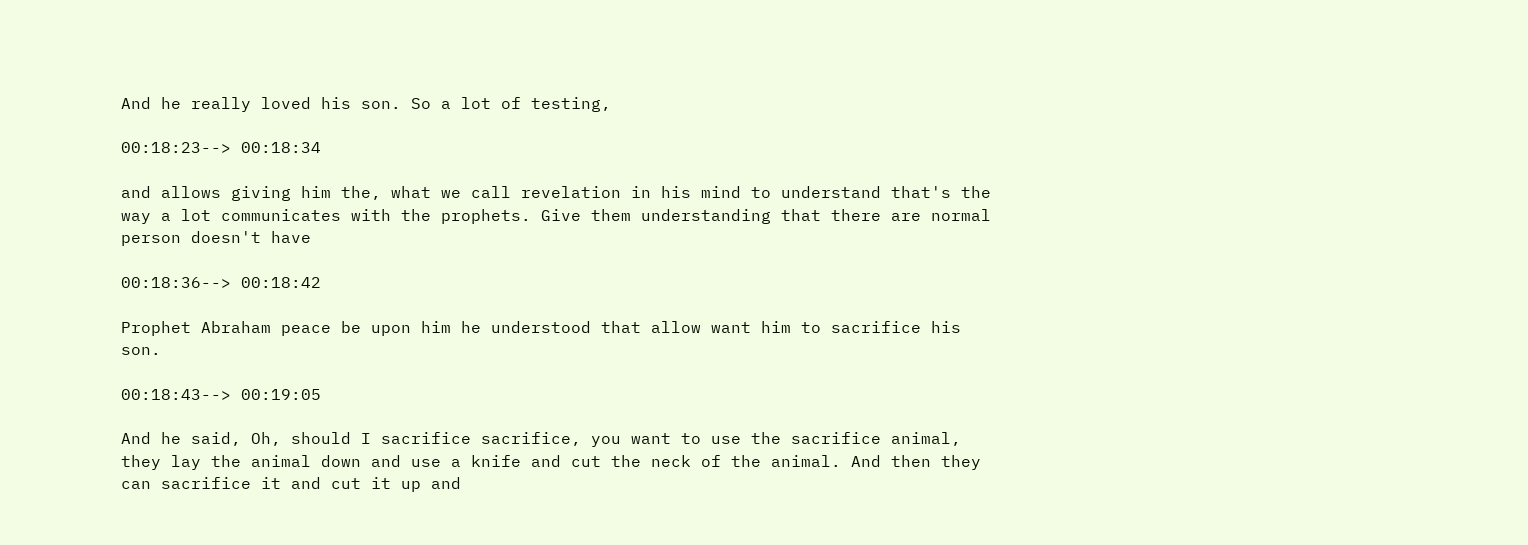And he really loved his son. So a lot of testing,

00:18:23--> 00:18:34

and allows giving him the, what we call revelation in his mind to understand that's the way a lot communicates with the prophets. Give them understanding that there are normal person doesn't have

00:18:36--> 00:18:42

Prophet Abraham peace be upon him he understood that allow want him to sacrifice his son.

00:18:43--> 00:19:05

And he said, Oh, should I sacrifice sacrifice, you want to use the sacrifice animal, they lay the animal down and use a knife and cut the neck of the animal. And then they can sacrifice it and cut it up and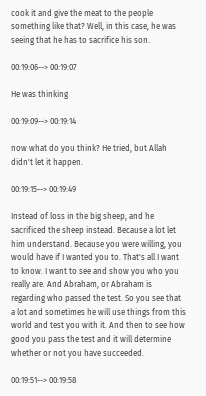cook it and give the meat to the people something like that? Well, in this case, he was seeing that he has to sacrifice his son.

00:19:06--> 00:19:07

He was thinking

00:19:09--> 00:19:14

now what do you think? He tried, but Allah didn't let it happen.

00:19:15--> 00:19:49

Instead of loss in the big sheep, and he sacrificed the sheep instead. Because a lot let him understand. Because you were willing, you would have if I wanted you to. That's all I want to know. I want to see and show you who you really are. And Abraham, or Abraham is regarding who passed the test. So you see that a lot and sometimes he will use things from this world and test you with it. And then to see how good you pass the test and it will determine whether or not you have succeeded.

00:19:51--> 00:19:58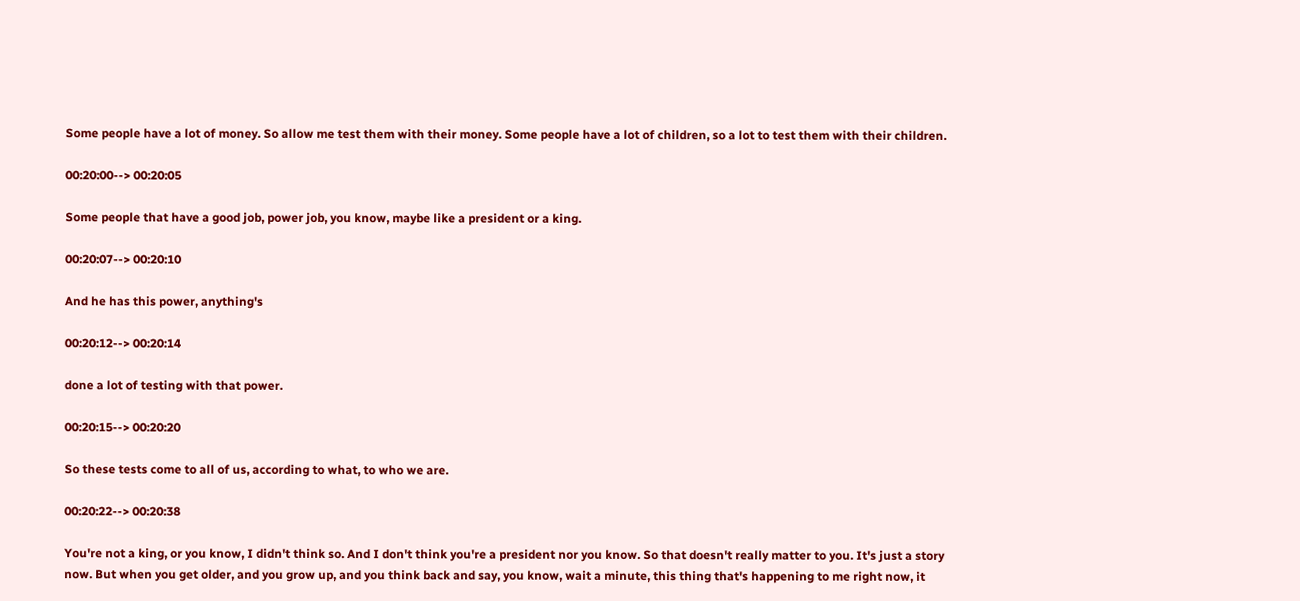Some people have a lot of money. So allow me test them with their money. Some people have a lot of children, so a lot to test them with their children.

00:20:00--> 00:20:05

Some people that have a good job, power job, you know, maybe like a president or a king.

00:20:07--> 00:20:10

And he has this power, anything's

00:20:12--> 00:20:14

done a lot of testing with that power.

00:20:15--> 00:20:20

So these tests come to all of us, according to what, to who we are.

00:20:22--> 00:20:38

You're not a king, or you know, I didn't think so. And I don't think you're a president nor you know. So that doesn't really matter to you. It's just a story now. But when you get older, and you grow up, and you think back and say, you know, wait a minute, this thing that's happening to me right now, it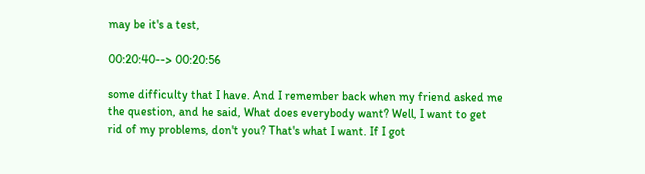may be it's a test,

00:20:40--> 00:20:56

some difficulty that I have. And I remember back when my friend asked me the question, and he said, What does everybody want? Well, I want to get rid of my problems, don't you? That's what I want. If I got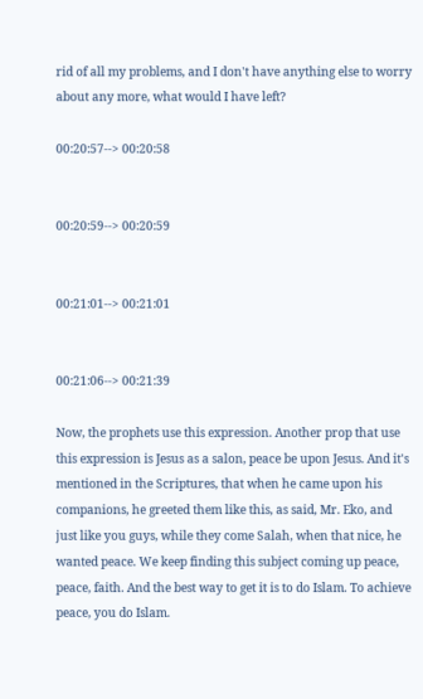rid of all my problems, and I don't have anything else to worry about any more, what would I have left?

00:20:57--> 00:20:58


00:20:59--> 00:20:59


00:21:01--> 00:21:01


00:21:06--> 00:21:39

Now, the prophets use this expression. Another prop that use this expression is Jesus as a salon, peace be upon Jesus. And it's mentioned in the Scriptures, that when he came upon his companions, he greeted them like this, as said, Mr. Eko, and just like you guys, while they come Salah, when that nice, he wanted peace. We keep finding this subject coming up peace, peace, faith. And the best way to get it is to do Islam. To achieve peace, you do Islam.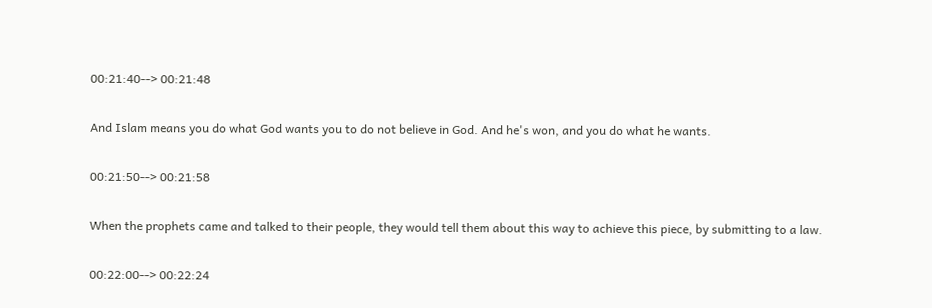00:21:40--> 00:21:48

And Islam means you do what God wants you to do not believe in God. And he's won, and you do what he wants.

00:21:50--> 00:21:58

When the prophets came and talked to their people, they would tell them about this way to achieve this piece, by submitting to a law.

00:22:00--> 00:22:24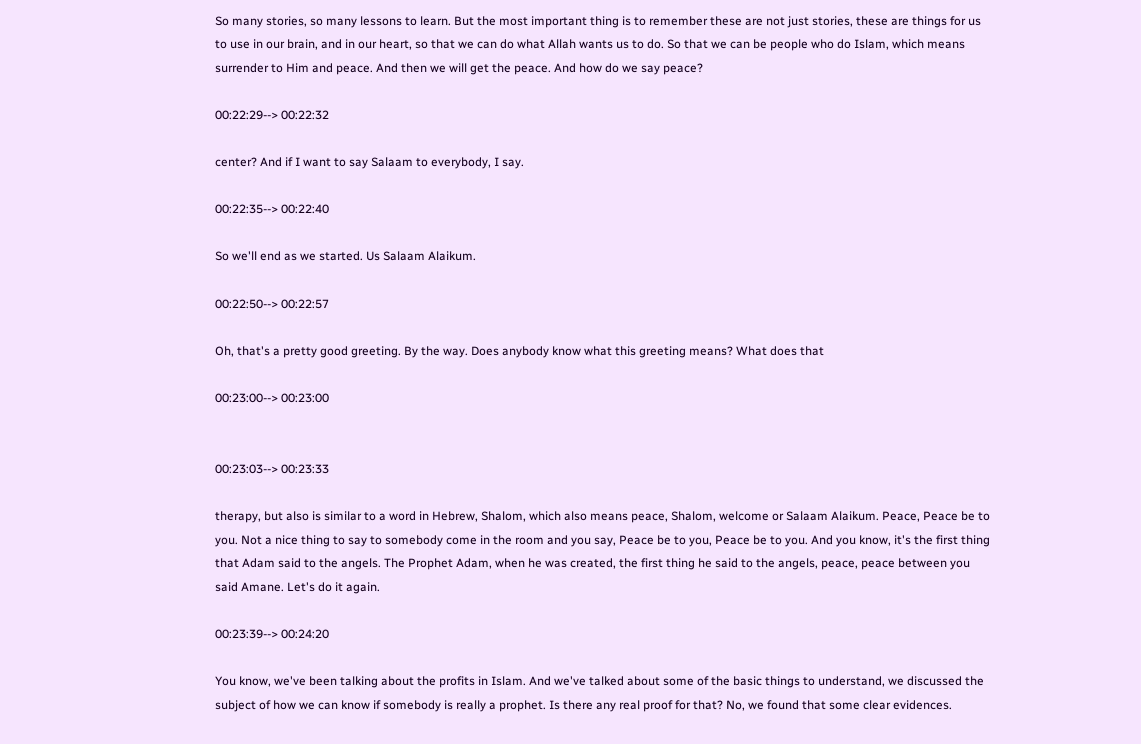So many stories, so many lessons to learn. But the most important thing is to remember these are not just stories, these are things for us to use in our brain, and in our heart, so that we can do what Allah wants us to do. So that we can be people who do Islam, which means surrender to Him and peace. And then we will get the peace. And how do we say peace?

00:22:29--> 00:22:32

center? And if I want to say Salaam to everybody, I say.

00:22:35--> 00:22:40

So we'll end as we started. Us Salaam Alaikum.

00:22:50--> 00:22:57

Oh, that's a pretty good greeting. By the way. Does anybody know what this greeting means? What does that

00:23:00--> 00:23:00


00:23:03--> 00:23:33

therapy, but also is similar to a word in Hebrew, Shalom, which also means peace, Shalom, welcome or Salaam Alaikum. Peace, Peace be to you. Not a nice thing to say to somebody come in the room and you say, Peace be to you, Peace be to you. And you know, it's the first thing that Adam said to the angels. The Prophet Adam, when he was created, the first thing he said to the angels, peace, peace between you said Amane. Let's do it again.

00:23:39--> 00:24:20

You know, we've been talking about the profits in Islam. And we've talked about some of the basic things to understand, we discussed the subject of how we can know if somebody is really a prophet. Is there any real proof for that? No, we found that some clear evidences.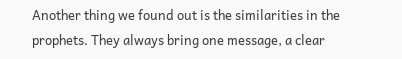Another thing we found out is the similarities in the prophets. They always bring one message, a clear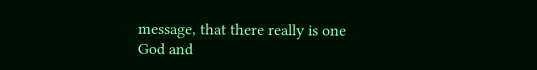message, that there really is one God and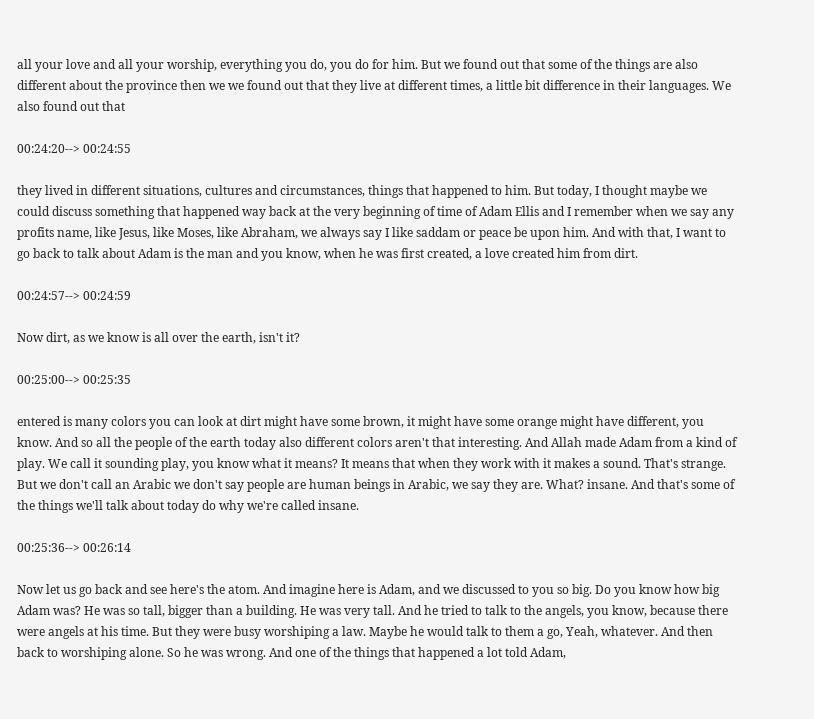all your love and all your worship, everything you do, you do for him. But we found out that some of the things are also different about the province then we we found out that they live at different times, a little bit difference in their languages. We also found out that

00:24:20--> 00:24:55

they lived in different situations, cultures and circumstances, things that happened to him. But today, I thought maybe we could discuss something that happened way back at the very beginning of time of Adam Ellis and I remember when we say any profits name, like Jesus, like Moses, like Abraham, we always say I like saddam or peace be upon him. And with that, I want to go back to talk about Adam is the man and you know, when he was first created, a love created him from dirt.

00:24:57--> 00:24:59

Now dirt, as we know is all over the earth, isn't it?

00:25:00--> 00:25:35

entered is many colors you can look at dirt might have some brown, it might have some orange might have different, you know. And so all the people of the earth today also different colors aren't that interesting. And Allah made Adam from a kind of play. We call it sounding play, you know what it means? It means that when they work with it makes a sound. That's strange. But we don't call an Arabic we don't say people are human beings in Arabic, we say they are. What? insane. And that's some of the things we'll talk about today do why we're called insane.

00:25:36--> 00:26:14

Now let us go back and see here's the atom. And imagine here is Adam, and we discussed to you so big. Do you know how big Adam was? He was so tall, bigger than a building. He was very tall. And he tried to talk to the angels, you know, because there were angels at his time. But they were busy worshiping a law. Maybe he would talk to them a go, Yeah, whatever. And then back to worshiping alone. So he was wrong. And one of the things that happened a lot told Adam,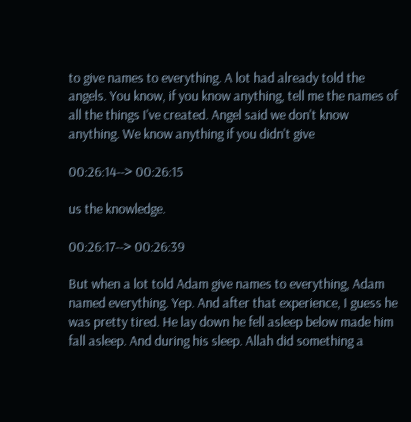to give names to everything. A lot had already told the angels. You know, if you know anything, tell me the names of all the things I've created. Angel said we don't know anything. We know anything if you didn't give

00:26:14--> 00:26:15

us the knowledge.

00:26:17--> 00:26:39

But when a lot told Adam give names to everything, Adam named everything. Yep. And after that experience, I guess he was pretty tired. He lay down he fell asleep below made him fall asleep. And during his sleep. Allah did something a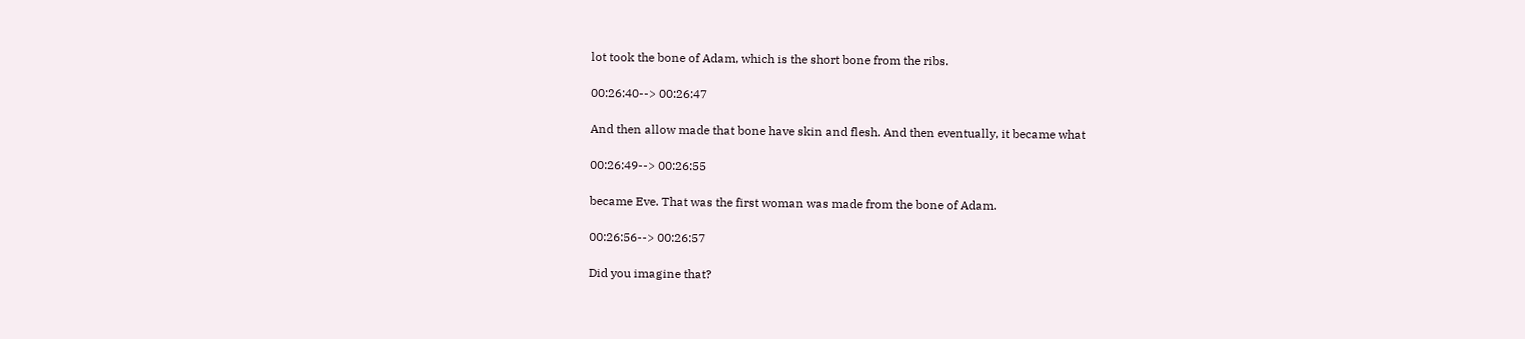lot took the bone of Adam, which is the short bone from the ribs.

00:26:40--> 00:26:47

And then allow made that bone have skin and flesh. And then eventually, it became what

00:26:49--> 00:26:55

became Eve. That was the first woman was made from the bone of Adam.

00:26:56--> 00:26:57

Did you imagine that?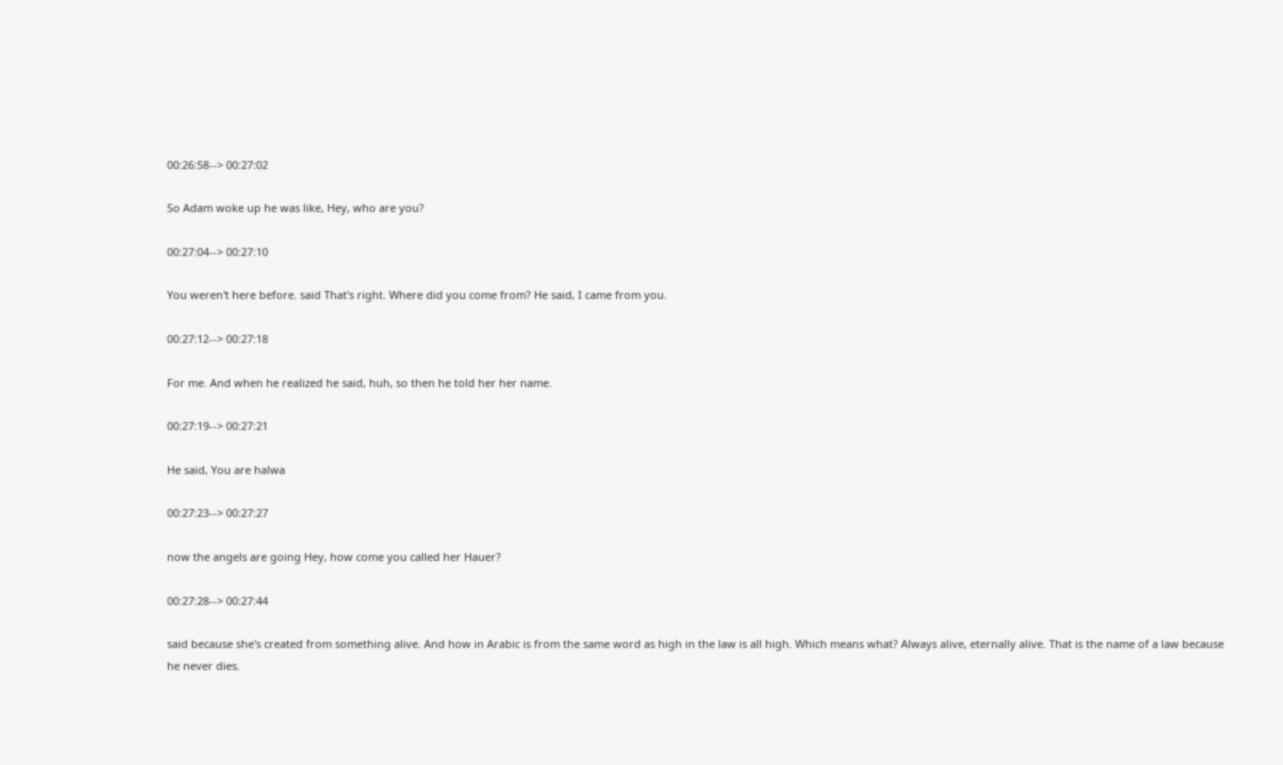00:26:58--> 00:27:02

So Adam woke up he was like, Hey, who are you?

00:27:04--> 00:27:10

You weren't here before. said That's right. Where did you come from? He said, I came from you.

00:27:12--> 00:27:18

For me. And when he realized he said, huh, so then he told her her name.

00:27:19--> 00:27:21

He said, You are halwa

00:27:23--> 00:27:27

now the angels are going Hey, how come you called her Hauer?

00:27:28--> 00:27:44

said because she's created from something alive. And how in Arabic is from the same word as high in the law is all high. Which means what? Always alive, eternally alive. That is the name of a law because he never dies.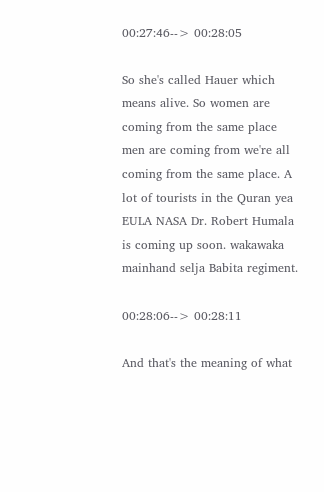00:27:46--> 00:28:05

So she's called Hauer which means alive. So women are coming from the same place men are coming from we're all coming from the same place. A lot of tourists in the Quran yea EULA NASA Dr. Robert Humala is coming up soon. wakawaka mainhand selja Babita regiment.

00:28:06--> 00:28:11

And that's the meaning of what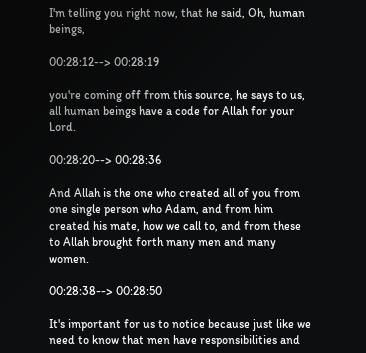I'm telling you right now, that he said, Oh, human beings,

00:28:12--> 00:28:19

you're coming off from this source, he says to us, all human beings have a code for Allah for your Lord.

00:28:20--> 00:28:36

And Allah is the one who created all of you from one single person who Adam, and from him created his mate, how we call to, and from these to Allah brought forth many men and many women.

00:28:38--> 00:28:50

It's important for us to notice because just like we need to know that men have responsibilities and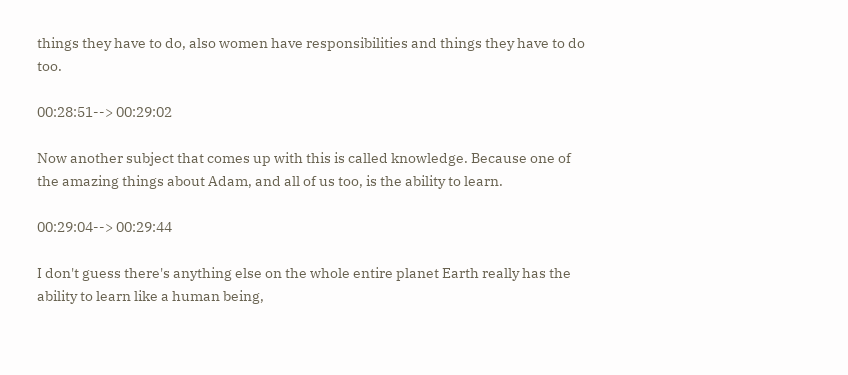things they have to do, also women have responsibilities and things they have to do too.

00:28:51--> 00:29:02

Now another subject that comes up with this is called knowledge. Because one of the amazing things about Adam, and all of us too, is the ability to learn.

00:29:04--> 00:29:44

I don't guess there's anything else on the whole entire planet Earth really has the ability to learn like a human being,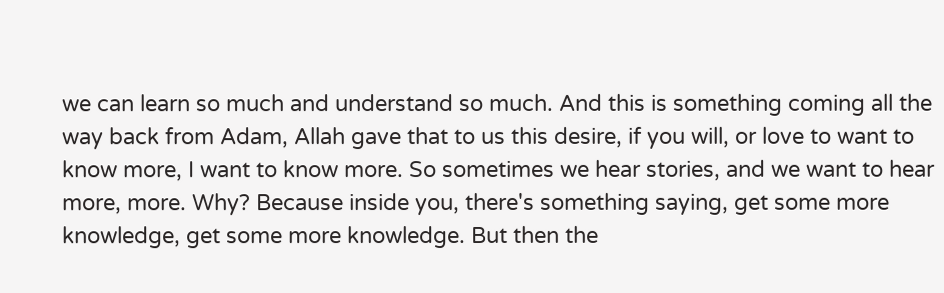we can learn so much and understand so much. And this is something coming all the way back from Adam, Allah gave that to us this desire, if you will, or love to want to know more, I want to know more. So sometimes we hear stories, and we want to hear more, more. Why? Because inside you, there's something saying, get some more knowledge, get some more knowledge. But then the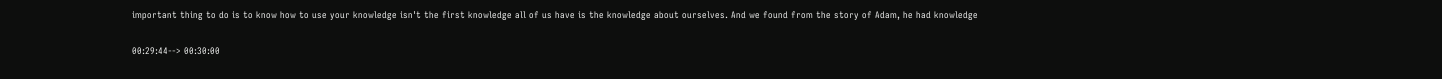important thing to do is to know how to use your knowledge isn't the first knowledge all of us have is the knowledge about ourselves. And we found from the story of Adam, he had knowledge

00:29:44--> 00:30:00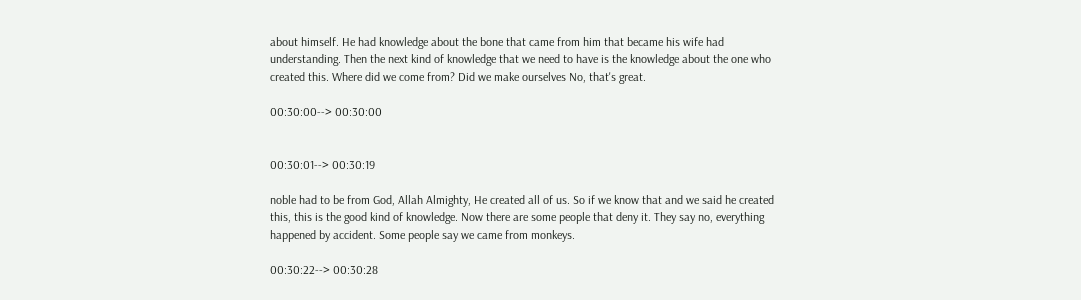about himself. He had knowledge about the bone that came from him that became his wife had understanding. Then the next kind of knowledge that we need to have is the knowledge about the one who created this. Where did we come from? Did we make ourselves No, that's great.

00:30:00--> 00:30:00


00:30:01--> 00:30:19

noble had to be from God, Allah Almighty, He created all of us. So if we know that and we said he created this, this is the good kind of knowledge. Now there are some people that deny it. They say no, everything happened by accident. Some people say we came from monkeys.

00:30:22--> 00:30:28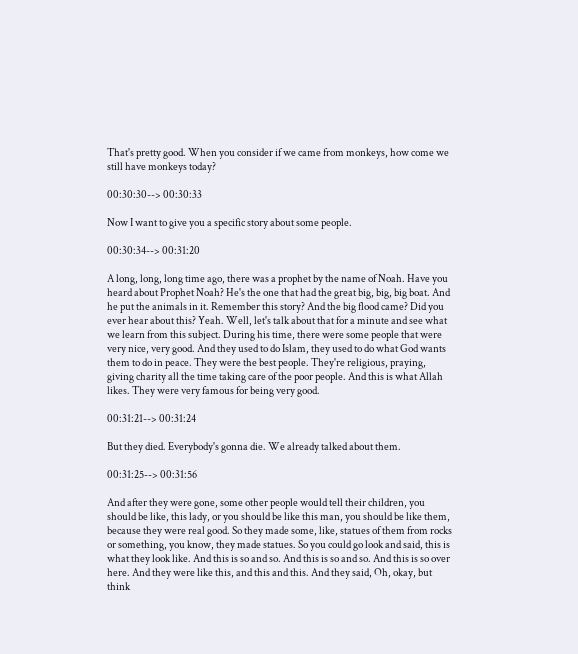That's pretty good. When you consider if we came from monkeys, how come we still have monkeys today?

00:30:30--> 00:30:33

Now I want to give you a specific story about some people.

00:30:34--> 00:31:20

A long, long, long time ago, there was a prophet by the name of Noah. Have you heard about Prophet Noah? He's the one that had the great big, big, big boat. And he put the animals in it. Remember this story? And the big flood came? Did you ever hear about this? Yeah. Well, let's talk about that for a minute and see what we learn from this subject. During his time, there were some people that were very nice, very good. And they used to do Islam, they used to do what God wants them to do in peace. They were the best people. They're religious, praying, giving charity all the time taking care of the poor people. And this is what Allah likes. They were very famous for being very good.

00:31:21--> 00:31:24

But they died. Everybody's gonna die. We already talked about them.

00:31:25--> 00:31:56

And after they were gone, some other people would tell their children, you should be like, this lady, or you should be like this man, you should be like them, because they were real good. So they made some, like, statues of them from rocks or something, you know, they made statues. So you could go look and said, this is what they look like. And this is so and so. And this is so and so. And this is so over here. And they were like this, and this and this. And they said, Oh, okay, but think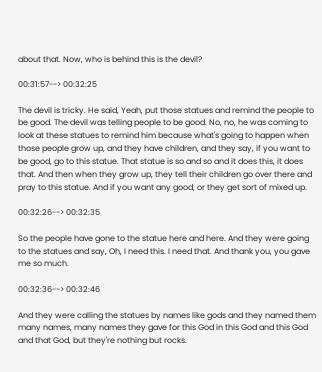about that. Now, who is behind this is the devil?

00:31:57--> 00:32:25

The devil is tricky. He said, Yeah, put those statues and remind the people to be good. The devil was telling people to be good. No, no, he was coming to look at these statues to remind him because what's going to happen when those people grow up, and they have children, and they say, if you want to be good, go to this statue. That statue is so and so and it does this, it does that. And then when they grow up, they tell their children go over there and pray to this statue. And if you want any good, or they get sort of mixed up.

00:32:26--> 00:32:35

So the people have gone to the statue here and here. And they were going to the statues and say, Oh, I need this. I need that. And thank you, you gave me so much.

00:32:36--> 00:32:46

And they were calling the statues by names like gods and they named them many names, many names they gave for this God in this God and this God and that God, but they're nothing but rocks.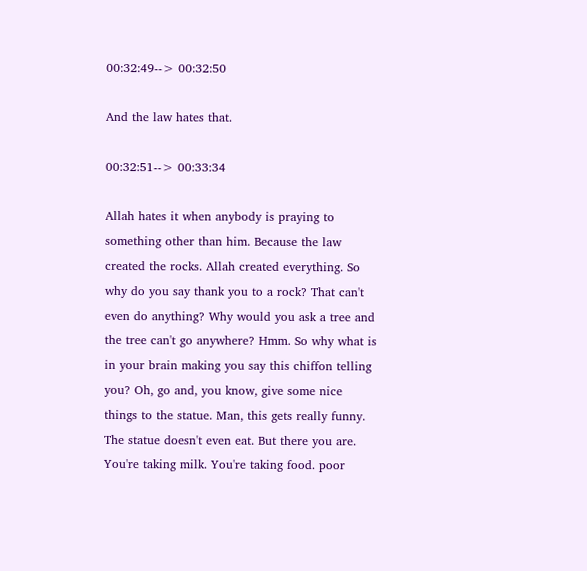00:32:49--> 00:32:50

And the law hates that.

00:32:51--> 00:33:34

Allah hates it when anybody is praying to something other than him. Because the law created the rocks. Allah created everything. So why do you say thank you to a rock? That can't even do anything? Why would you ask a tree and the tree can't go anywhere? Hmm. So why what is in your brain making you say this chiffon telling you? Oh, go and, you know, give some nice things to the statue. Man, this gets really funny. The statue doesn't even eat. But there you are. You're taking milk. You're taking food. poor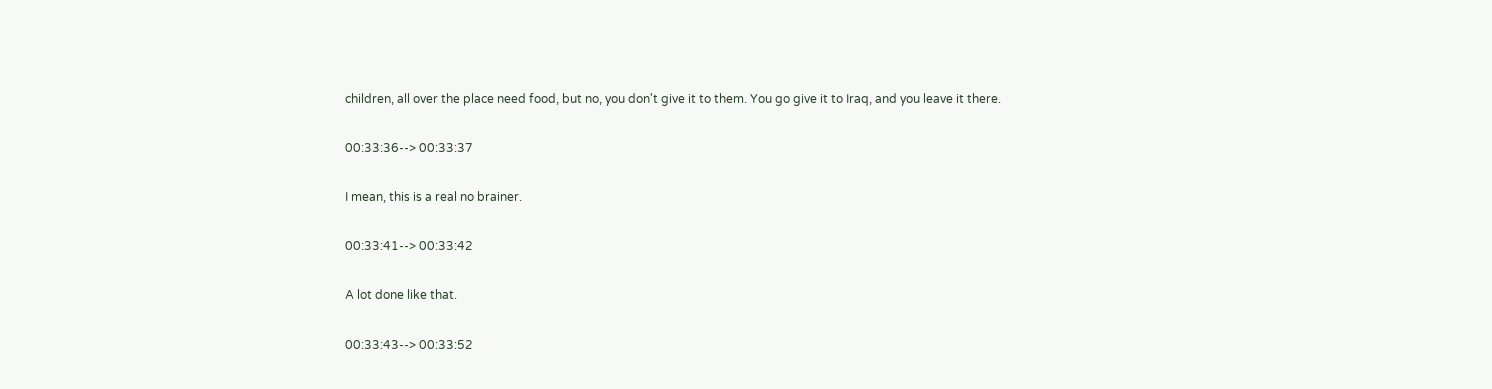children, all over the place need food, but no, you don't give it to them. You go give it to Iraq, and you leave it there.

00:33:36--> 00:33:37

I mean, this is a real no brainer.

00:33:41--> 00:33:42

A lot done like that.

00:33:43--> 00:33:52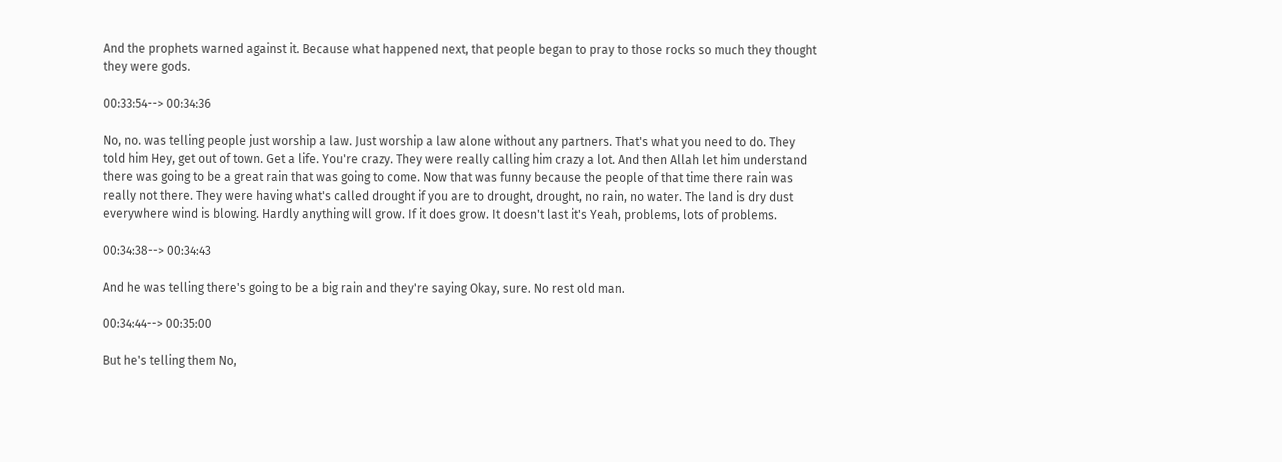And the prophets warned against it. Because what happened next, that people began to pray to those rocks so much they thought they were gods.

00:33:54--> 00:34:36

No, no. was telling people just worship a law. Just worship a law alone without any partners. That's what you need to do. They told him Hey, get out of town. Get a life. You're crazy. They were really calling him crazy a lot. And then Allah let him understand there was going to be a great rain that was going to come. Now that was funny because the people of that time there rain was really not there. They were having what's called drought if you are to drought, drought, no rain, no water. The land is dry dust everywhere wind is blowing. Hardly anything will grow. If it does grow. It doesn't last it's Yeah, problems, lots of problems.

00:34:38--> 00:34:43

And he was telling there's going to be a big rain and they're saying Okay, sure. No rest old man.

00:34:44--> 00:35:00

But he's telling them No,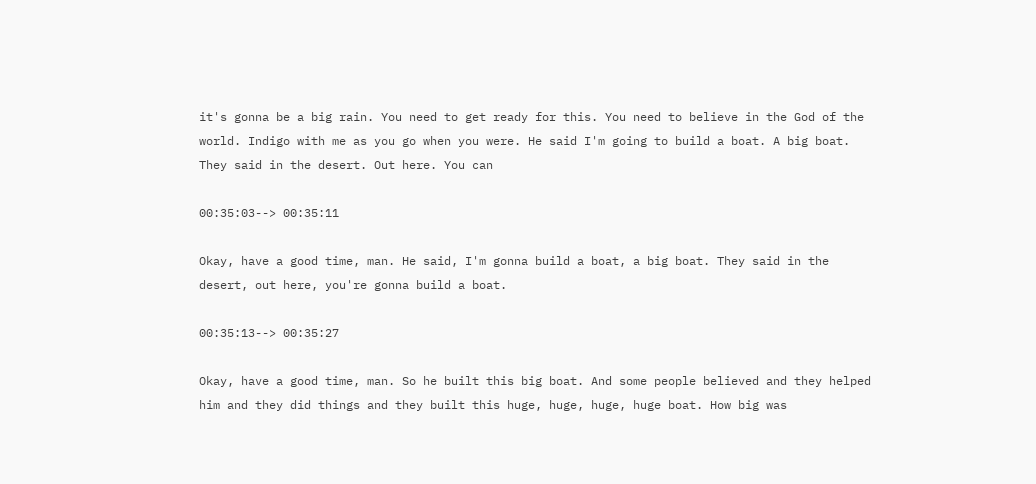it's gonna be a big rain. You need to get ready for this. You need to believe in the God of the world. Indigo with me as you go when you were. He said I'm going to build a boat. A big boat. They said in the desert. Out here. You can

00:35:03--> 00:35:11

Okay, have a good time, man. He said, I'm gonna build a boat, a big boat. They said in the desert, out here, you're gonna build a boat.

00:35:13--> 00:35:27

Okay, have a good time, man. So he built this big boat. And some people believed and they helped him and they did things and they built this huge, huge, huge, huge boat. How big was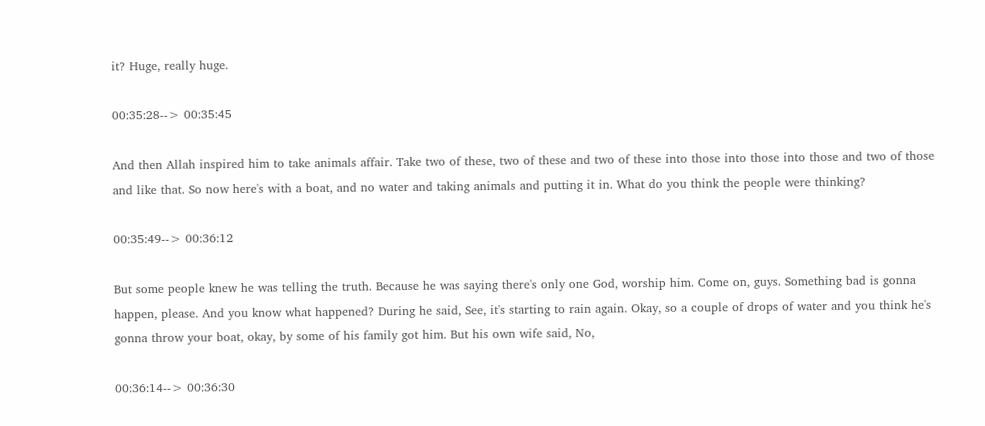it? Huge, really huge.

00:35:28--> 00:35:45

And then Allah inspired him to take animals affair. Take two of these, two of these and two of these into those into those into those and two of those and like that. So now here's with a boat, and no water and taking animals and putting it in. What do you think the people were thinking?

00:35:49--> 00:36:12

But some people knew he was telling the truth. Because he was saying there's only one God, worship him. Come on, guys. Something bad is gonna happen, please. And you know what happened? During he said, See, it's starting to rain again. Okay, so a couple of drops of water and you think he's gonna throw your boat, okay, by some of his family got him. But his own wife said, No,

00:36:14--> 00:36:30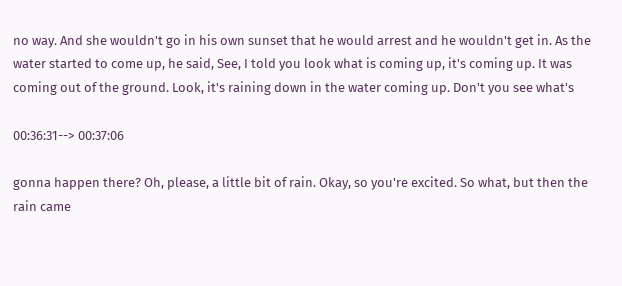no way. And she wouldn't go in his own sunset that he would arrest and he wouldn't get in. As the water started to come up, he said, See, I told you look what is coming up, it's coming up. It was coming out of the ground. Look, it's raining down in the water coming up. Don't you see what's

00:36:31--> 00:37:06

gonna happen there? Oh, please, a little bit of rain. Okay, so you're excited. So what, but then the rain came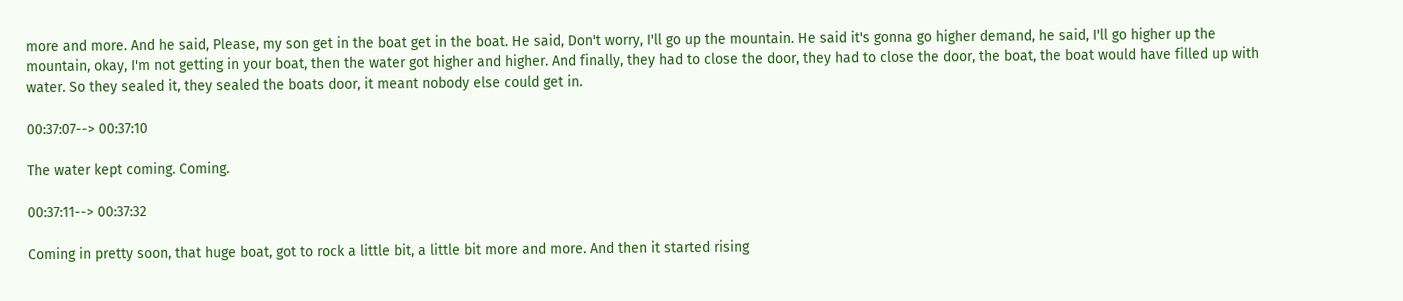more and more. And he said, Please, my son get in the boat get in the boat. He said, Don't worry, I'll go up the mountain. He said it's gonna go higher demand, he said, I'll go higher up the mountain, okay, I'm not getting in your boat, then the water got higher and higher. And finally, they had to close the door, they had to close the door, the boat, the boat would have filled up with water. So they sealed it, they sealed the boats door, it meant nobody else could get in.

00:37:07--> 00:37:10

The water kept coming. Coming.

00:37:11--> 00:37:32

Coming in pretty soon, that huge boat, got to rock a little bit, a little bit more and more. And then it started rising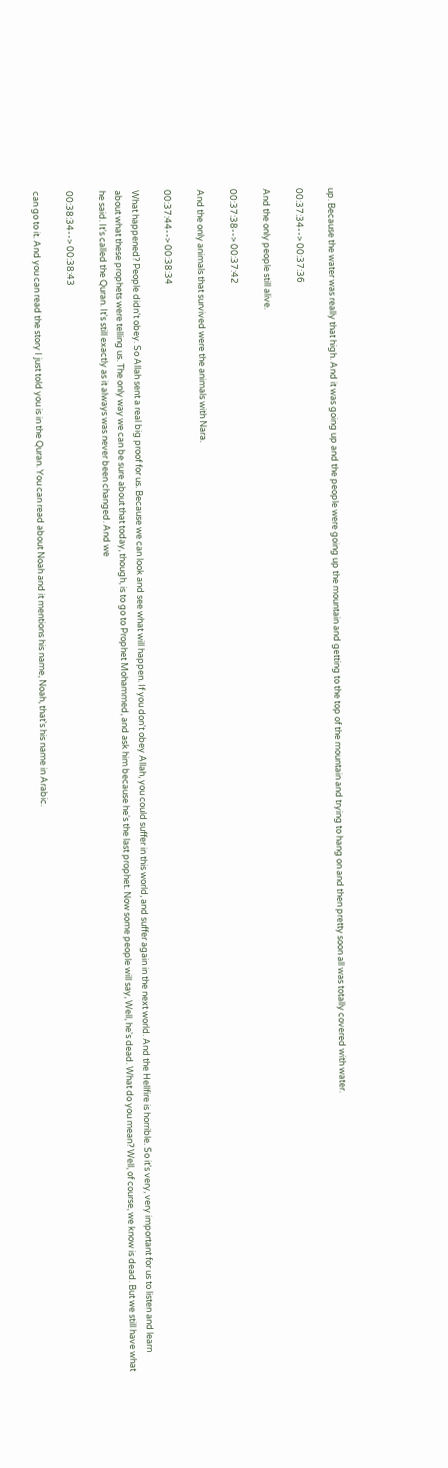up. Because the water was really that high. And it was going up and the people were going up the mountain and getting to the top of the mountain and trying to hang on and then pretty soon all was totally covered with water.

00:37:34--> 00:37:36

And the only people still alive.

00:37:38--> 00:37:42

And the only animals that survived were the animals with Nara.

00:37:44--> 00:38:34

What happened? People didn't obey. So Allah sent a real big proof for us. Because we can look and see what will happen. If you don't obey Allah, you could suffer in this world, and suffer again in the next world. And the Hellfire is horrible. So it's very, very important for us to listen and learn about what these prophets were telling us. The only way we can be sure about that today, though, is to go to Prophet Mohammed, and ask him because he's the last prophet. Now some people will say, Well, he's dead. What do you mean? Well, of course, we know is dead. But we still have what he said. It's called the Quran. It's still exactly as it always was never been changed. And we

00:38:34--> 00:38:43

can go to it. And you can read the story I just told you is in the Quran. You can read about Noah and it mentions his name, Noah, that's his name in Arabic.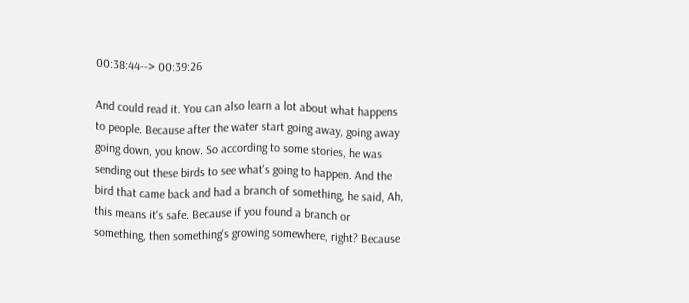00:38:44--> 00:39:26

And could read it. You can also learn a lot about what happens to people. Because after the water start going away, going away going down, you know. So according to some stories, he was sending out these birds to see what's going to happen. And the bird that came back and had a branch of something, he said, Ah, this means it's safe. Because if you found a branch or something, then something's growing somewhere, right? Because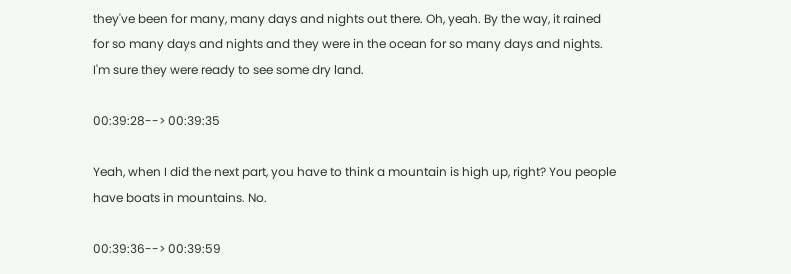they've been for many, many days and nights out there. Oh, yeah. By the way, it rained for so many days and nights and they were in the ocean for so many days and nights. I'm sure they were ready to see some dry land.

00:39:28--> 00:39:35

Yeah, when I did the next part, you have to think a mountain is high up, right? You people have boats in mountains. No.

00:39:36--> 00:39:59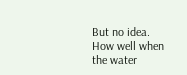But no idea. How well when the water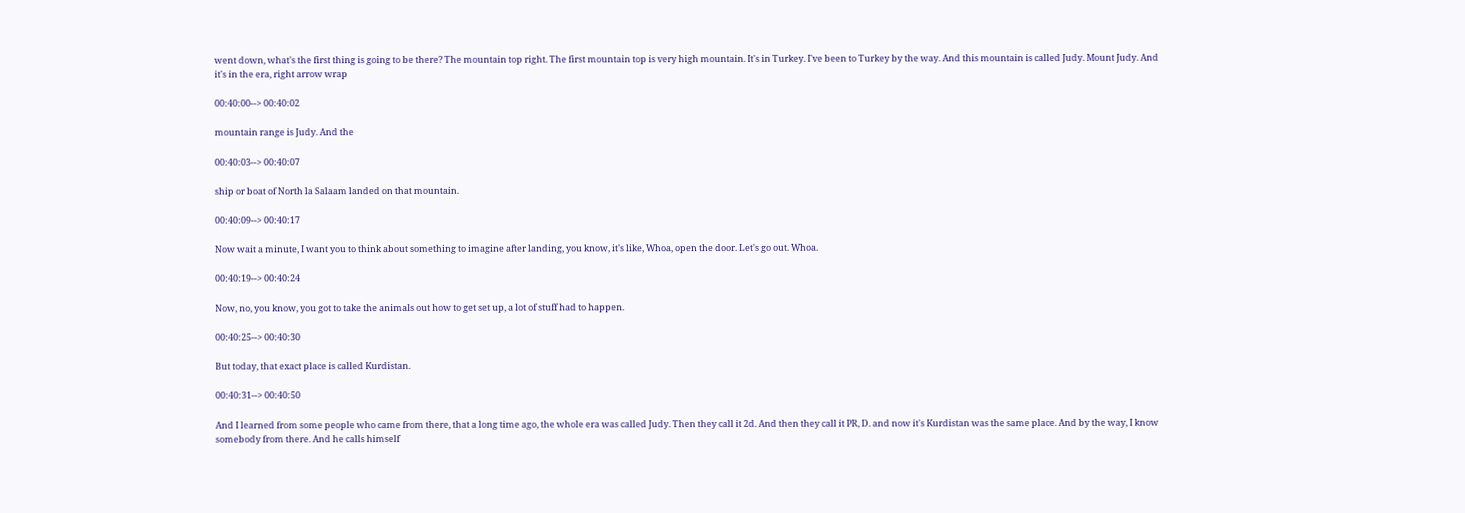went down, what's the first thing is going to be there? The mountain top right. The first mountain top is very high mountain. It's in Turkey. I've been to Turkey by the way. And this mountain is called Judy. Mount Judy. And it's in the era, right arrow wrap

00:40:00--> 00:40:02

mountain range is Judy. And the

00:40:03--> 00:40:07

ship or boat of North la Salaam landed on that mountain.

00:40:09--> 00:40:17

Now wait a minute, I want you to think about something to imagine after landing, you know, it's like, Whoa, open the door. Let's go out. Whoa.

00:40:19--> 00:40:24

Now, no, you know, you got to take the animals out how to get set up, a lot of stuff had to happen.

00:40:25--> 00:40:30

But today, that exact place is called Kurdistan.

00:40:31--> 00:40:50

And I learned from some people who came from there, that a long time ago, the whole era was called Judy. Then they call it 2d. And then they call it PR, D. and now it's Kurdistan was the same place. And by the way, I know somebody from there. And he calls himself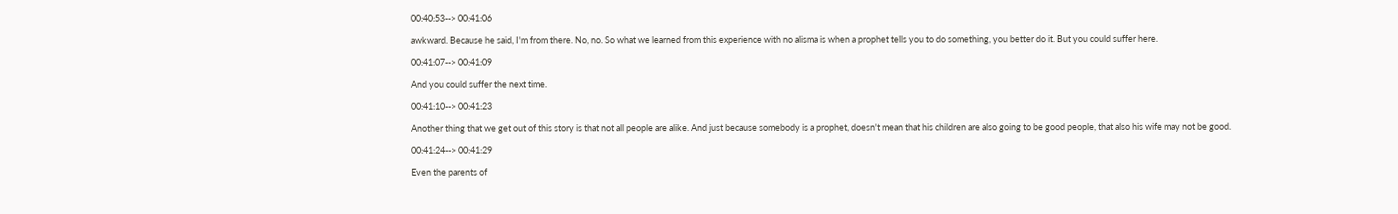00:40:53--> 00:41:06

awkward. Because he said, I'm from there. No, no. So what we learned from this experience with no alisma is when a prophet tells you to do something, you better do it. But you could suffer here.

00:41:07--> 00:41:09

And you could suffer the next time.

00:41:10--> 00:41:23

Another thing that we get out of this story is that not all people are alike. And just because somebody is a prophet, doesn't mean that his children are also going to be good people, that also his wife may not be good.

00:41:24--> 00:41:29

Even the parents of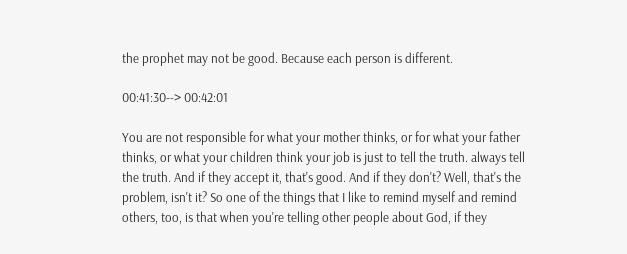the prophet may not be good. Because each person is different.

00:41:30--> 00:42:01

You are not responsible for what your mother thinks, or for what your father thinks, or what your children think your job is just to tell the truth. always tell the truth. And if they accept it, that's good. And if they don't? Well, that's the problem, isn't it? So one of the things that I like to remind myself and remind others, too, is that when you're telling other people about God, if they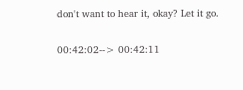don't want to hear it, okay? Let it go.

00:42:02--> 00:42:11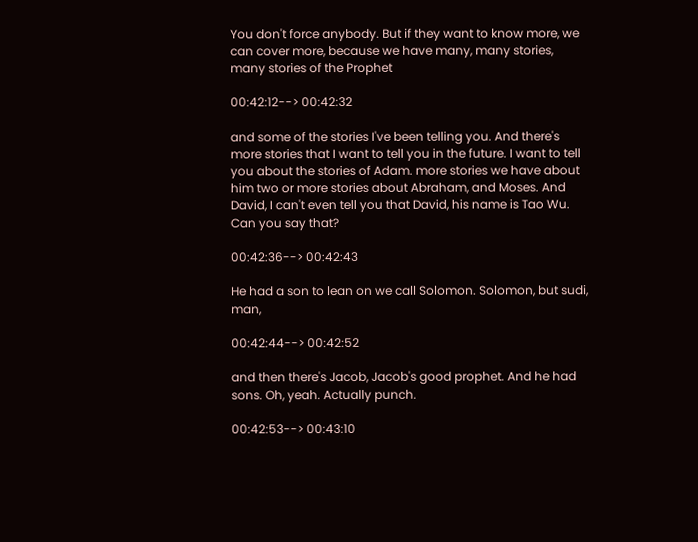You don't force anybody. But if they want to know more, we can cover more, because we have many, many stories, many stories of the Prophet

00:42:12--> 00:42:32

and some of the stories I've been telling you. And there's more stories that I want to tell you in the future. I want to tell you about the stories of Adam. more stories we have about him two or more stories about Abraham, and Moses. And David, I can't even tell you that David, his name is Tao Wu. Can you say that?

00:42:36--> 00:42:43

He had a son to lean on we call Solomon. Solomon, but sudi, man,

00:42:44--> 00:42:52

and then there's Jacob, Jacob's good prophet. And he had sons. Oh, yeah. Actually punch.

00:42:53--> 00:43:10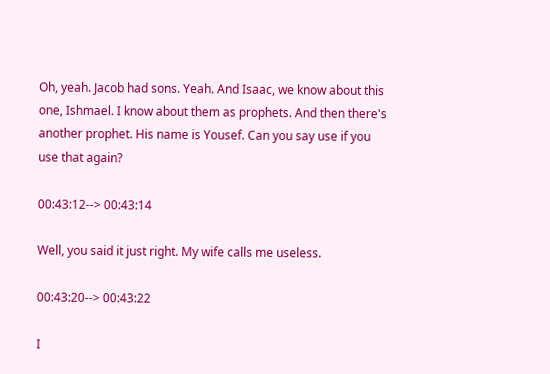Oh, yeah. Jacob had sons. Yeah. And Isaac, we know about this one, Ishmael. I know about them as prophets. And then there's another prophet. His name is Yousef. Can you say use if you use that again?

00:43:12--> 00:43:14

Well, you said it just right. My wife calls me useless.

00:43:20--> 00:43:22

I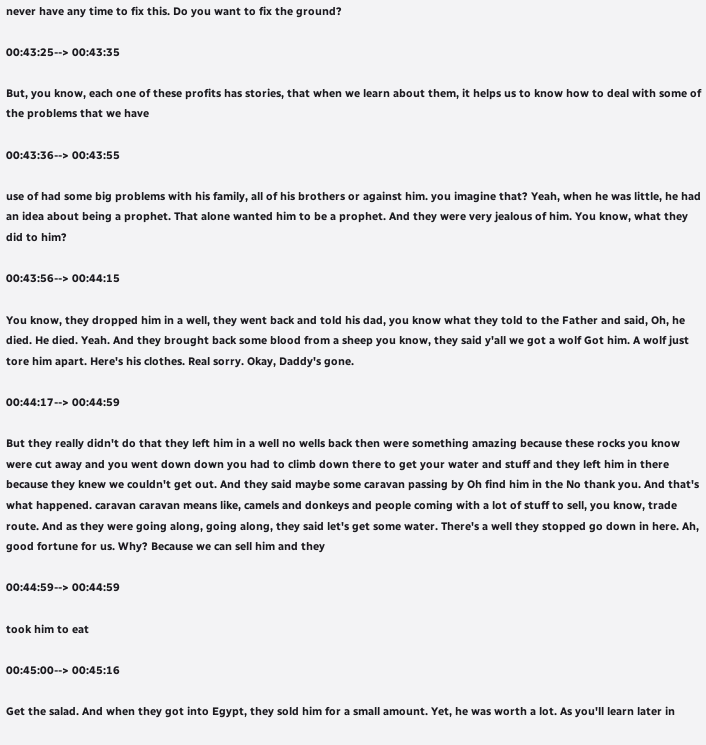never have any time to fix this. Do you want to fix the ground?

00:43:25--> 00:43:35

But, you know, each one of these profits has stories, that when we learn about them, it helps us to know how to deal with some of the problems that we have

00:43:36--> 00:43:55

use of had some big problems with his family, all of his brothers or against him. you imagine that? Yeah, when he was little, he had an idea about being a prophet. That alone wanted him to be a prophet. And they were very jealous of him. You know, what they did to him?

00:43:56--> 00:44:15

You know, they dropped him in a well, they went back and told his dad, you know what they told to the Father and said, Oh, he died. He died. Yeah. And they brought back some blood from a sheep you know, they said y'all we got a wolf Got him. A wolf just tore him apart. Here's his clothes. Real sorry. Okay, Daddy's gone.

00:44:17--> 00:44:59

But they really didn't do that they left him in a well no wells back then were something amazing because these rocks you know were cut away and you went down down you had to climb down there to get your water and stuff and they left him in there because they knew we couldn't get out. And they said maybe some caravan passing by Oh find him in the No thank you. And that's what happened. caravan caravan means like, camels and donkeys and people coming with a lot of stuff to sell, you know, trade route. And as they were going along, going along, they said let's get some water. There's a well they stopped go down in here. Ah, good fortune for us. Why? Because we can sell him and they

00:44:59--> 00:44:59

took him to eat

00:45:00--> 00:45:16

Get the salad. And when they got into Egypt, they sold him for a small amount. Yet, he was worth a lot. As you'll learn later in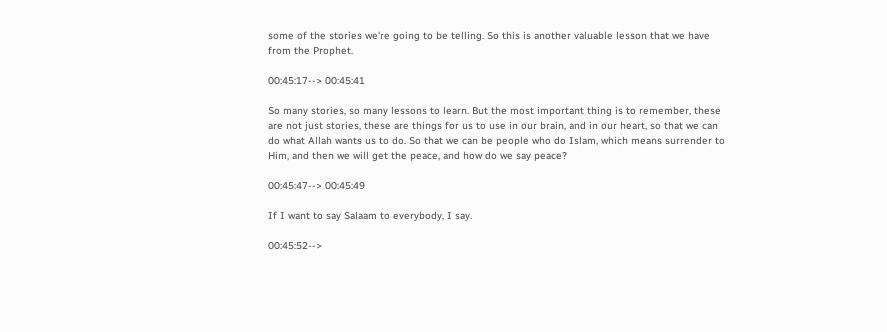some of the stories we're going to be telling. So this is another valuable lesson that we have from the Prophet.

00:45:17--> 00:45:41

So many stories, so many lessons to learn. But the most important thing is to remember, these are not just stories, these are things for us to use in our brain, and in our heart, so that we can do what Allah wants us to do. So that we can be people who do Islam, which means surrender to Him, and then we will get the peace, and how do we say peace?

00:45:47--> 00:45:49

If I want to say Salaam to everybody, I say.

00:45:52-->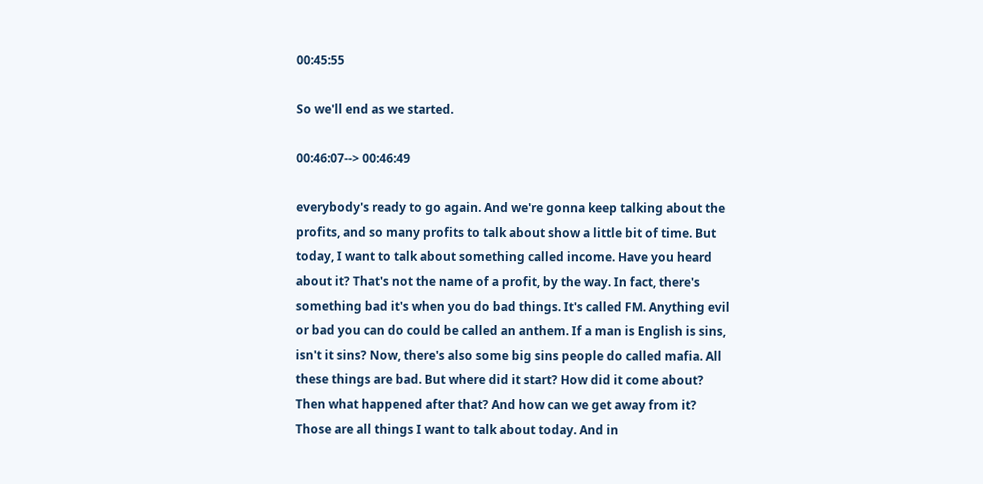00:45:55

So we'll end as we started.

00:46:07--> 00:46:49

everybody's ready to go again. And we're gonna keep talking about the profits, and so many profits to talk about show a little bit of time. But today, I want to talk about something called income. Have you heard about it? That's not the name of a profit, by the way. In fact, there's something bad it's when you do bad things. It's called FM. Anything evil or bad you can do could be called an anthem. If a man is English is sins, isn't it sins? Now, there's also some big sins people do called mafia. All these things are bad. But where did it start? How did it come about? Then what happened after that? And how can we get away from it? Those are all things I want to talk about today. And in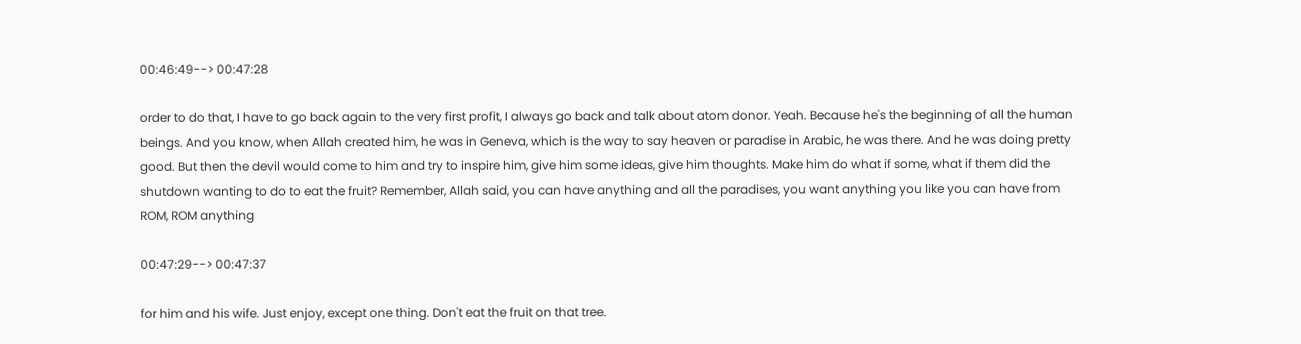00:46:49--> 00:47:28

order to do that, I have to go back again to the very first profit, I always go back and talk about atom donor. Yeah. Because he's the beginning of all the human beings. And you know, when Allah created him, he was in Geneva, which is the way to say heaven or paradise in Arabic, he was there. And he was doing pretty good. But then the devil would come to him and try to inspire him, give him some ideas, give him thoughts. Make him do what if some, what if them did the shutdown wanting to do to eat the fruit? Remember, Allah said, you can have anything and all the paradises, you want anything you like you can have from ROM, ROM anything

00:47:29--> 00:47:37

for him and his wife. Just enjoy, except one thing. Don't eat the fruit on that tree.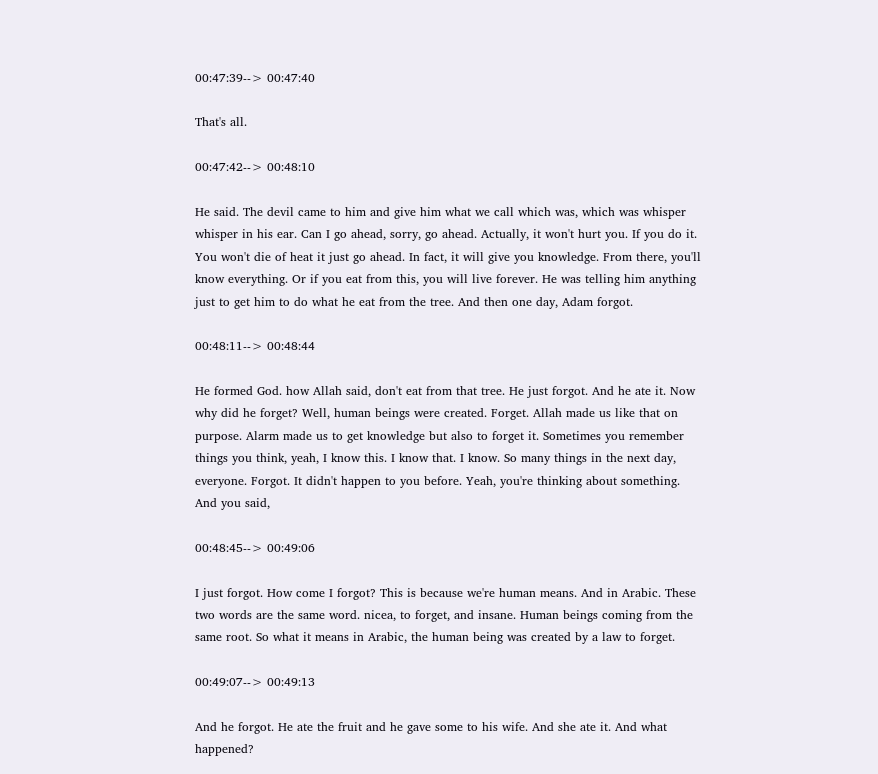00:47:39--> 00:47:40

That's all.

00:47:42--> 00:48:10

He said. The devil came to him and give him what we call which was, which was whisper whisper in his ear. Can I go ahead, sorry, go ahead. Actually, it won't hurt you. If you do it. You won't die of heat it just go ahead. In fact, it will give you knowledge. From there, you'll know everything. Or if you eat from this, you will live forever. He was telling him anything just to get him to do what he eat from the tree. And then one day, Adam forgot.

00:48:11--> 00:48:44

He formed God. how Allah said, don't eat from that tree. He just forgot. And he ate it. Now why did he forget? Well, human beings were created. Forget. Allah made us like that on purpose. Alarm made us to get knowledge but also to forget it. Sometimes you remember things you think, yeah, I know this. I know that. I know. So many things in the next day, everyone. Forgot. It didn't happen to you before. Yeah, you're thinking about something. And you said,

00:48:45--> 00:49:06

I just forgot. How come I forgot? This is because we're human means. And in Arabic. These two words are the same word. nicea, to forget, and insane. Human beings coming from the same root. So what it means in Arabic, the human being was created by a law to forget.

00:49:07--> 00:49:13

And he forgot. He ate the fruit and he gave some to his wife. And she ate it. And what happened?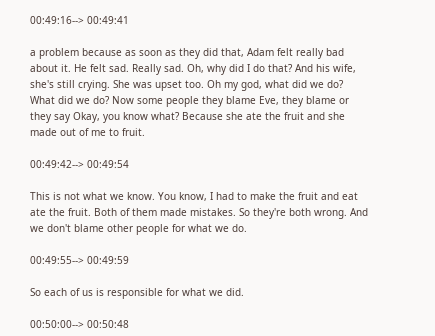00:49:16--> 00:49:41

a problem because as soon as they did that, Adam felt really bad about it. He felt sad. Really sad. Oh, why did I do that? And his wife, she's still crying. She was upset too. Oh my god, what did we do? What did we do? Now some people they blame Eve, they blame or they say Okay, you know what? Because she ate the fruit and she made out of me to fruit.

00:49:42--> 00:49:54

This is not what we know. You know, I had to make the fruit and eat ate the fruit. Both of them made mistakes. So they're both wrong. And we don't blame other people for what we do.

00:49:55--> 00:49:59

So each of us is responsible for what we did.

00:50:00--> 00:50:48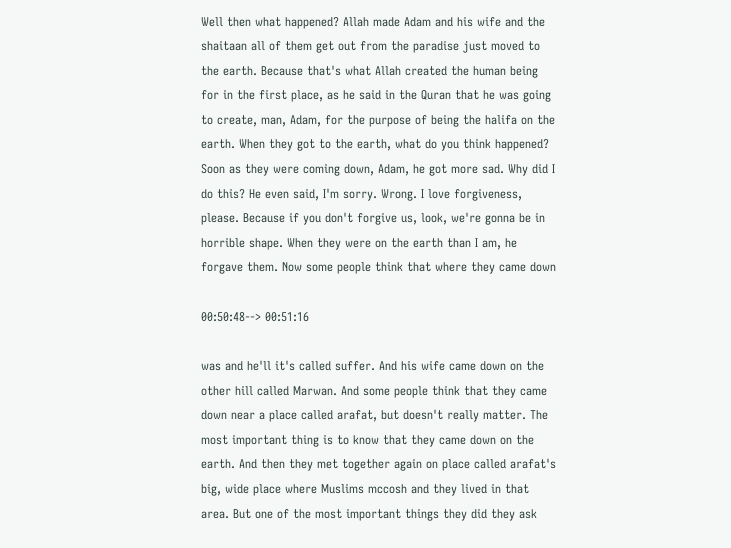Well then what happened? Allah made Adam and his wife and the shaitaan all of them get out from the paradise just moved to the earth. Because that's what Allah created the human being for in the first place, as he said in the Quran that he was going to create, man, Adam, for the purpose of being the halifa on the earth. When they got to the earth, what do you think happened? Soon as they were coming down, Adam, he got more sad. Why did I do this? He even said, I'm sorry. Wrong. I love forgiveness, please. Because if you don't forgive us, look, we're gonna be in horrible shape. When they were on the earth than I am, he forgave them. Now some people think that where they came down

00:50:48--> 00:51:16

was and he'll it's called suffer. And his wife came down on the other hill called Marwan. And some people think that they came down near a place called arafat, but doesn't really matter. The most important thing is to know that they came down on the earth. And then they met together again on place called arafat's big, wide place where Muslims mccosh and they lived in that area. But one of the most important things they did they ask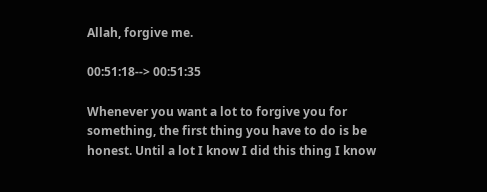Allah, forgive me.

00:51:18--> 00:51:35

Whenever you want a lot to forgive you for something, the first thing you have to do is be honest. Until a lot I know I did this thing I know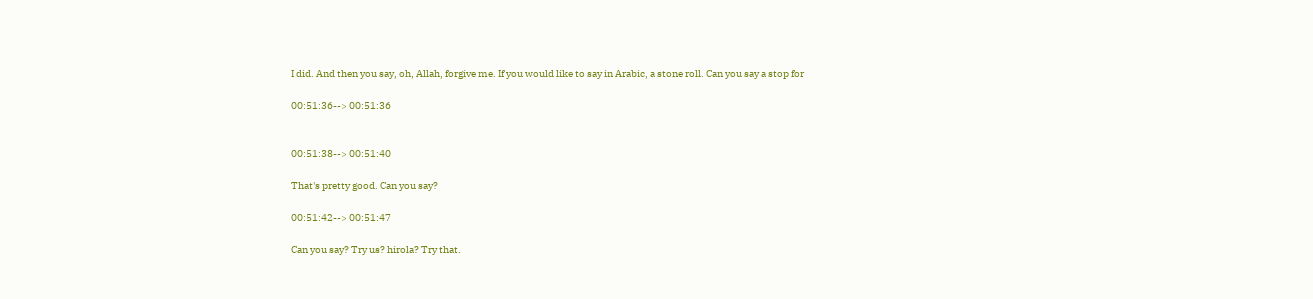I did. And then you say, oh, Allah, forgive me. If you would like to say in Arabic, a stone roll. Can you say a stop for

00:51:36--> 00:51:36


00:51:38--> 00:51:40

That's pretty good. Can you say?

00:51:42--> 00:51:47

Can you say? Try us? hirola? Try that.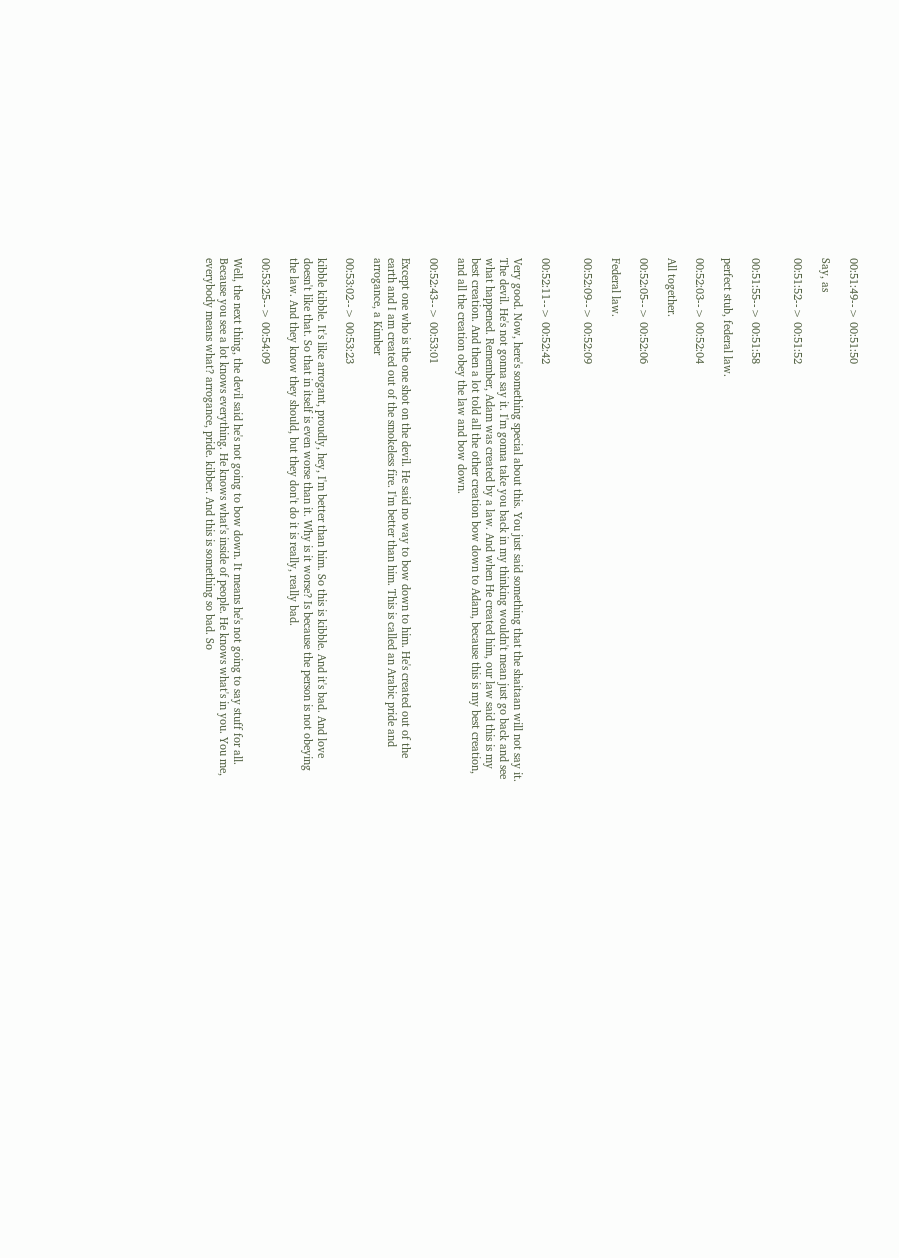00:51:49--> 00:51:50

Say, as

00:51:52--> 00:51:52


00:51:55--> 00:51:58

perfect stub, federal law.

00:52:03--> 00:52:04

All together.

00:52:05--> 00:52:06

Federal law.

00:52:09--> 00:52:09


00:52:11--> 00:52:42

Very good. Now, here's something special about this. You just said something that the shaitaan will not say it. The devil. He's not gonna say it. I'm gonna take you back in my thinking wouldn't mean just go back and see what happened. Remember, Adam was created by a law. And when He created him, our law said this is my best creation. And then a lot told all the other creation bow down to Adam, because this is my best creation, and all the creation obey the law and bow down.

00:52:43--> 00:53:01

Except one who is the one shot on the devil. He said no way to bow down to him. He's created out of the earth and I am created out of the smokeless fire. I'm better than him. This is called an Arabic pride and arrogance, a Kimber

00:53:02--> 00:53:23

kibble kibble. It's like arrogant, proudly, hey, I'm better than him. So this is kibble. And it's bad. And love doesn't like that. So that in itself is even worse than it. Why is it worse? Is because the person is not obeying the law. And they know they should, but they don't do it is really, really bad.

00:53:25--> 00:54:09

Well, the next thing, the devil said he's not going to bow down. It means he's not going to say stuff for all. Because you see a lot knows everything. He knows what's inside of people. He knows what's in you. You me, everybody means what? arrogance, pride. kibber. And this is something so bad. So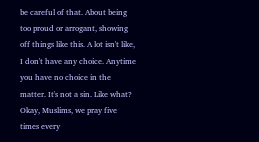be careful of that. About being too proud or arrogant, showing off things like this. A lot isn't like, I don't have any choice. Anytime you have no choice in the matter. It's not a sin. Like what? Okay, Muslims, we pray five times every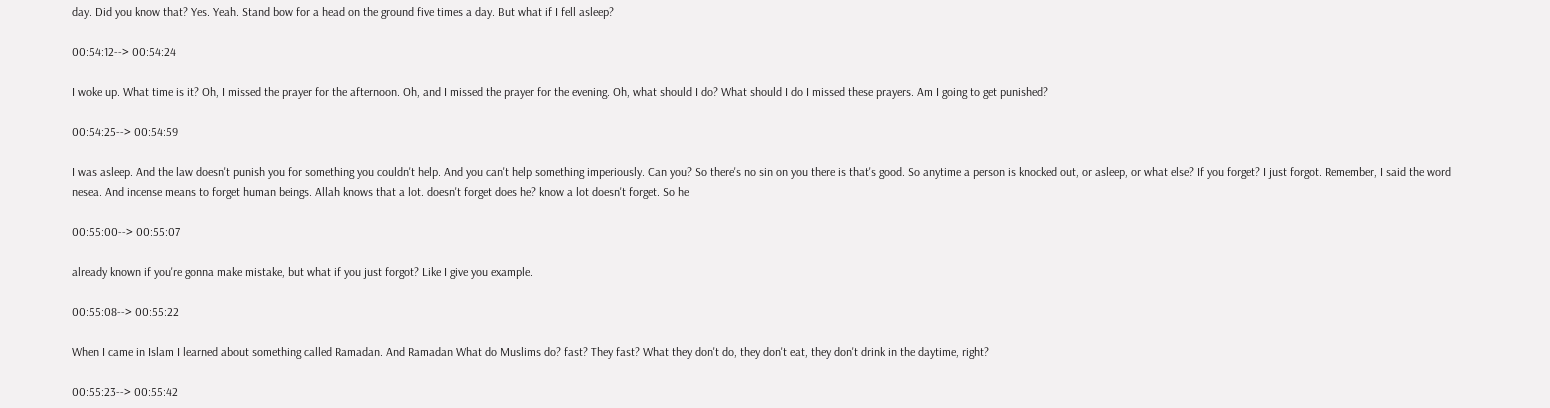day. Did you know that? Yes. Yeah. Stand bow for a head on the ground five times a day. But what if I fell asleep?

00:54:12--> 00:54:24

I woke up. What time is it? Oh, I missed the prayer for the afternoon. Oh, and I missed the prayer for the evening. Oh, what should I do? What should I do I missed these prayers. Am I going to get punished?

00:54:25--> 00:54:59

I was asleep. And the law doesn't punish you for something you couldn't help. And you can't help something imperiously. Can you? So there's no sin on you there is that's good. So anytime a person is knocked out, or asleep, or what else? If you forget? I just forgot. Remember, I said the word nesea. And incense means to forget human beings. Allah knows that a lot. doesn't forget does he? know a lot doesn't forget. So he

00:55:00--> 00:55:07

already known if you're gonna make mistake, but what if you just forgot? Like I give you example.

00:55:08--> 00:55:22

When I came in Islam I learned about something called Ramadan. And Ramadan What do Muslims do? fast? They fast? What they don't do, they don't eat, they don't drink in the daytime, right?

00:55:23--> 00:55:42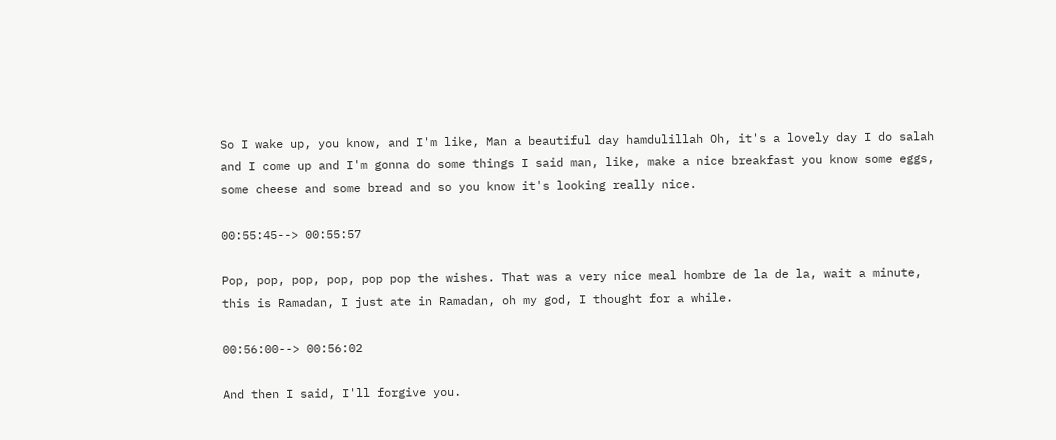So I wake up, you know, and I'm like, Man a beautiful day hamdulillah Oh, it's a lovely day I do salah and I come up and I'm gonna do some things I said man, like, make a nice breakfast you know some eggs, some cheese and some bread and so you know it's looking really nice.

00:55:45--> 00:55:57

Pop, pop, pop, pop, pop pop the wishes. That was a very nice meal hombre de la de la, wait a minute, this is Ramadan, I just ate in Ramadan, oh my god, I thought for a while.

00:56:00--> 00:56:02

And then I said, I'll forgive you.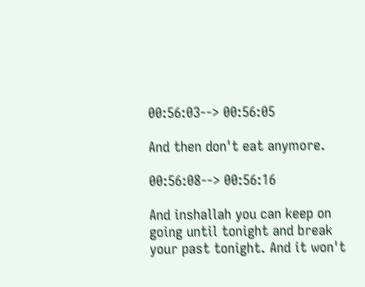00:56:03--> 00:56:05

And then don't eat anymore.

00:56:08--> 00:56:16

And inshallah you can keep on going until tonight and break your past tonight. And it won't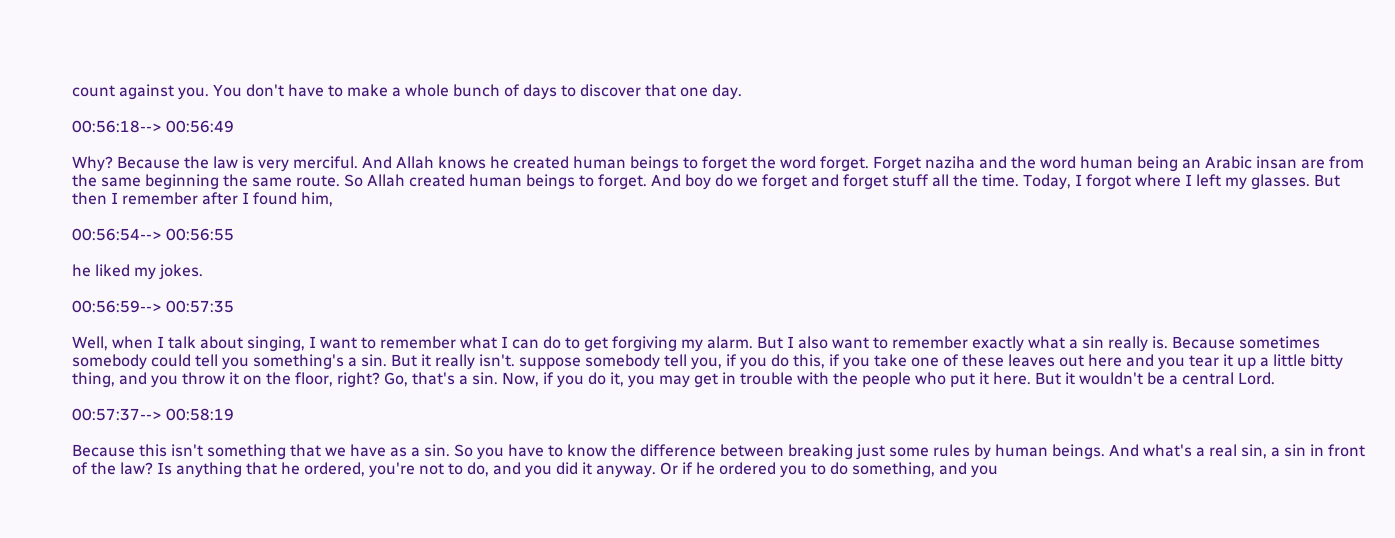count against you. You don't have to make a whole bunch of days to discover that one day.

00:56:18--> 00:56:49

Why? Because the law is very merciful. And Allah knows he created human beings to forget the word forget. Forget naziha and the word human being an Arabic insan are from the same beginning the same route. So Allah created human beings to forget. And boy do we forget and forget stuff all the time. Today, I forgot where I left my glasses. But then I remember after I found him,

00:56:54--> 00:56:55

he liked my jokes.

00:56:59--> 00:57:35

Well, when I talk about singing, I want to remember what I can do to get forgiving my alarm. But I also want to remember exactly what a sin really is. Because sometimes somebody could tell you something's a sin. But it really isn't. suppose somebody tell you, if you do this, if you take one of these leaves out here and you tear it up a little bitty thing, and you throw it on the floor, right? Go, that's a sin. Now, if you do it, you may get in trouble with the people who put it here. But it wouldn't be a central Lord.

00:57:37--> 00:58:19

Because this isn't something that we have as a sin. So you have to know the difference between breaking just some rules by human beings. And what's a real sin, a sin in front of the law? Is anything that he ordered, you're not to do, and you did it anyway. Or if he ordered you to do something, and you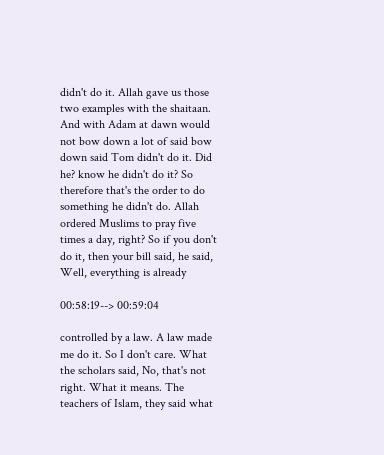didn't do it. Allah gave us those two examples with the shaitaan. And with Adam at dawn would not bow down a lot of said bow down said Tom didn't do it. Did he? know he didn't do it? So therefore that's the order to do something he didn't do. Allah ordered Muslims to pray five times a day, right? So if you don't do it, then your bill said, he said, Well, everything is already

00:58:19--> 00:59:04

controlled by a law. A law made me do it. So I don't care. What the scholars said, No, that's not right. What it means. The teachers of Islam, they said what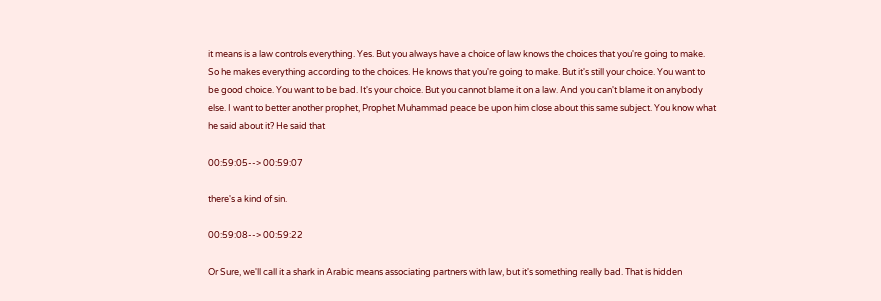it means is a law controls everything. Yes. But you always have a choice of law knows the choices that you're going to make. So he makes everything according to the choices. He knows that you're going to make. But it's still your choice. You want to be good choice. You want to be bad. It's your choice. But you cannot blame it on a law. And you can't blame it on anybody else. I want to better another prophet, Prophet Muhammad peace be upon him close about this same subject. You know what he said about it? He said that

00:59:05--> 00:59:07

there's a kind of sin.

00:59:08--> 00:59:22

Or Sure, we'll call it a shark in Arabic means associating partners with law, but it's something really bad. That is hidden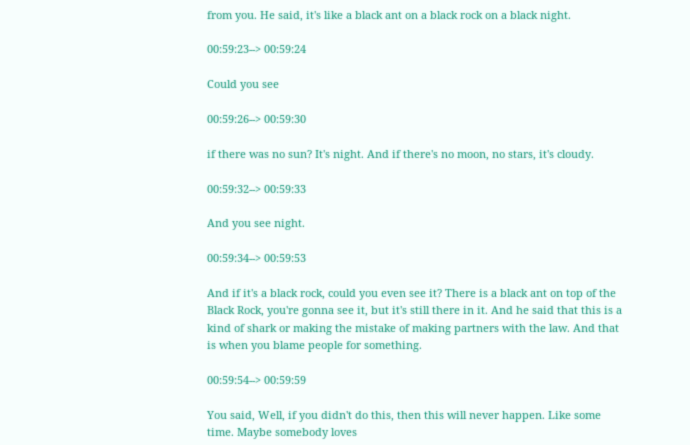from you. He said, it's like a black ant on a black rock on a black night.

00:59:23--> 00:59:24

Could you see

00:59:26--> 00:59:30

if there was no sun? It's night. And if there's no moon, no stars, it's cloudy.

00:59:32--> 00:59:33

And you see night.

00:59:34--> 00:59:53

And if it's a black rock, could you even see it? There is a black ant on top of the Black Rock, you're gonna see it, but it's still there in it. And he said that this is a kind of shark or making the mistake of making partners with the law. And that is when you blame people for something.

00:59:54--> 00:59:59

You said, Well, if you didn't do this, then this will never happen. Like some time. Maybe somebody loves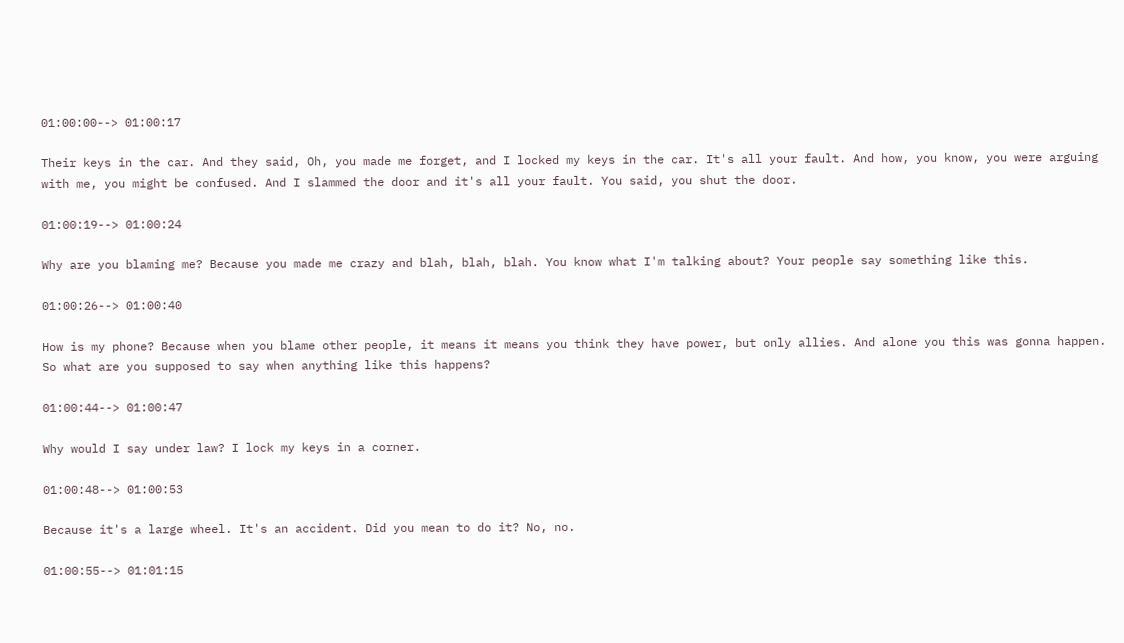01:00:00--> 01:00:17

Their keys in the car. And they said, Oh, you made me forget, and I locked my keys in the car. It's all your fault. And how, you know, you were arguing with me, you might be confused. And I slammed the door and it's all your fault. You said, you shut the door.

01:00:19--> 01:00:24

Why are you blaming me? Because you made me crazy and blah, blah, blah. You know what I'm talking about? Your people say something like this.

01:00:26--> 01:00:40

How is my phone? Because when you blame other people, it means it means you think they have power, but only allies. And alone you this was gonna happen. So what are you supposed to say when anything like this happens?

01:00:44--> 01:00:47

Why would I say under law? I lock my keys in a corner.

01:00:48--> 01:00:53

Because it's a large wheel. It's an accident. Did you mean to do it? No, no.

01:00:55--> 01:01:15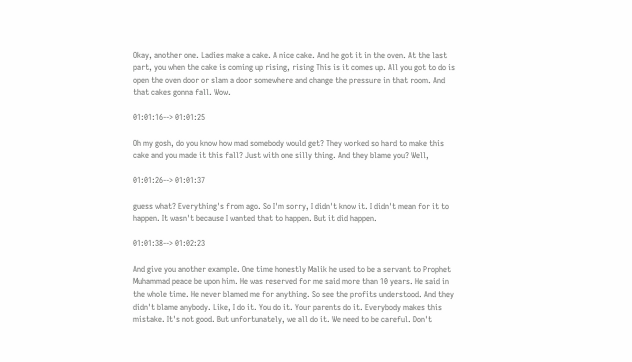Okay, another one. Ladies make a cake. A nice cake. And he got it in the oven. At the last part, you when the cake is coming up rising, rising This is it comes up. All you got to do is open the oven door or slam a door somewhere and change the pressure in that room. And that cakes gonna fall. Wow.

01:01:16--> 01:01:25

Oh my gosh, do you know how mad somebody would get? They worked so hard to make this cake and you made it this fall? Just with one silly thing. And they blame you? Well,

01:01:26--> 01:01:37

guess what? Everything's from ago. So I'm sorry, I didn't know it. I didn't mean for it to happen. It wasn't because I wanted that to happen. But it did happen.

01:01:38--> 01:02:23

And give you another example. One time honestly Malik he used to be a servant to Prophet Muhammad peace be upon him. He was reserved for me said more than 10 years. He said in the whole time. He never blamed me for anything. So see the profits understood. And they didn't blame anybody. Like, I do it. You do it. Your parents do it. Everybody makes this mistake. It's not good. But unfortunately, we all do it. We need to be careful. Don't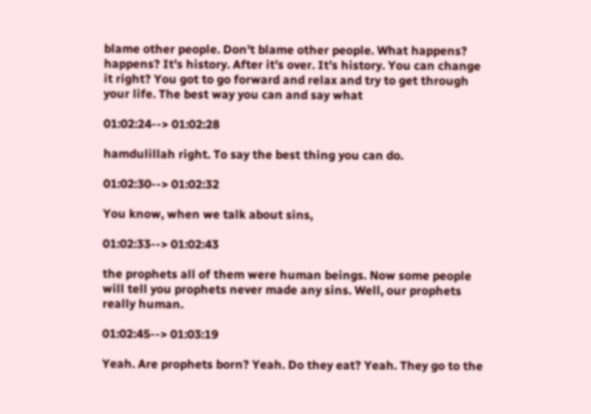blame other people. Don't blame other people. What happens? happens? It's history. After it's over. It's history. You can change it right? You got to go forward and relax and try to get through your life. The best way you can and say what

01:02:24--> 01:02:28

hamdulillah right. To say the best thing you can do.

01:02:30--> 01:02:32

You know, when we talk about sins,

01:02:33--> 01:02:43

the prophets all of them were human beings. Now some people will tell you prophets never made any sins. Well, our prophets really human.

01:02:45--> 01:03:19

Yeah. Are prophets born? Yeah. Do they eat? Yeah. They go to the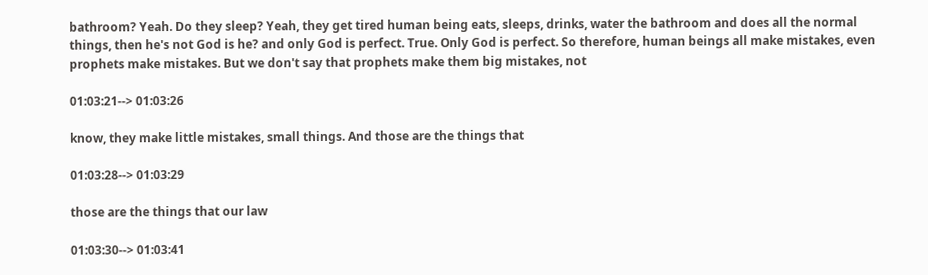bathroom? Yeah. Do they sleep? Yeah, they get tired human being eats, sleeps, drinks, water the bathroom and does all the normal things, then he's not God is he? and only God is perfect. True. Only God is perfect. So therefore, human beings all make mistakes, even prophets make mistakes. But we don't say that prophets make them big mistakes, not

01:03:21--> 01:03:26

know, they make little mistakes, small things. And those are the things that

01:03:28--> 01:03:29

those are the things that our law

01:03:30--> 01:03:41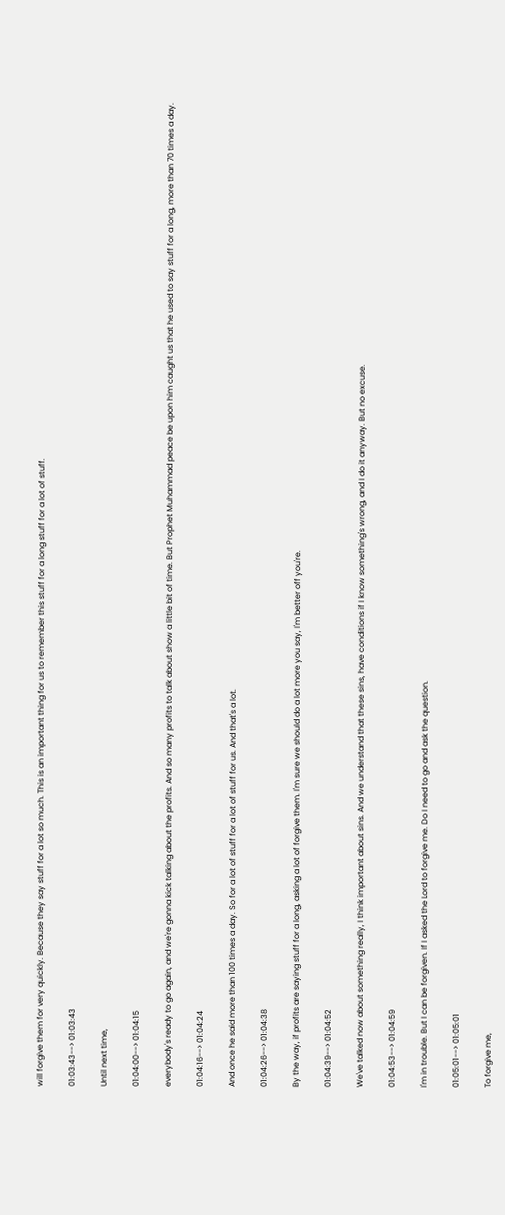will forgive them for very quickly. Because they say stuff for a lot so much. This is an important thing for us to remember this stuff for a long stuff for a lot of stuff.

01:03:43--> 01:03:43

Until next time,

01:04:00--> 01:04:15

everybody's ready to go again, and we're gonna kick talking about the profits. And so many profits to talk about show a little bit of time. But Prophet Muhammad peace be upon him caught us that he used to say stuff for a long, more than 70 times a day.

01:04:16--> 01:04:24

And once he said more than 100 times a day. So for a lot of stuff for a lot of stuff for us. And that's a lot.

01:04:26--> 01:04:38

By the way, if profits are saying stuff for a long, asking a lot of forgive them. I'm sure we should do a lot more you say, I'm better off you're.

01:04:39--> 01:04:52

We've talked now about something really, I think important about sins. And we understand that these sins, have conditions if I know something's wrong, and I do it anyway. But no excuse.

01:04:53--> 01:04:59

I'm in trouble. But I can be forgiven. If I asked the Lord to forgive me. Do I need to go and ask the question.

01:05:01--> 01:05:01

To forgive me,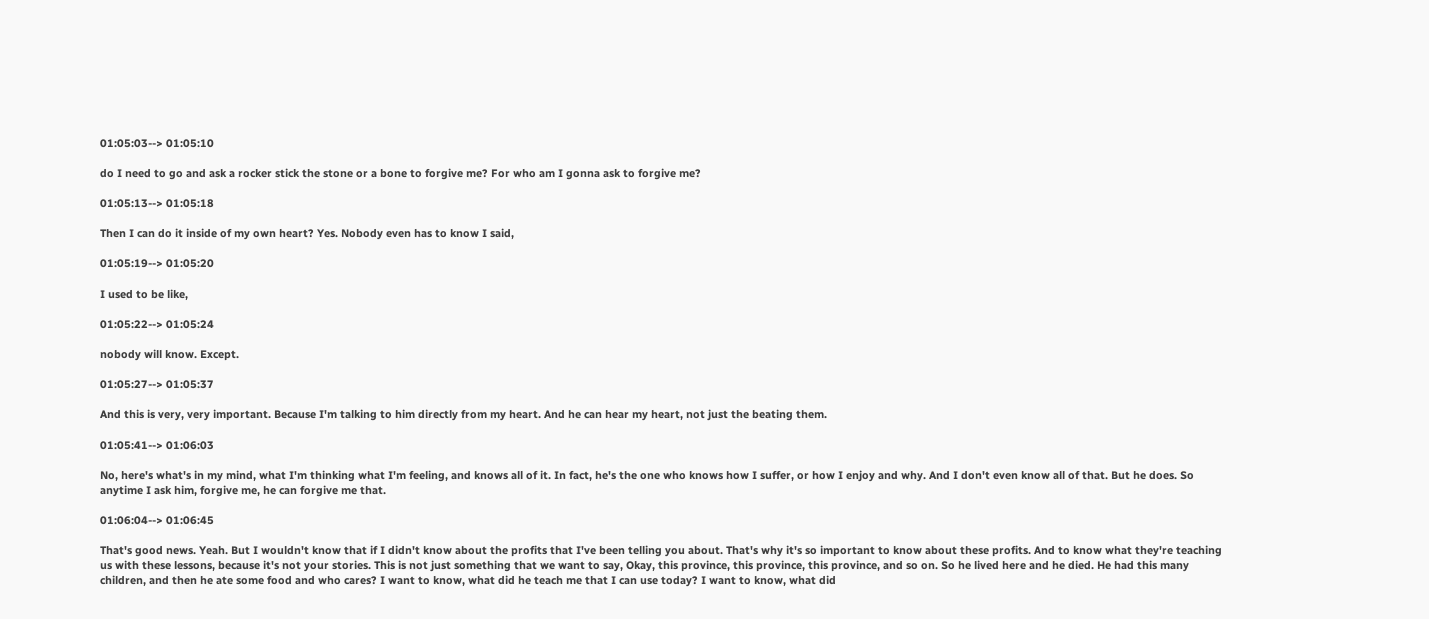01:05:03--> 01:05:10

do I need to go and ask a rocker stick the stone or a bone to forgive me? For who am I gonna ask to forgive me?

01:05:13--> 01:05:18

Then I can do it inside of my own heart? Yes. Nobody even has to know I said,

01:05:19--> 01:05:20

I used to be like,

01:05:22--> 01:05:24

nobody will know. Except.

01:05:27--> 01:05:37

And this is very, very important. Because I'm talking to him directly from my heart. And he can hear my heart, not just the beating them.

01:05:41--> 01:06:03

No, here's what's in my mind, what I'm thinking what I'm feeling, and knows all of it. In fact, he's the one who knows how I suffer, or how I enjoy and why. And I don't even know all of that. But he does. So anytime I ask him, forgive me, he can forgive me that.

01:06:04--> 01:06:45

That's good news. Yeah. But I wouldn't know that if I didn't know about the profits that I've been telling you about. That's why it's so important to know about these profits. And to know what they're teaching us with these lessons, because it's not your stories. This is not just something that we want to say, Okay, this province, this province, this province, and so on. So he lived here and he died. He had this many children, and then he ate some food and who cares? I want to know, what did he teach me that I can use today? I want to know, what did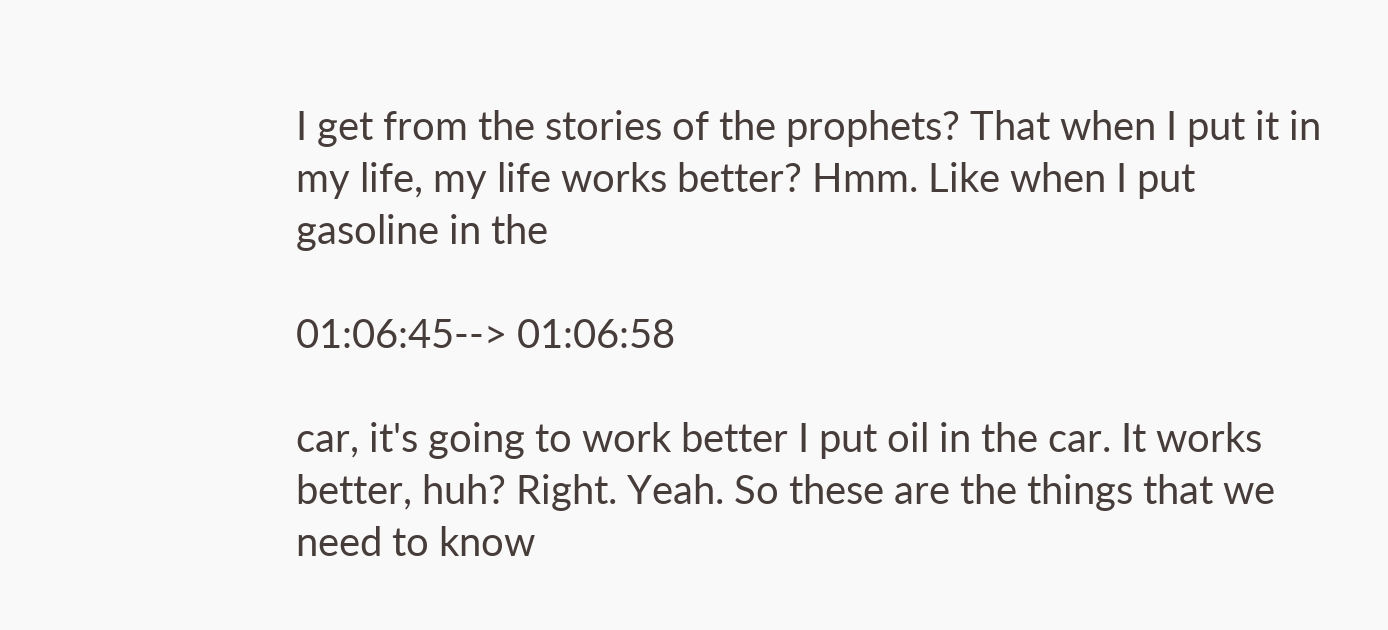I get from the stories of the prophets? That when I put it in my life, my life works better? Hmm. Like when I put gasoline in the

01:06:45--> 01:06:58

car, it's going to work better I put oil in the car. It works better, huh? Right. Yeah. So these are the things that we need to know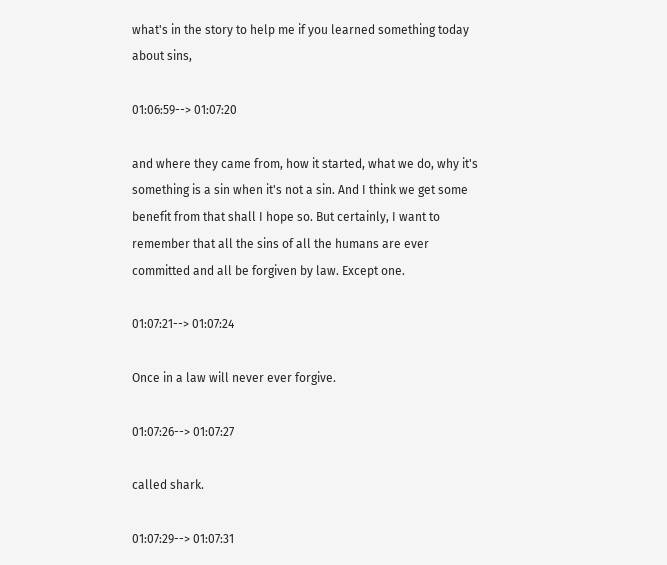what's in the story to help me if you learned something today about sins,

01:06:59--> 01:07:20

and where they came from, how it started, what we do, why it's something is a sin when it's not a sin. And I think we get some benefit from that shall I hope so. But certainly, I want to remember that all the sins of all the humans are ever committed and all be forgiven by law. Except one.

01:07:21--> 01:07:24

Once in a law will never ever forgive.

01:07:26--> 01:07:27

called shark.

01:07:29--> 01:07:31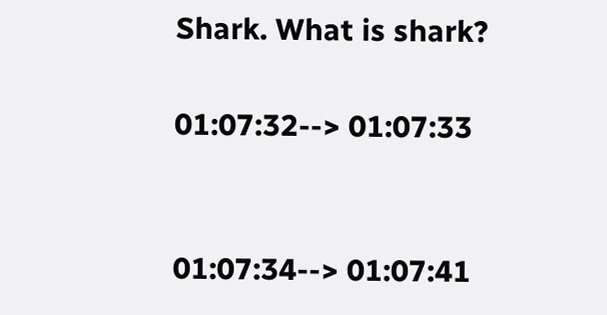Shark. What is shark?

01:07:32--> 01:07:33


01:07:34--> 01:07:41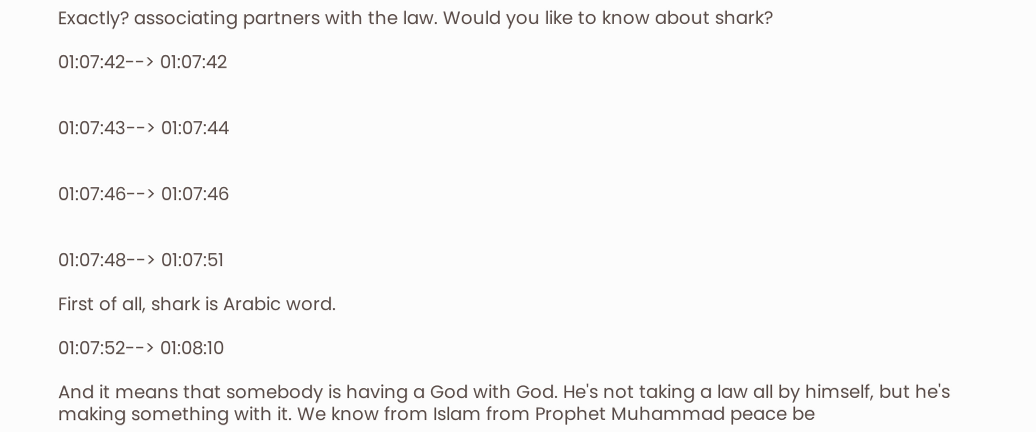Exactly? associating partners with the law. Would you like to know about shark?

01:07:42--> 01:07:42


01:07:43--> 01:07:44


01:07:46--> 01:07:46


01:07:48--> 01:07:51

First of all, shark is Arabic word.

01:07:52--> 01:08:10

And it means that somebody is having a God with God. He's not taking a law all by himself, but he's making something with it. We know from Islam from Prophet Muhammad peace be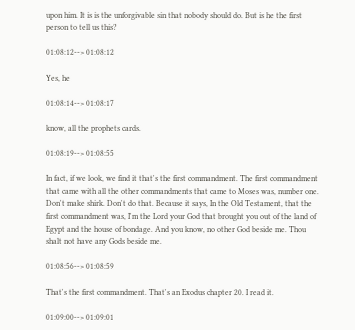upon him. It is is the unforgivable sin that nobody should do. But is he the first person to tell us this?

01:08:12--> 01:08:12

Yes, he

01:08:14--> 01:08:17

know, all the prophets cards.

01:08:19--> 01:08:55

In fact, if we look, we find it that's the first commandment. The first commandment that came with all the other commandments that came to Moses was, number one. Don't make shirk. Don't do that. Because it says, In the Old Testament, that the first commandment was, I'm the Lord your God that brought you out of the land of Egypt and the house of bondage. And you know, no other God beside me. Thou shalt not have any Gods beside me.

01:08:56--> 01:08:59

That's the first commandment. That's an Exodus chapter 20. I read it.

01:09:00--> 01:09:01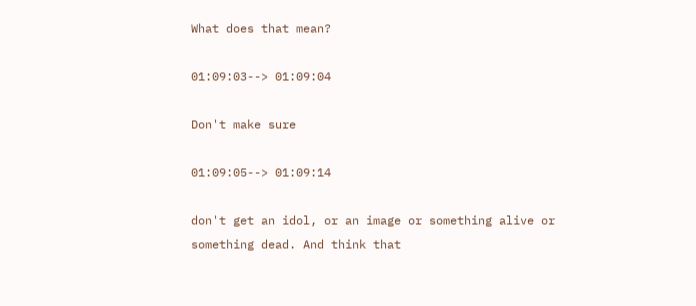What does that mean?

01:09:03--> 01:09:04

Don't make sure

01:09:05--> 01:09:14

don't get an idol, or an image or something alive or something dead. And think that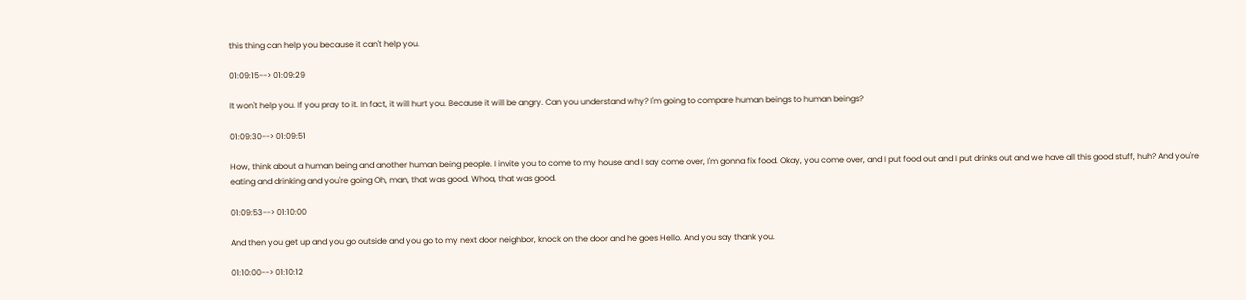this thing can help you because it can't help you.

01:09:15--> 01:09:29

It won't help you. If you pray to it. In fact, it will hurt you. Because it will be angry. Can you understand why? I'm going to compare human beings to human beings?

01:09:30--> 01:09:51

How, think about a human being and another human being people. I invite you to come to my house and I say come over, I'm gonna fix food. Okay, you come over, and I put food out and I put drinks out and we have all this good stuff, huh? And you're eating and drinking and you're going Oh, man, that was good. Whoa, that was good.

01:09:53--> 01:10:00

And then you get up and you go outside and you go to my next door neighbor, knock on the door and he goes Hello. And you say thank you.

01:10:00--> 01:10:12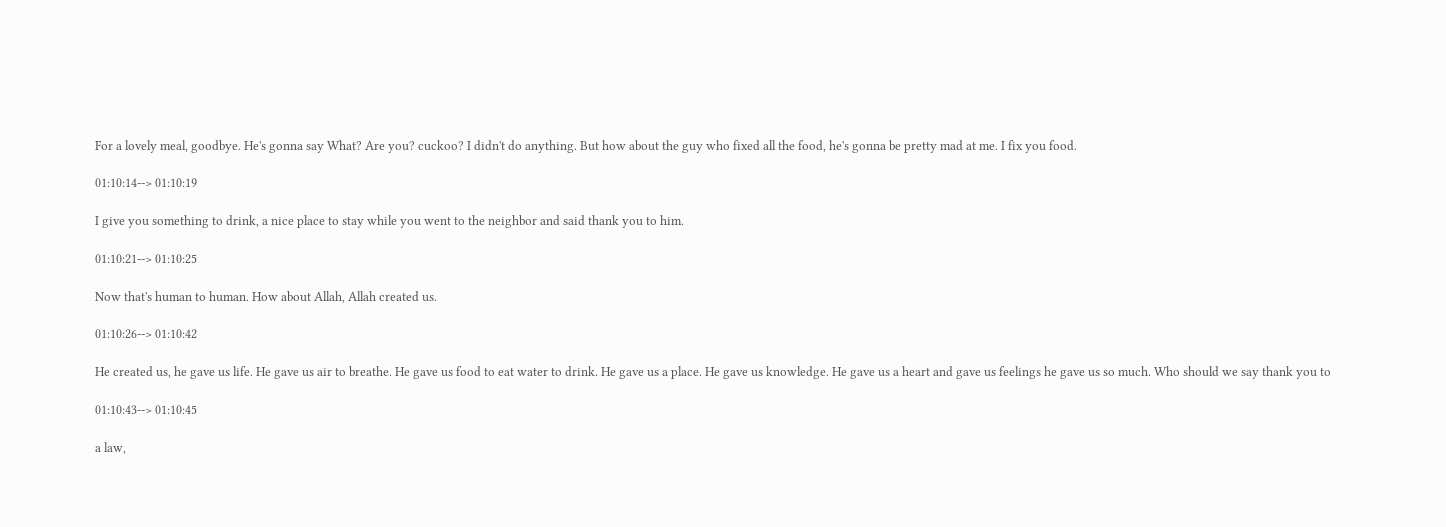For a lovely meal, goodbye. He's gonna say What? Are you? cuckoo? I didn't do anything. But how about the guy who fixed all the food, he's gonna be pretty mad at me. I fix you food.

01:10:14--> 01:10:19

I give you something to drink, a nice place to stay while you went to the neighbor and said thank you to him.

01:10:21--> 01:10:25

Now that's human to human. How about Allah, Allah created us.

01:10:26--> 01:10:42

He created us, he gave us life. He gave us air to breathe. He gave us food to eat water to drink. He gave us a place. He gave us knowledge. He gave us a heart and gave us feelings he gave us so much. Who should we say thank you to

01:10:43--> 01:10:45

a law,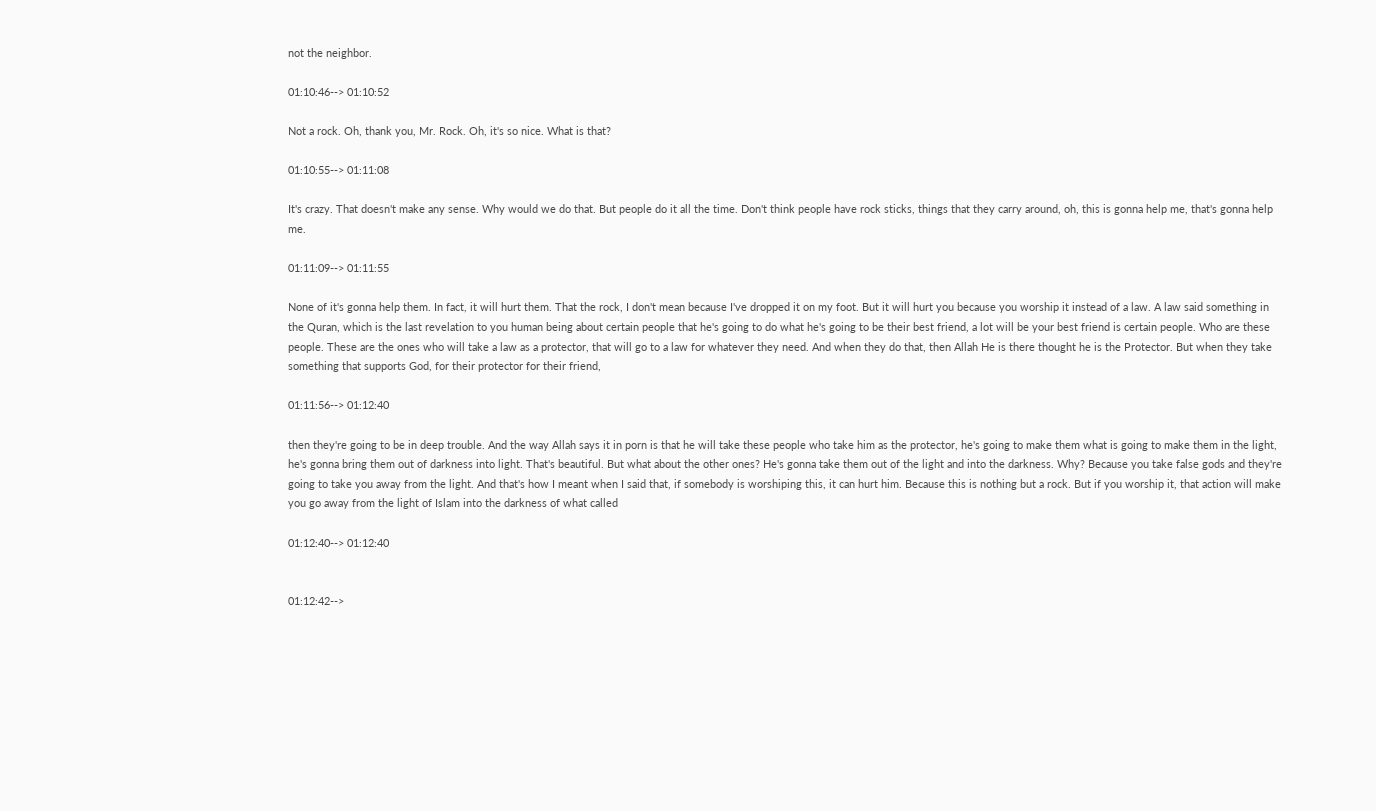not the neighbor.

01:10:46--> 01:10:52

Not a rock. Oh, thank you, Mr. Rock. Oh, it's so nice. What is that?

01:10:55--> 01:11:08

It's crazy. That doesn't make any sense. Why would we do that. But people do it all the time. Don't think people have rock sticks, things that they carry around, oh, this is gonna help me, that's gonna help me.

01:11:09--> 01:11:55

None of it's gonna help them. In fact, it will hurt them. That the rock, I don't mean because I've dropped it on my foot. But it will hurt you because you worship it instead of a law. A law said something in the Quran, which is the last revelation to you human being about certain people that he's going to do what he's going to be their best friend, a lot will be your best friend is certain people. Who are these people. These are the ones who will take a law as a protector, that will go to a law for whatever they need. And when they do that, then Allah He is there thought he is the Protector. But when they take something that supports God, for their protector for their friend,

01:11:56--> 01:12:40

then they're going to be in deep trouble. And the way Allah says it in porn is that he will take these people who take him as the protector, he's going to make them what is going to make them in the light, he's gonna bring them out of darkness into light. That's beautiful. But what about the other ones? He's gonna take them out of the light and into the darkness. Why? Because you take false gods and they're going to take you away from the light. And that's how I meant when I said that, if somebody is worshiping this, it can hurt him. Because this is nothing but a rock. But if you worship it, that action will make you go away from the light of Islam into the darkness of what called

01:12:40--> 01:12:40


01:12:42-->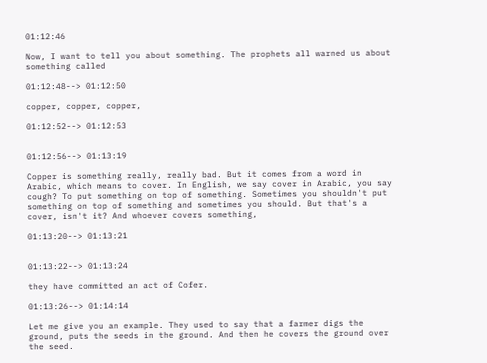01:12:46

Now, I want to tell you about something. The prophets all warned us about something called

01:12:48--> 01:12:50

copper, copper, copper,

01:12:52--> 01:12:53


01:12:56--> 01:13:19

Copper is something really, really bad. But it comes from a word in Arabic, which means to cover. In English, we say cover in Arabic, you say cough? To put something on top of something. Sometimes you shouldn't put something on top of something and sometimes you should. But that's a cover, isn't it? And whoever covers something,

01:13:20--> 01:13:21


01:13:22--> 01:13:24

they have committed an act of Cofer.

01:13:26--> 01:14:14

Let me give you an example. They used to say that a farmer digs the ground, puts the seeds in the ground. And then he covers the ground over the seed.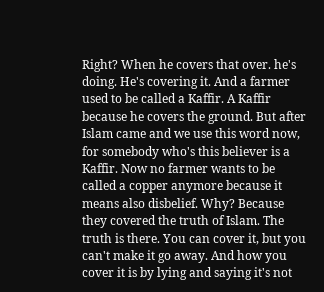Right? When he covers that over. he's doing. He's covering it. And a farmer used to be called a Kaffir. A Kaffir because he covers the ground. But after Islam came and we use this word now, for somebody who's this believer is a Kaffir. Now no farmer wants to be called a copper anymore because it means also disbelief. Why? Because they covered the truth of Islam. The truth is there. You can cover it, but you can't make it go away. And how you cover it is by lying and saying it's not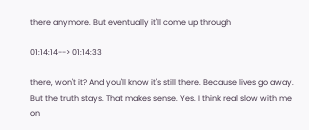there anymore. But eventually it'll come up through

01:14:14--> 01:14:33

there, won't it? And you'll know it's still there. Because lives go away. But the truth stays. That makes sense. Yes. I think real slow with me on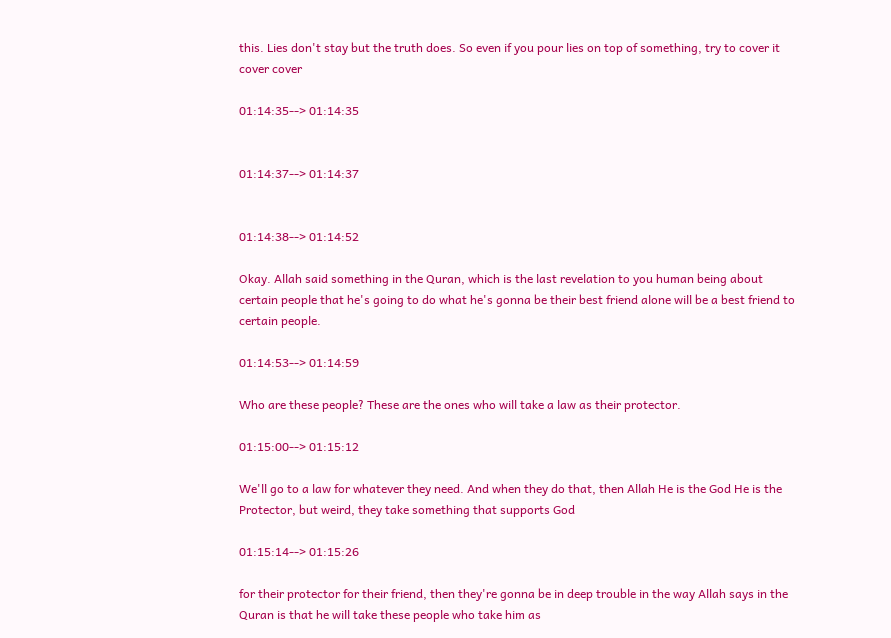this. Lies don't stay but the truth does. So even if you pour lies on top of something, try to cover it cover cover

01:14:35--> 01:14:35


01:14:37--> 01:14:37


01:14:38--> 01:14:52

Okay. Allah said something in the Quran, which is the last revelation to you human being about certain people that he's going to do what he's gonna be their best friend alone will be a best friend to certain people.

01:14:53--> 01:14:59

Who are these people? These are the ones who will take a law as their protector.

01:15:00--> 01:15:12

We'll go to a law for whatever they need. And when they do that, then Allah He is the God He is the Protector, but weird, they take something that supports God

01:15:14--> 01:15:26

for their protector for their friend, then they're gonna be in deep trouble in the way Allah says in the Quran is that he will take these people who take him as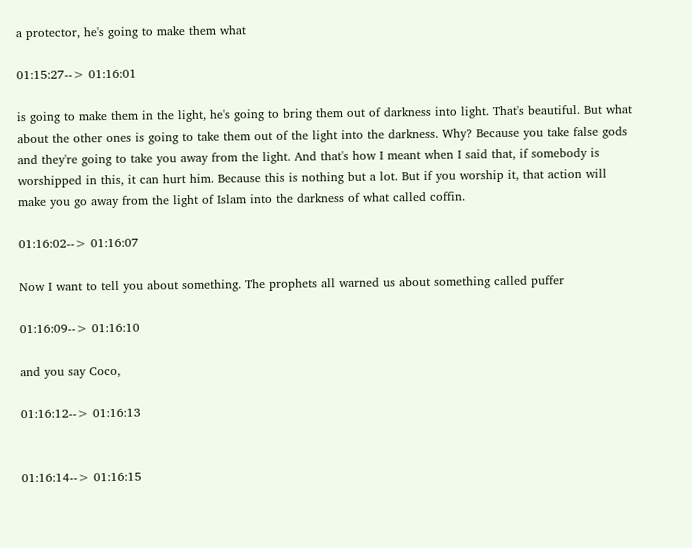a protector, he's going to make them what

01:15:27--> 01:16:01

is going to make them in the light, he's going to bring them out of darkness into light. That's beautiful. But what about the other ones is going to take them out of the light into the darkness. Why? Because you take false gods and they're going to take you away from the light. And that's how I meant when I said that, if somebody is worshipped in this, it can hurt him. Because this is nothing but a lot. But if you worship it, that action will make you go away from the light of Islam into the darkness of what called coffin.

01:16:02--> 01:16:07

Now I want to tell you about something. The prophets all warned us about something called puffer

01:16:09--> 01:16:10

and you say Coco,

01:16:12--> 01:16:13


01:16:14--> 01:16:15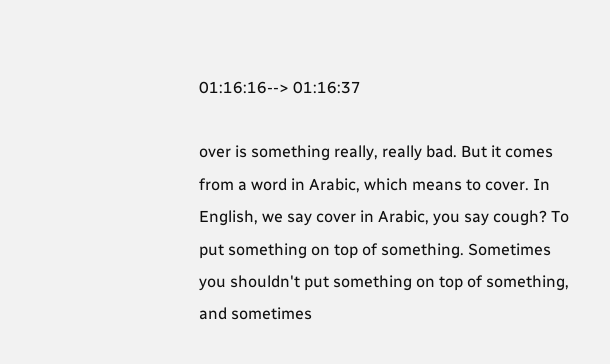01:16:16--> 01:16:37

over is something really, really bad. But it comes from a word in Arabic, which means to cover. In English, we say cover in Arabic, you say cough? To put something on top of something. Sometimes you shouldn't put something on top of something, and sometimes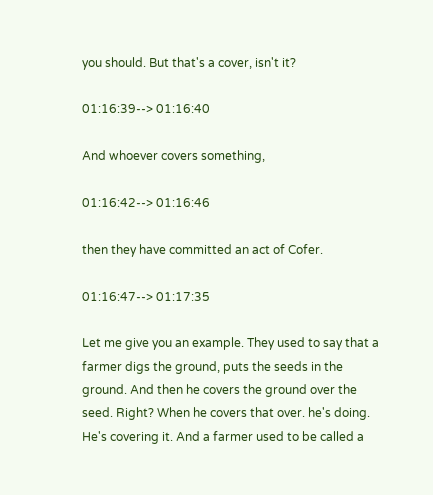you should. But that's a cover, isn't it?

01:16:39--> 01:16:40

And whoever covers something,

01:16:42--> 01:16:46

then they have committed an act of Cofer.

01:16:47--> 01:17:35

Let me give you an example. They used to say that a farmer digs the ground, puts the seeds in the ground. And then he covers the ground over the seed. Right? When he covers that over. he's doing. He's covering it. And a farmer used to be called a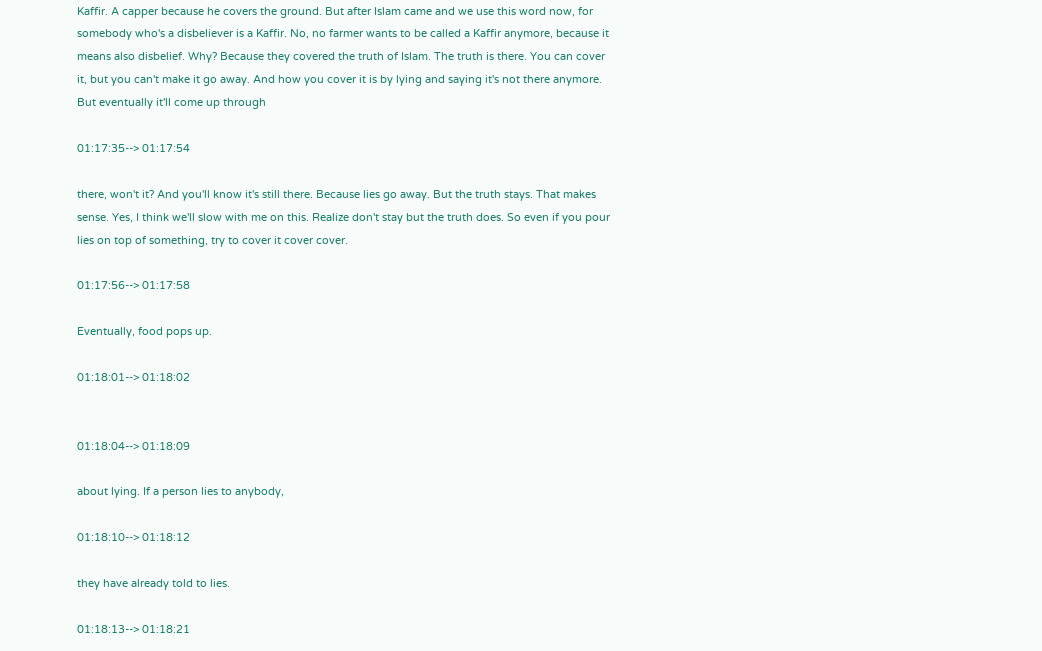Kaffir. A capper because he covers the ground. But after Islam came and we use this word now, for somebody who's a disbeliever is a Kaffir. No, no farmer wants to be called a Kaffir anymore, because it means also disbelief. Why? Because they covered the truth of Islam. The truth is there. You can cover it, but you can't make it go away. And how you cover it is by lying and saying it's not there anymore. But eventually it'll come up through

01:17:35--> 01:17:54

there, won't it? And you'll know it's still there. Because lies go away. But the truth stays. That makes sense. Yes, I think we'll slow with me on this. Realize don't stay but the truth does. So even if you pour lies on top of something, try to cover it cover cover.

01:17:56--> 01:17:58

Eventually, food pops up.

01:18:01--> 01:18:02


01:18:04--> 01:18:09

about lying. If a person lies to anybody,

01:18:10--> 01:18:12

they have already told to lies.

01:18:13--> 01:18:21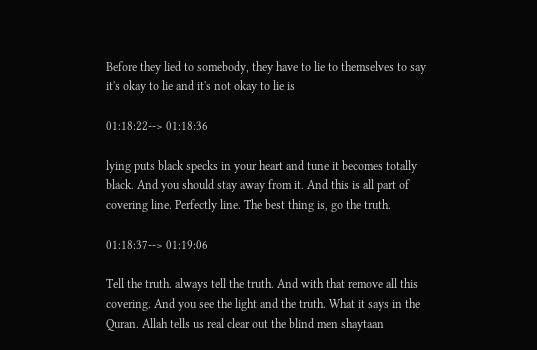Before they lied to somebody, they have to lie to themselves to say it's okay to lie and it's not okay to lie is

01:18:22--> 01:18:36

lying puts black specks in your heart and tune it becomes totally black. And you should stay away from it. And this is all part of covering line. Perfectly line. The best thing is, go the truth.

01:18:37--> 01:19:06

Tell the truth. always tell the truth. And with that remove all this covering. And you see the light and the truth. What it says in the Quran. Allah tells us real clear out the blind men shaytaan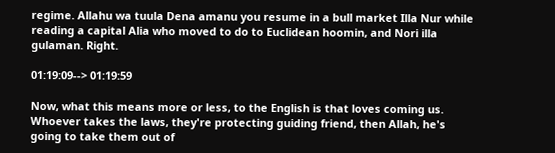regime. Allahu wa tuula Dena amanu you resume in a bull market Illa Nur while reading a capital Alia who moved to do to Euclidean hoomin, and Nori illa gulaman. Right.

01:19:09--> 01:19:59

Now, what this means more or less, to the English is that loves coming us. Whoever takes the laws, they're protecting guiding friend, then Allah, he's going to take them out of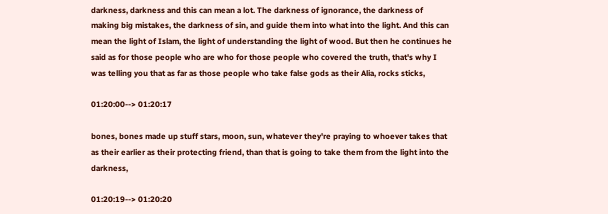darkness, darkness and this can mean a lot. The darkness of ignorance, the darkness of making big mistakes, the darkness of sin, and guide them into what into the light. And this can mean the light of Islam, the light of understanding the light of wood. But then he continues he said as for those people who are who for those people who covered the truth, that's why I was telling you that as far as those people who take false gods as their Alia, rocks sticks,

01:20:00--> 01:20:17

bones, bones made up stuff stars, moon, sun, whatever they're praying to whoever takes that as their earlier as their protecting friend, than that is going to take them from the light into the darkness,

01:20:19--> 01:20:20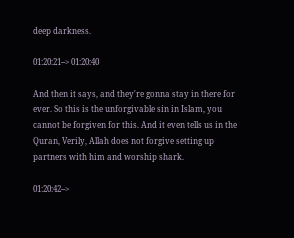deep darkness.

01:20:21--> 01:20:40

And then it says, and they're gonna stay in there for ever. So this is the unforgivable sin in Islam, you cannot be forgiven for this. And it even tells us in the Quran, Verily, Allah does not forgive setting up partners with him and worship shark.

01:20:42-->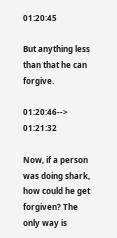01:20:45

But anything less than that he can forgive.

01:20:46--> 01:21:32

Now, if a person was doing shark, how could he get forgiven? The only way is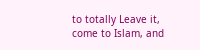to totally Leave it, come to Islam, and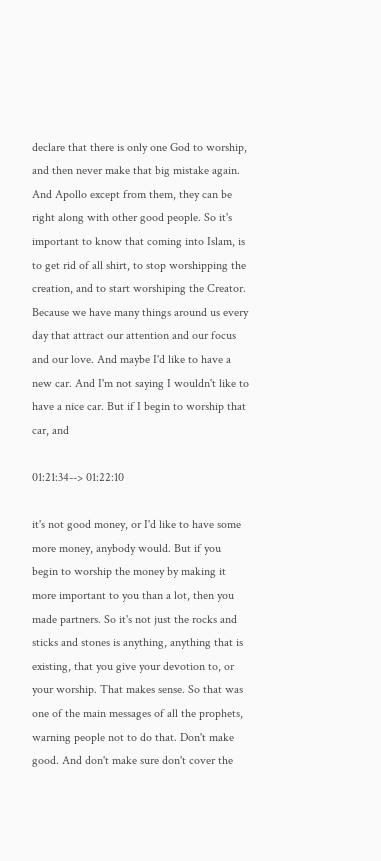declare that there is only one God to worship, and then never make that big mistake again. And Apollo except from them, they can be right along with other good people. So it's important to know that coming into Islam, is to get rid of all shirt, to stop worshipping the creation, and to start worshiping the Creator. Because we have many things around us every day that attract our attention and our focus and our love. And maybe I'd like to have a new car. And I'm not saying I wouldn't like to have a nice car. But if I begin to worship that car, and

01:21:34--> 01:22:10

it's not good money, or I'd like to have some more money, anybody would. But if you begin to worship the money by making it more important to you than a lot, then you made partners. So it's not just the rocks and sticks and stones is anything, anything that is existing, that you give your devotion to, or your worship. That makes sense. So that was one of the main messages of all the prophets, warning people not to do that. Don't make good. And don't make sure don't cover the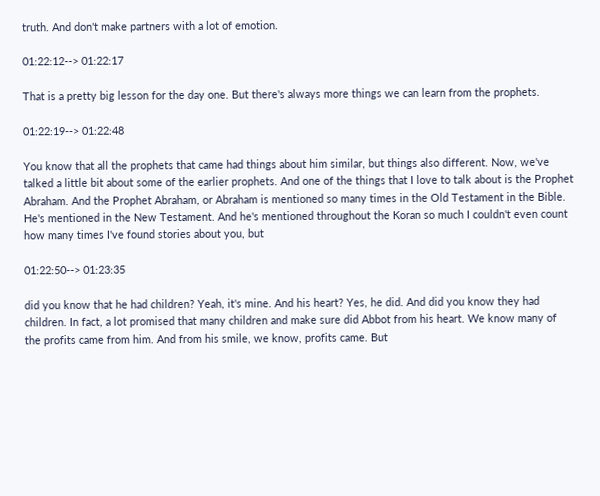truth. And don't make partners with a lot of emotion.

01:22:12--> 01:22:17

That is a pretty big lesson for the day one. But there's always more things we can learn from the prophets.

01:22:19--> 01:22:48

You know that all the prophets that came had things about him similar, but things also different. Now, we've talked a little bit about some of the earlier prophets. And one of the things that I love to talk about is the Prophet Abraham. And the Prophet Abraham, or Abraham is mentioned so many times in the Old Testament in the Bible. He's mentioned in the New Testament. And he's mentioned throughout the Koran so much I couldn't even count how many times I've found stories about you, but

01:22:50--> 01:23:35

did you know that he had children? Yeah, it's mine. And his heart? Yes, he did. And did you know they had children. In fact, a lot promised that many children and make sure did Abbot from his heart. We know many of the profits came from him. And from his smile, we know, profits came. But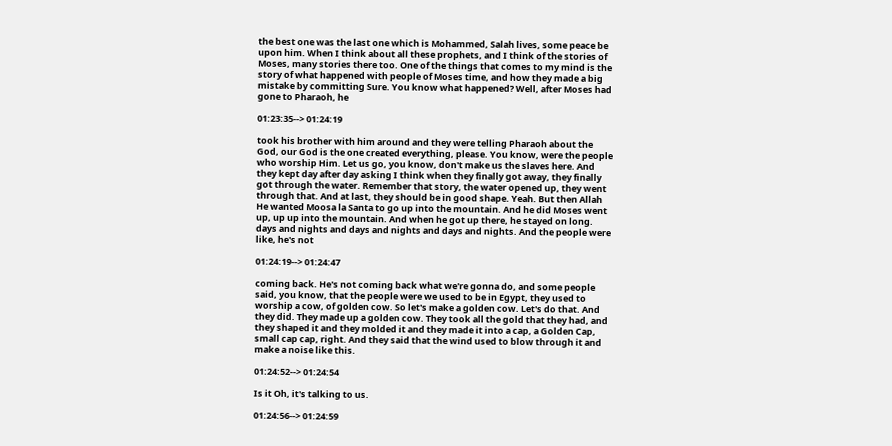the best one was the last one which is Mohammed, Salah lives, some peace be upon him. When I think about all these prophets, and I think of the stories of Moses, many stories there too. One of the things that comes to my mind is the story of what happened with people of Moses time, and how they made a big mistake by committing Sure. You know what happened? Well, after Moses had gone to Pharaoh, he

01:23:35--> 01:24:19

took his brother with him around and they were telling Pharaoh about the God, our God is the one created everything, please. You know, were the people who worship Him. Let us go, you know, don't make us the slaves here. And they kept day after day asking I think when they finally got away, they finally got through the water. Remember that story, the water opened up, they went through that. And at last, they should be in good shape. Yeah. But then Allah He wanted Moosa la Santa to go up into the mountain. And he did Moses went up, up up into the mountain. And when he got up there, he stayed on long. days and nights and days and nights and days and nights. And the people were like, he's not

01:24:19--> 01:24:47

coming back. He's not coming back what we're gonna do, and some people said, you know, that the people were we used to be in Egypt, they used to worship a cow, of golden cow. So let's make a golden cow. Let's do that. And they did. They made up a golden cow. They took all the gold that they had, and they shaped it and they molded it and they made it into a cap, a Golden Cap, small cap cap, right. And they said that the wind used to blow through it and make a noise like this.

01:24:52--> 01:24:54

Is it Oh, it's talking to us.

01:24:56--> 01:24:59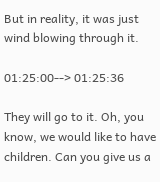But in reality, it was just wind blowing through it.

01:25:00--> 01:25:36

They will go to it. Oh, you know, we would like to have children. Can you give us a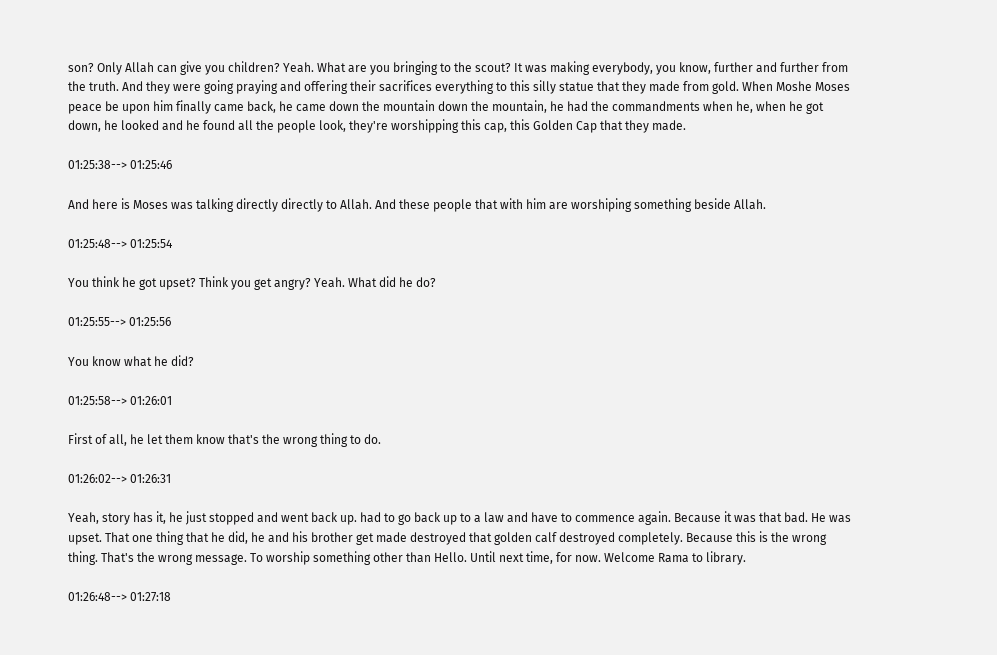son? Only Allah can give you children? Yeah. What are you bringing to the scout? It was making everybody, you know, further and further from the truth. And they were going praying and offering their sacrifices everything to this silly statue that they made from gold. When Moshe Moses peace be upon him finally came back, he came down the mountain down the mountain, he had the commandments when he, when he got down, he looked and he found all the people look, they're worshipping this cap, this Golden Cap that they made.

01:25:38--> 01:25:46

And here is Moses was talking directly directly to Allah. And these people that with him are worshiping something beside Allah.

01:25:48--> 01:25:54

You think he got upset? Think you get angry? Yeah. What did he do?

01:25:55--> 01:25:56

You know what he did?

01:25:58--> 01:26:01

First of all, he let them know that's the wrong thing to do.

01:26:02--> 01:26:31

Yeah, story has it, he just stopped and went back up. had to go back up to a law and have to commence again. Because it was that bad. He was upset. That one thing that he did, he and his brother get made destroyed that golden calf destroyed completely. Because this is the wrong thing. That's the wrong message. To worship something other than Hello. Until next time, for now. Welcome Rama to library.

01:26:48--> 01:27:18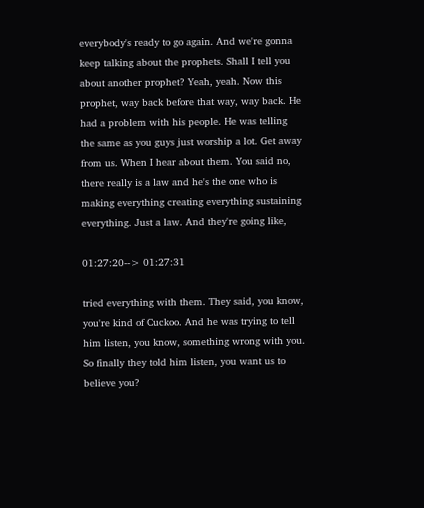everybody's ready to go again. And we're gonna keep talking about the prophets. Shall I tell you about another prophet? Yeah, yeah. Now this prophet, way back before that way, way back. He had a problem with his people. He was telling the same as you guys just worship a lot. Get away from us. When I hear about them. You said no, there really is a law and he's the one who is making everything creating everything sustaining everything. Just a law. And they're going like,

01:27:20--> 01:27:31

tried everything with them. They said, you know, you're kind of Cuckoo. And he was trying to tell him listen, you know, something wrong with you. So finally they told him listen, you want us to believe you?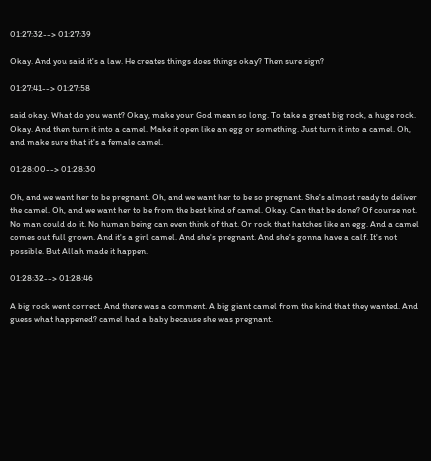01:27:32--> 01:27:39

Okay. And you said it's a law. He creates things does things okay? Then sure sign?

01:27:41--> 01:27:58

said okay. What do you want? Okay, make your God mean so long. To take a great big rock, a huge rock. Okay. And then turn it into a camel. Make it open like an egg or something. Just turn it into a camel. Oh, and make sure that it's a female camel.

01:28:00--> 01:28:30

Oh, and we want her to be pregnant. Oh, and we want her to be so pregnant. She's almost ready to deliver the camel. Oh, and we want her to be from the best kind of camel. Okay. Can that be done? Of course not. No man could do it. No human being can even think of that. Or rock that hatches like an egg. And a camel comes out full grown. And it's a girl camel. And she's pregnant. And she's gonna have a calf. It's not possible. But Allah made it happen.

01:28:32--> 01:28:46

A big rock went correct. And there was a comment. A big giant camel from the kind that they wanted. And guess what happened? camel had a baby because she was pregnant.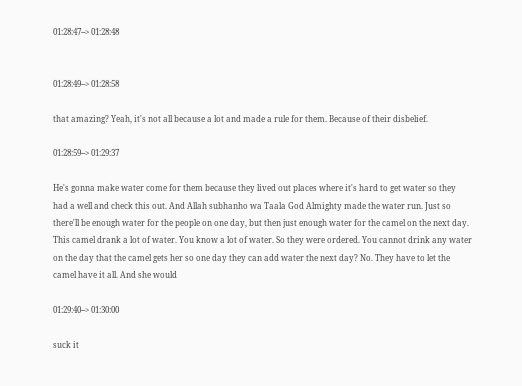01:28:47--> 01:28:48


01:28:49--> 01:28:58

that amazing? Yeah, it's not all because a lot and made a rule for them. Because of their disbelief.

01:28:59--> 01:29:37

He's gonna make water come for them because they lived out places where it's hard to get water so they had a well and check this out. And Allah subhanho wa Taala God Almighty made the water run. Just so there'll be enough water for the people on one day, but then just enough water for the camel on the next day. This camel drank a lot of water. You know a lot of water. So they were ordered. You cannot drink any water on the day that the camel gets her so one day they can add water the next day? No. They have to let the camel have it all. And she would

01:29:40--> 01:30:00

suck it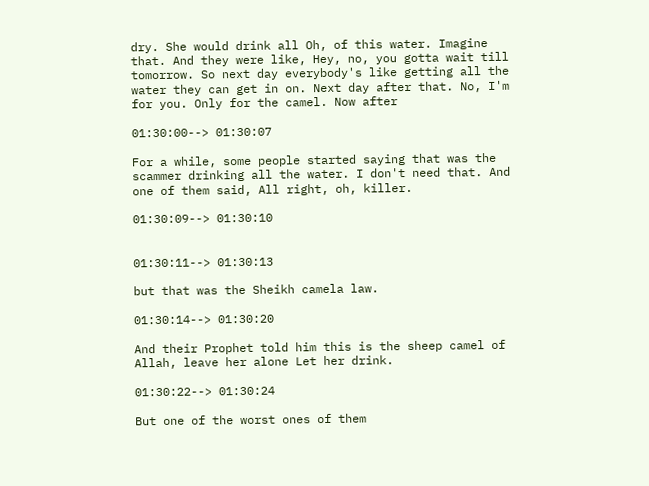dry. She would drink all Oh, of this water. Imagine that. And they were like, Hey, no, you gotta wait till tomorrow. So next day everybody's like getting all the water they can get in on. Next day after that. No, I'm for you. Only for the camel. Now after

01:30:00--> 01:30:07

For a while, some people started saying that was the scammer drinking all the water. I don't need that. And one of them said, All right, oh, killer.

01:30:09--> 01:30:10


01:30:11--> 01:30:13

but that was the Sheikh camela law.

01:30:14--> 01:30:20

And their Prophet told him this is the sheep camel of Allah, leave her alone Let her drink.

01:30:22--> 01:30:24

But one of the worst ones of them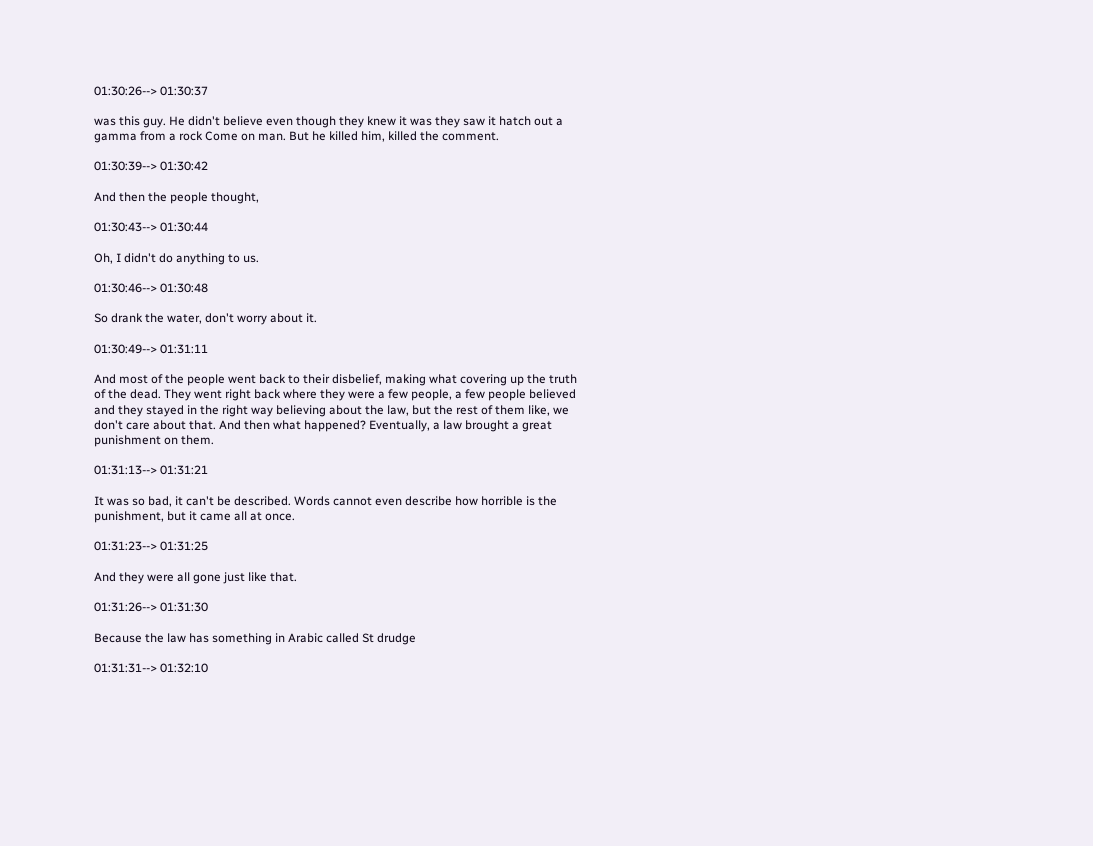01:30:26--> 01:30:37

was this guy. He didn't believe even though they knew it was they saw it hatch out a gamma from a rock Come on man. But he killed him, killed the comment.

01:30:39--> 01:30:42

And then the people thought,

01:30:43--> 01:30:44

Oh, I didn't do anything to us.

01:30:46--> 01:30:48

So drank the water, don't worry about it.

01:30:49--> 01:31:11

And most of the people went back to their disbelief, making what covering up the truth of the dead. They went right back where they were a few people, a few people believed and they stayed in the right way believing about the law, but the rest of them like, we don't care about that. And then what happened? Eventually, a law brought a great punishment on them.

01:31:13--> 01:31:21

It was so bad, it can't be described. Words cannot even describe how horrible is the punishment, but it came all at once.

01:31:23--> 01:31:25

And they were all gone just like that.

01:31:26--> 01:31:30

Because the law has something in Arabic called St drudge

01:31:31--> 01:32:10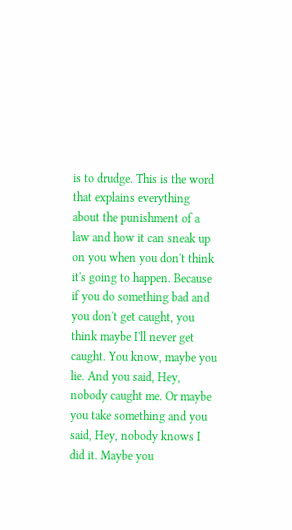is to drudge. This is the word that explains everything about the punishment of a law and how it can sneak up on you when you don't think it's going to happen. Because if you do something bad and you don't get caught, you think maybe I'll never get caught. You know, maybe you lie. And you said, Hey, nobody caught me. Or maybe you take something and you said, Hey, nobody knows I did it. Maybe you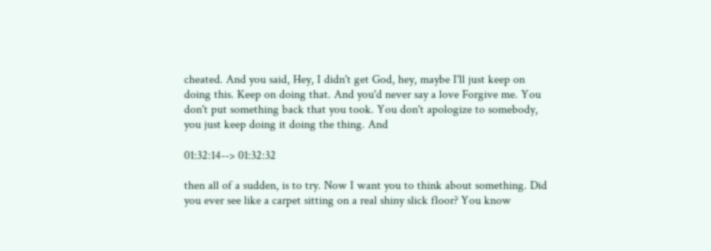cheated. And you said, Hey, I didn't get God, hey, maybe I'll just keep on doing this. Keep on doing that. And you'd never say a love Forgive me. You don't put something back that you took. You don't apologize to somebody, you just keep doing it doing the thing. And

01:32:14--> 01:32:32

then all of a sudden, is to try. Now I want you to think about something. Did you ever see like a carpet sitting on a real shiny slick floor? You know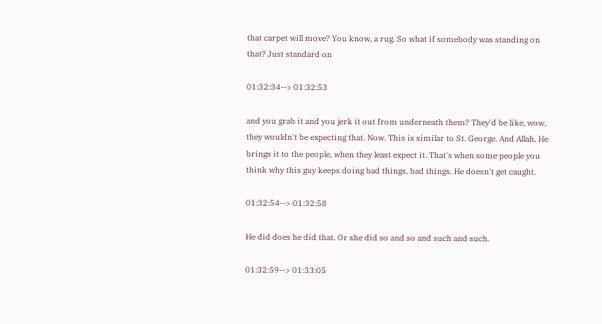that carpet will move? You know, a rug. So what if somebody was standing on that? Just standard on

01:32:34--> 01:32:53

and you grab it and you jerk it out from underneath them? They'd be like, wow, they wouldn't be expecting that. Now. This is similar to St. George. And Allah, He brings it to the people, when they least expect it. That's when some people you think why this guy keeps doing bad things, bad things. He doesn't get caught.

01:32:54--> 01:32:58

He did does he did that. Or she did so and so and such and such.

01:32:59--> 01:33:05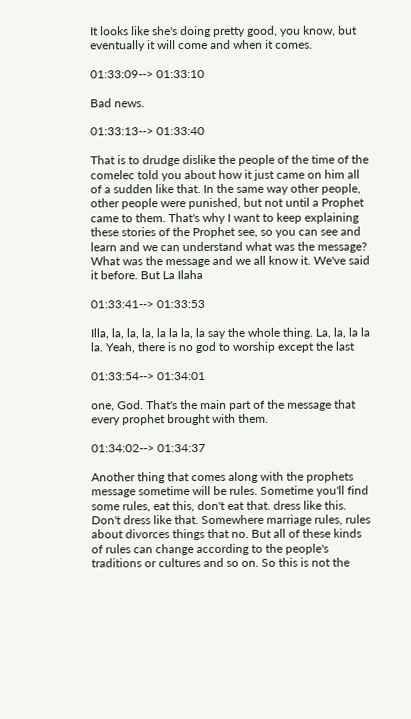It looks like she's doing pretty good, you know, but eventually it will come and when it comes.

01:33:09--> 01:33:10

Bad news.

01:33:13--> 01:33:40

That is to drudge dislike the people of the time of the comelec told you about how it just came on him all of a sudden like that. In the same way other people, other people were punished, but not until a Prophet came to them. That's why I want to keep explaining these stories of the Prophet see, so you can see and learn and we can understand what was the message? What was the message and we all know it. We've said it before. But La Ilaha

01:33:41--> 01:33:53

Illa, la, la, la, la la la, la say the whole thing. La, la, la la la. Yeah, there is no god to worship except the last

01:33:54--> 01:34:01

one, God. That's the main part of the message that every prophet brought with them.

01:34:02--> 01:34:37

Another thing that comes along with the prophets message sometime will be rules. Sometime you'll find some rules, eat this, don't eat that. dress like this. Don't dress like that. Somewhere marriage rules, rules about divorces things that no. But all of these kinds of rules can change according to the people's traditions or cultures and so on. So this is not the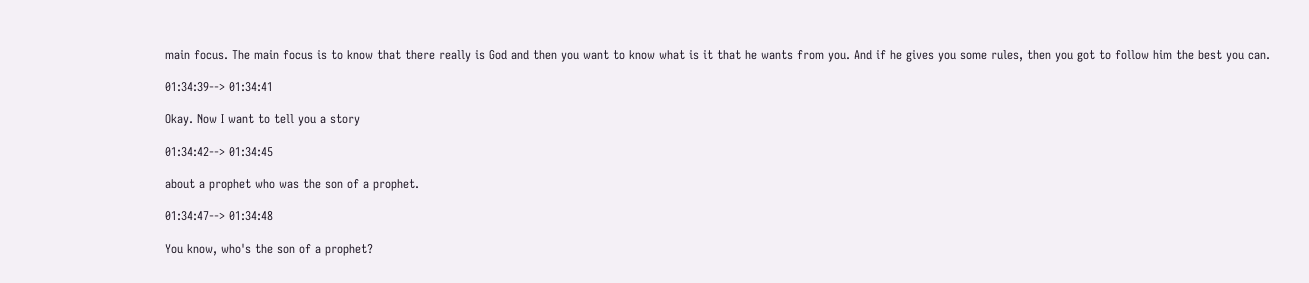main focus. The main focus is to know that there really is God and then you want to know what is it that he wants from you. And if he gives you some rules, then you got to follow him the best you can.

01:34:39--> 01:34:41

Okay. Now I want to tell you a story

01:34:42--> 01:34:45

about a prophet who was the son of a prophet.

01:34:47--> 01:34:48

You know, who's the son of a prophet?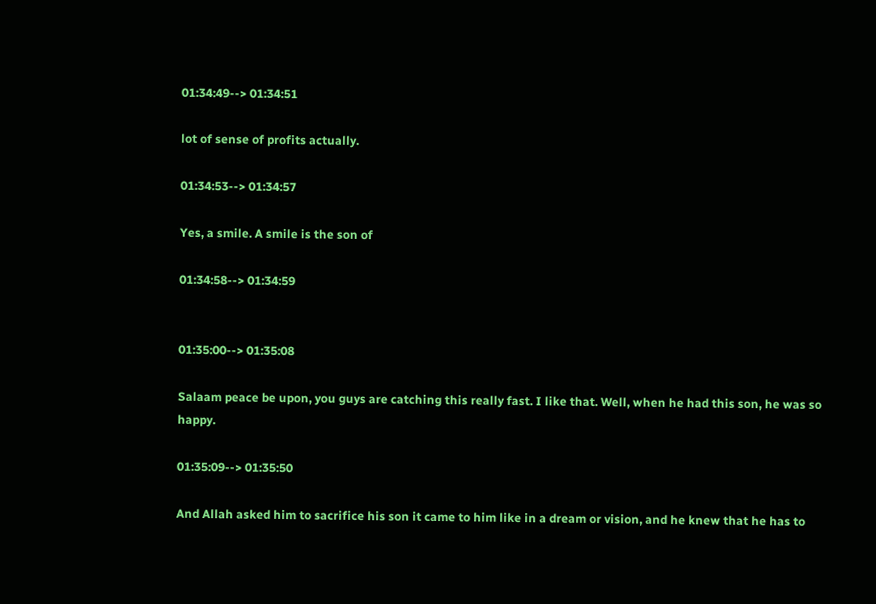01:34:49--> 01:34:51

lot of sense of profits actually.

01:34:53--> 01:34:57

Yes, a smile. A smile is the son of

01:34:58--> 01:34:59


01:35:00--> 01:35:08

Salaam peace be upon, you guys are catching this really fast. I like that. Well, when he had this son, he was so happy.

01:35:09--> 01:35:50

And Allah asked him to sacrifice his son it came to him like in a dream or vision, and he knew that he has to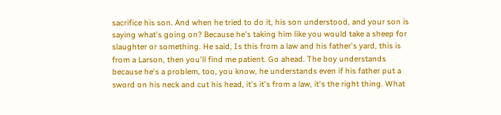sacrifice his son. And when he tried to do it, his son understood, and your son is saying what's going on? Because he's taking him like you would take a sheep for slaughter or something. He said, Is this from a law and his father's yard, this is from a Larson, then you'll find me patient. Go ahead. The boy understands because he's a problem, too, you know, he understands even if his father put a sword on his neck and cut his head, it's it's from a law, it's the right thing. What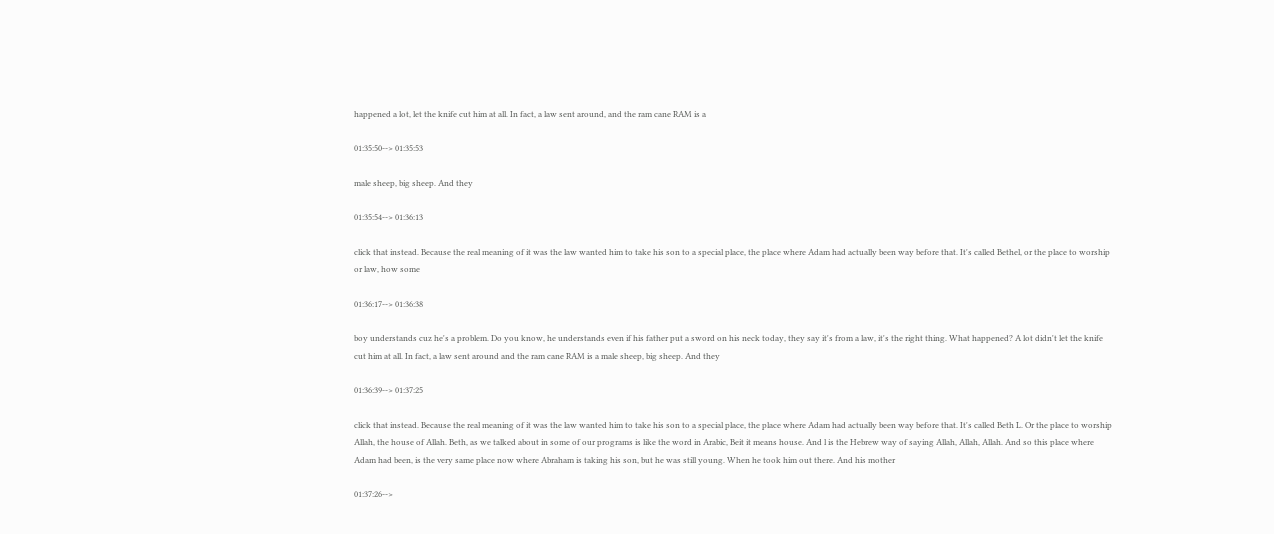happened a lot, let the knife cut him at all. In fact, a law sent around, and the ram cane RAM is a

01:35:50--> 01:35:53

male sheep, big sheep. And they

01:35:54--> 01:36:13

click that instead. Because the real meaning of it was the law wanted him to take his son to a special place, the place where Adam had actually been way before that. It's called Bethel, or the place to worship or law, how some

01:36:17--> 01:36:38

boy understands cuz he's a problem. Do you know, he understands even if his father put a sword on his neck today, they say it's from a law, it's the right thing. What happened? A lot didn't let the knife cut him at all. In fact, a law sent around and the ram cane RAM is a male sheep, big sheep. And they

01:36:39--> 01:37:25

click that instead. Because the real meaning of it was the law wanted him to take his son to a special place, the place where Adam had actually been way before that. It's called Beth L. Or the place to worship Allah, the house of Allah. Beth, as we talked about in some of our programs is like the word in Arabic, Beit it means house. And l is the Hebrew way of saying Allah, Allah, Allah. And so this place where Adam had been, is the very same place now where Abraham is taking his son, but he was still young. When he took him out there. And his mother

01:37:26-->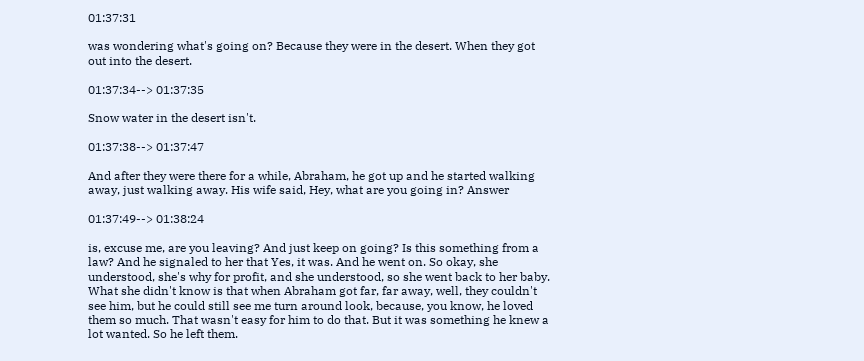01:37:31

was wondering what's going on? Because they were in the desert. When they got out into the desert.

01:37:34--> 01:37:35

Snow water in the desert isn't.

01:37:38--> 01:37:47

And after they were there for a while, Abraham, he got up and he started walking away, just walking away. His wife said, Hey, what are you going in? Answer

01:37:49--> 01:38:24

is, excuse me, are you leaving? And just keep on going? Is this something from a law? And he signaled to her that Yes, it was. And he went on. So okay, she understood, she's why for profit, and she understood, so she went back to her baby. What she didn't know is that when Abraham got far, far away, well, they couldn't see him, but he could still see me turn around look, because, you know, he loved them so much. That wasn't easy for him to do that. But it was something he knew a lot wanted. So he left them.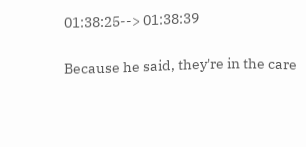01:38:25--> 01:38:39

Because he said, they're in the care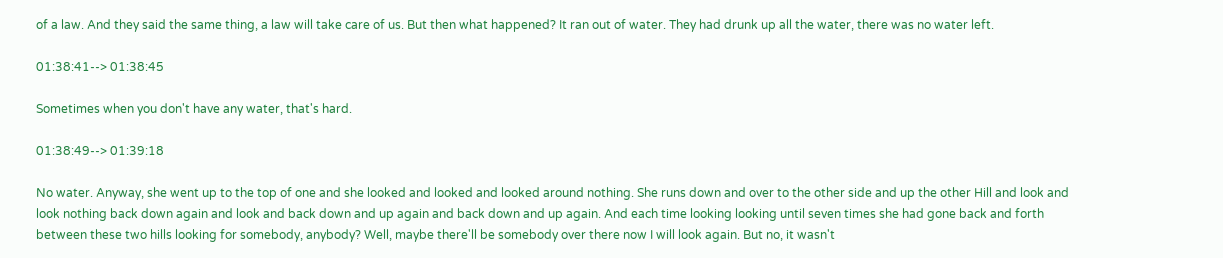of a law. And they said the same thing, a law will take care of us. But then what happened? It ran out of water. They had drunk up all the water, there was no water left.

01:38:41--> 01:38:45

Sometimes when you don't have any water, that's hard.

01:38:49--> 01:39:18

No water. Anyway, she went up to the top of one and she looked and looked and looked around nothing. She runs down and over to the other side and up the other Hill and look and look nothing back down again and look and back down and up again and back down and up again. And each time looking looking until seven times she had gone back and forth between these two hills looking for somebody, anybody? Well, maybe there'll be somebody over there now I will look again. But no, it wasn't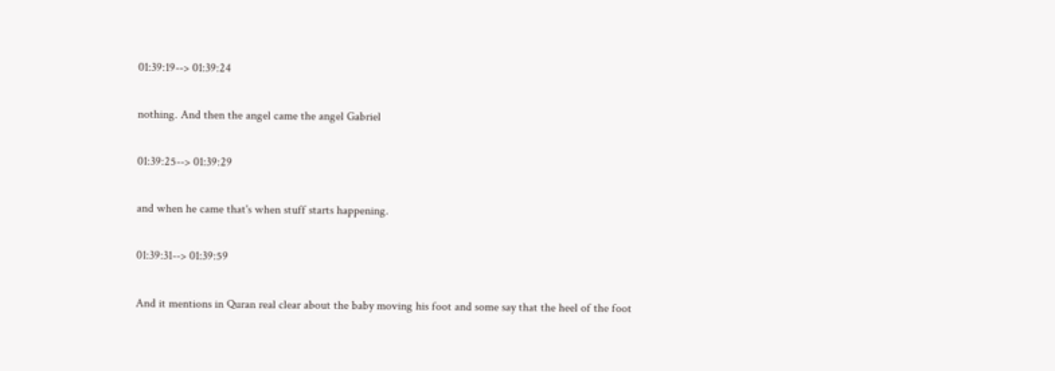01:39:19--> 01:39:24

nothing. And then the angel came the angel Gabriel

01:39:25--> 01:39:29

and when he came that's when stuff starts happening.

01:39:31--> 01:39:59

And it mentions in Quran real clear about the baby moving his foot and some say that the heel of the foot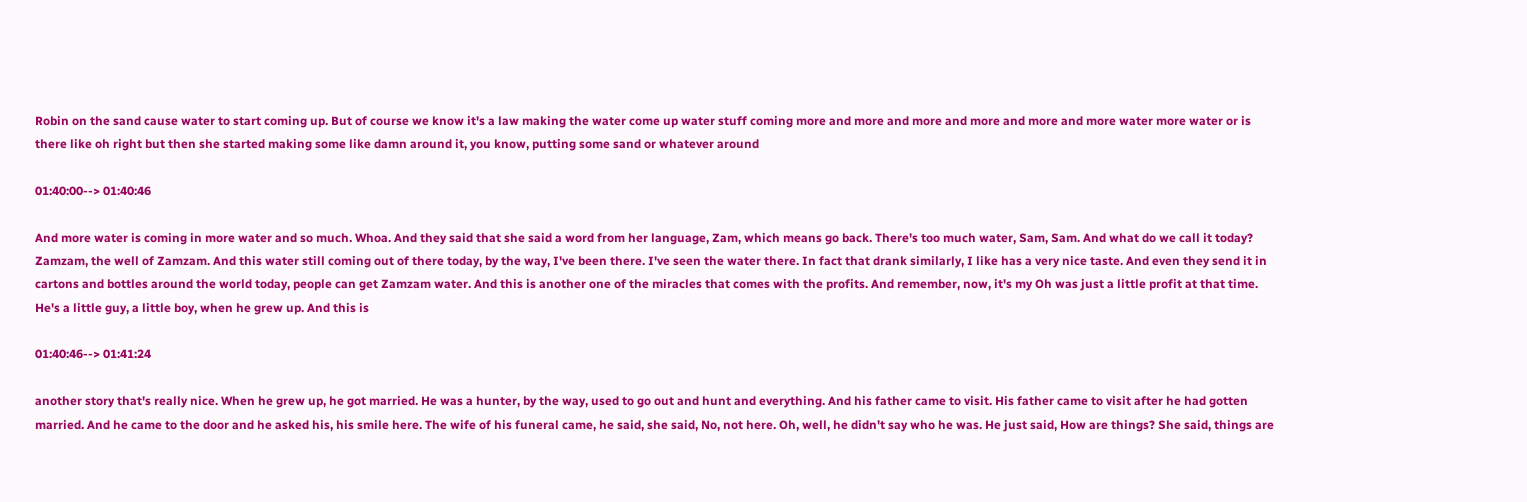Robin on the sand cause water to start coming up. But of course we know it's a law making the water come up water stuff coming more and more and more and more and more and more water more water or is there like oh right but then she started making some like damn around it, you know, putting some sand or whatever around

01:40:00--> 01:40:46

And more water is coming in more water and so much. Whoa. And they said that she said a word from her language, Zam, which means go back. There's too much water, Sam, Sam. And what do we call it today? Zamzam, the well of Zamzam. And this water still coming out of there today, by the way, I've been there. I've seen the water there. In fact that drank similarly, I like has a very nice taste. And even they send it in cartons and bottles around the world today, people can get Zamzam water. And this is another one of the miracles that comes with the profits. And remember, now, it's my Oh was just a little profit at that time. He's a little guy, a little boy, when he grew up. And this is

01:40:46--> 01:41:24

another story that's really nice. When he grew up, he got married. He was a hunter, by the way, used to go out and hunt and everything. And his father came to visit. His father came to visit after he had gotten married. And he came to the door and he asked his, his smile here. The wife of his funeral came, he said, she said, No, not here. Oh, well, he didn't say who he was. He just said, How are things? She said, things are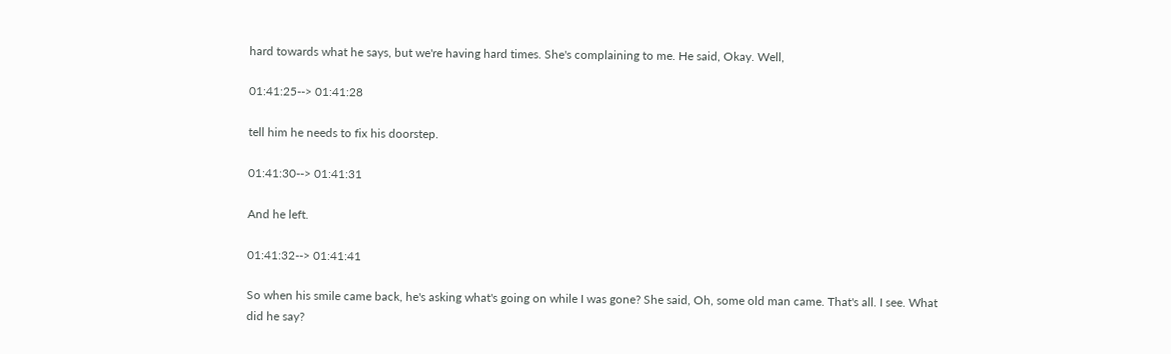hard towards what he says, but we're having hard times. She's complaining to me. He said, Okay. Well,

01:41:25--> 01:41:28

tell him he needs to fix his doorstep.

01:41:30--> 01:41:31

And he left.

01:41:32--> 01:41:41

So when his smile came back, he's asking what's going on while I was gone? She said, Oh, some old man came. That's all. I see. What did he say?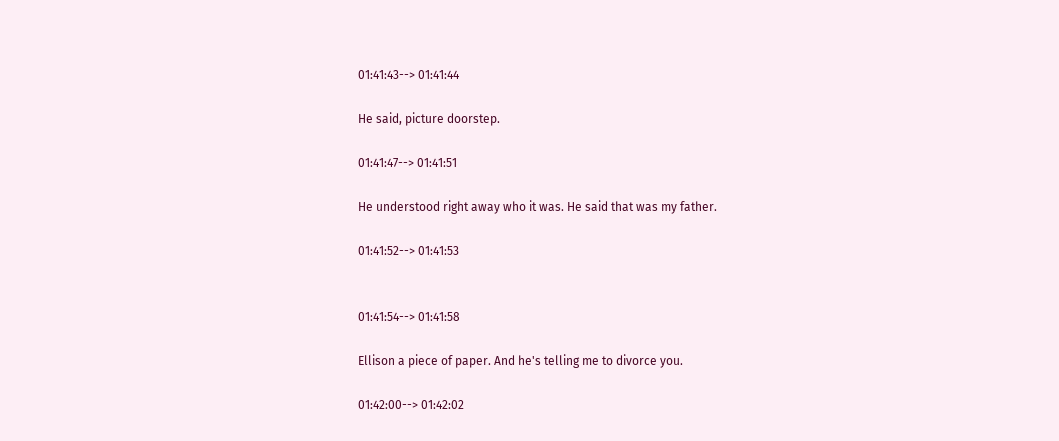01:41:43--> 01:41:44

He said, picture doorstep.

01:41:47--> 01:41:51

He understood right away who it was. He said that was my father.

01:41:52--> 01:41:53


01:41:54--> 01:41:58

Ellison a piece of paper. And he's telling me to divorce you.

01:42:00--> 01:42:02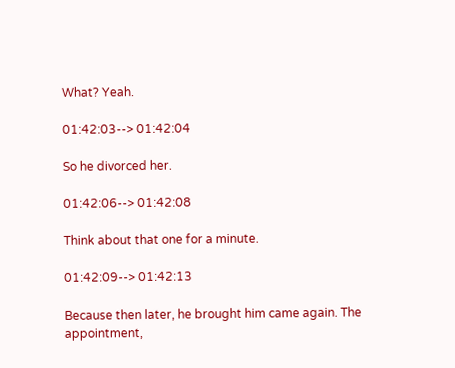What? Yeah.

01:42:03--> 01:42:04

So he divorced her.

01:42:06--> 01:42:08

Think about that one for a minute.

01:42:09--> 01:42:13

Because then later, he brought him came again. The appointment,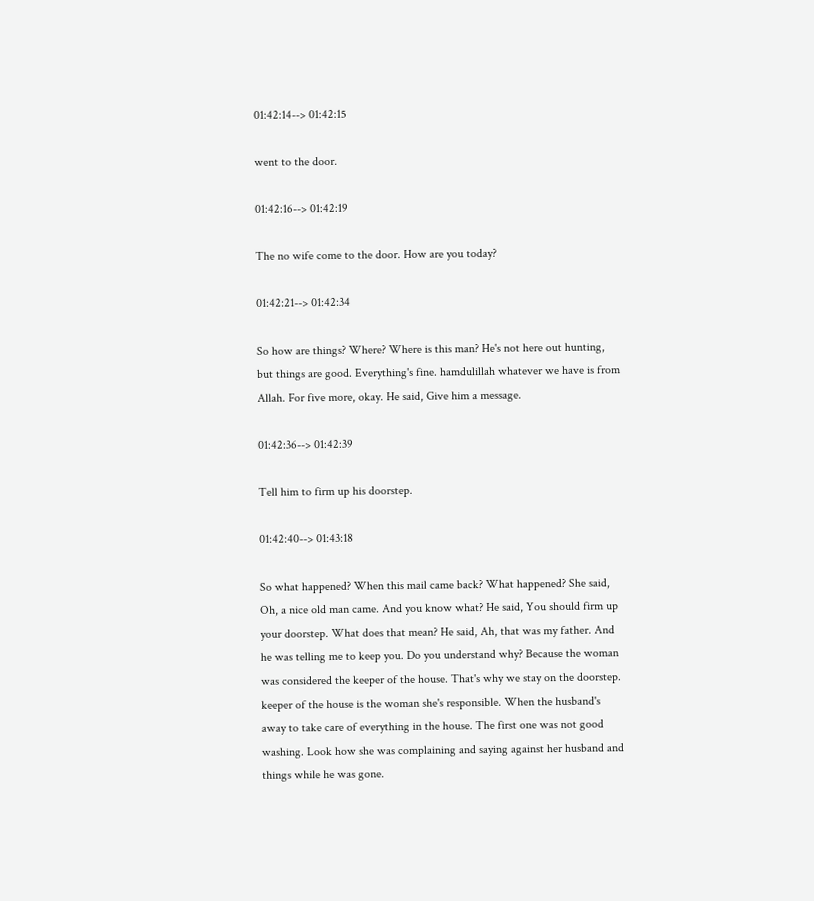01:42:14--> 01:42:15

went to the door.

01:42:16--> 01:42:19

The no wife come to the door. How are you today?

01:42:21--> 01:42:34

So how are things? Where? Where is this man? He's not here out hunting, but things are good. Everything's fine. hamdulillah whatever we have is from Allah. For five more, okay. He said, Give him a message.

01:42:36--> 01:42:39

Tell him to firm up his doorstep.

01:42:40--> 01:43:18

So what happened? When this mail came back? What happened? She said, Oh, a nice old man came. And you know what? He said, You should firm up your doorstep. What does that mean? He said, Ah, that was my father. And he was telling me to keep you. Do you understand why? Because the woman was considered the keeper of the house. That's why we stay on the doorstep. keeper of the house is the woman she's responsible. When the husband's away to take care of everything in the house. The first one was not good washing. Look how she was complaining and saying against her husband and things while he was gone.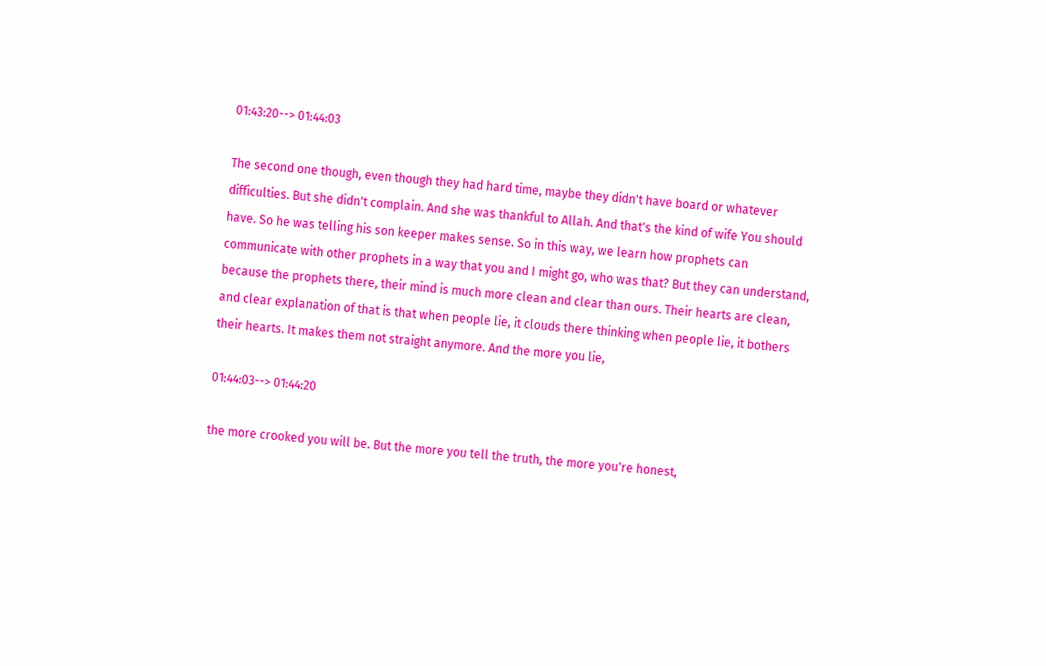01:43:20--> 01:44:03

The second one though, even though they had hard time, maybe they didn't have board or whatever difficulties. But she didn't complain. And she was thankful to Allah. And that's the kind of wife You should have. So he was telling his son keeper makes sense. So in this way, we learn how prophets can communicate with other prophets in a way that you and I might go, who was that? But they can understand, because the prophets there, their mind is much more clean and clear than ours. Their hearts are clean, and clear explanation of that is that when people lie, it clouds there thinking when people lie, it bothers their hearts. It makes them not straight anymore. And the more you lie,

01:44:03--> 01:44:20

the more crooked you will be. But the more you tell the truth, the more you're honest,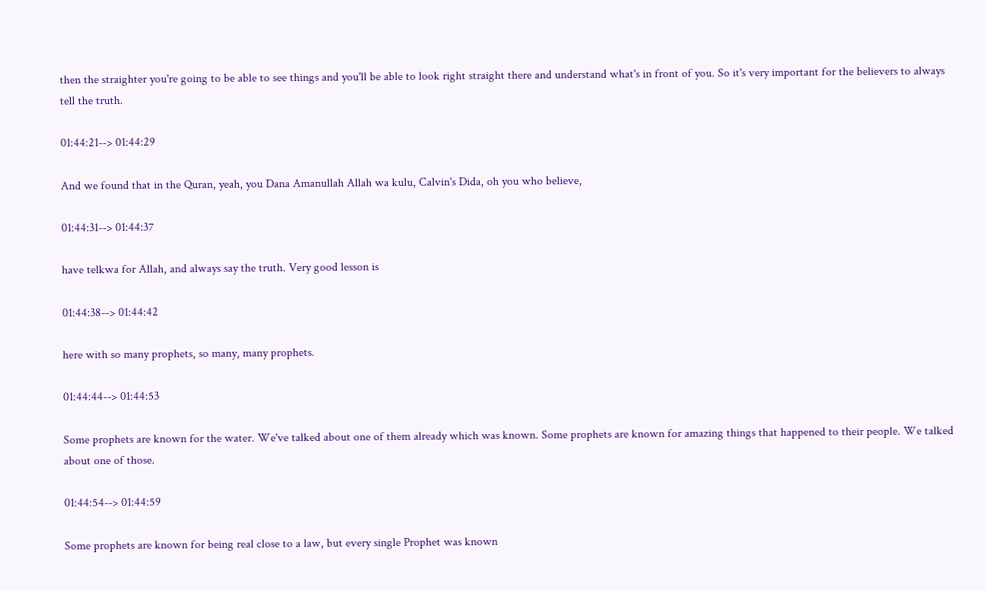then the straighter you're going to be able to see things and you'll be able to look right straight there and understand what's in front of you. So it's very important for the believers to always tell the truth.

01:44:21--> 01:44:29

And we found that in the Quran, yeah, you Dana Amanullah Allah wa kulu, Calvin's Dida, oh you who believe,

01:44:31--> 01:44:37

have telkwa for Allah, and always say the truth. Very good lesson is

01:44:38--> 01:44:42

here with so many prophets, so many, many prophets.

01:44:44--> 01:44:53

Some prophets are known for the water. We've talked about one of them already which was known. Some prophets are known for amazing things that happened to their people. We talked about one of those.

01:44:54--> 01:44:59

Some prophets are known for being real close to a law, but every single Prophet was known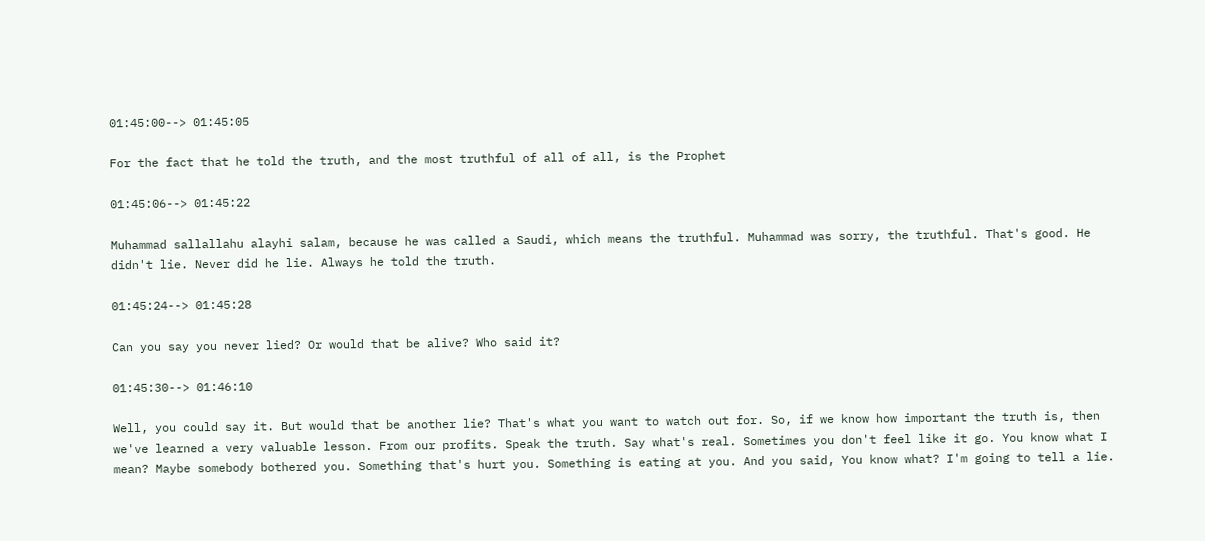01:45:00--> 01:45:05

For the fact that he told the truth, and the most truthful of all of all, is the Prophet

01:45:06--> 01:45:22

Muhammad sallallahu alayhi salam, because he was called a Saudi, which means the truthful. Muhammad was sorry, the truthful. That's good. He didn't lie. Never did he lie. Always he told the truth.

01:45:24--> 01:45:28

Can you say you never lied? Or would that be alive? Who said it?

01:45:30--> 01:46:10

Well, you could say it. But would that be another lie? That's what you want to watch out for. So, if we know how important the truth is, then we've learned a very valuable lesson. From our profits. Speak the truth. Say what's real. Sometimes you don't feel like it go. You know what I mean? Maybe somebody bothered you. Something that's hurt you. Something is eating at you. And you said, You know what? I'm going to tell a lie.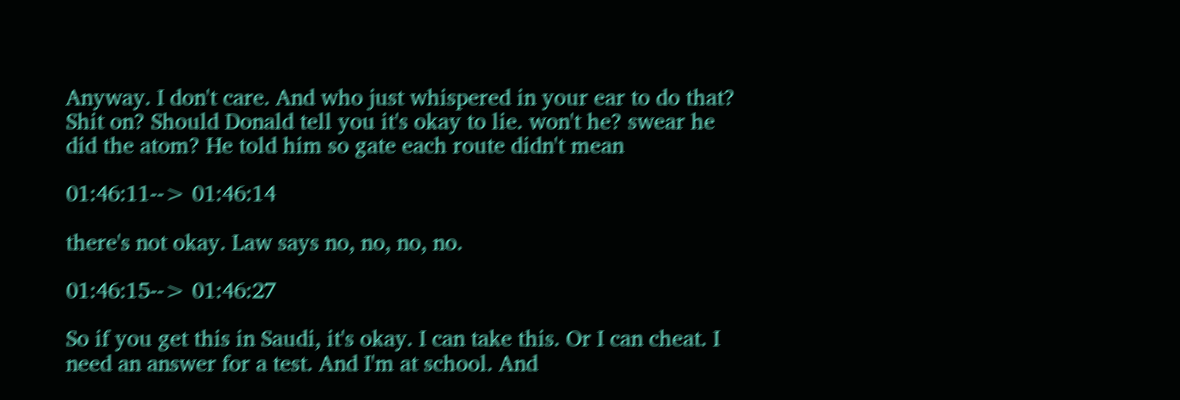Anyway. I don't care. And who just whispered in your ear to do that? Shit on? Should Donald tell you it's okay to lie. won't he? swear he did the atom? He told him so gate each route didn't mean

01:46:11--> 01:46:14

there's not okay. Law says no, no, no, no.

01:46:15--> 01:46:27

So if you get this in Saudi, it's okay. I can take this. Or I can cheat. I need an answer for a test. And I'm at school. And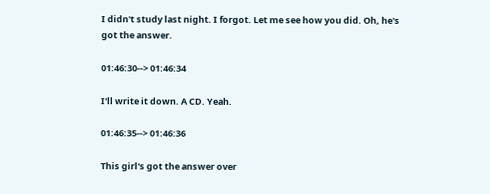I didn't study last night. I forgot. Let me see how you did. Oh, he's got the answer.

01:46:30--> 01:46:34

I'll write it down. A CD. Yeah.

01:46:35--> 01:46:36

This girl's got the answer over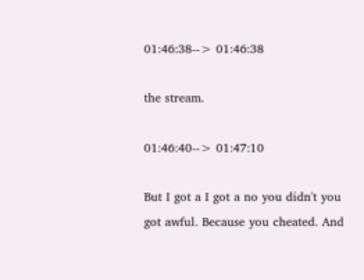01:46:38--> 01:46:38

the stream.

01:46:40--> 01:47:10

But I got a I got a no you didn't you got awful. Because you cheated. And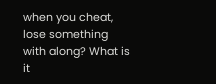when you cheat, lose something with along? What is it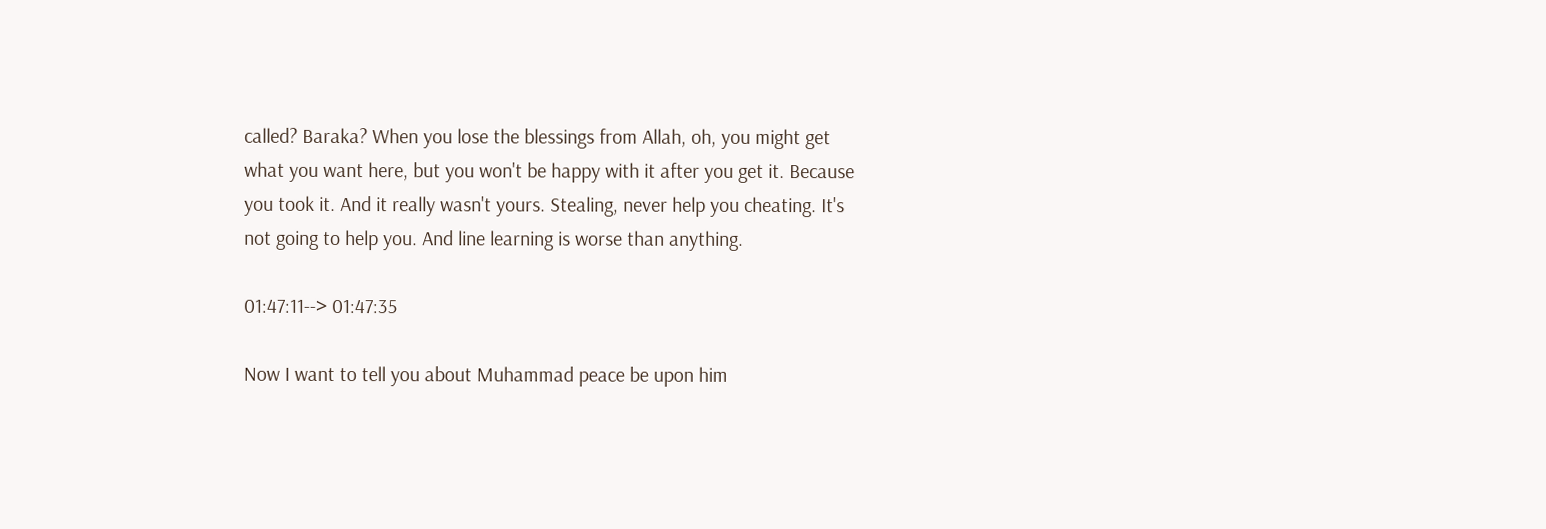called? Baraka? When you lose the blessings from Allah, oh, you might get what you want here, but you won't be happy with it after you get it. Because you took it. And it really wasn't yours. Stealing, never help you cheating. It's not going to help you. And line learning is worse than anything.

01:47:11--> 01:47:35

Now I want to tell you about Muhammad peace be upon him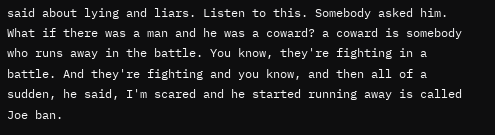said about lying and liars. Listen to this. Somebody asked him. What if there was a man and he was a coward? a coward is somebody who runs away in the battle. You know, they're fighting in a battle. And they're fighting and you know, and then all of a sudden, he said, I'm scared and he started running away is called Joe ban.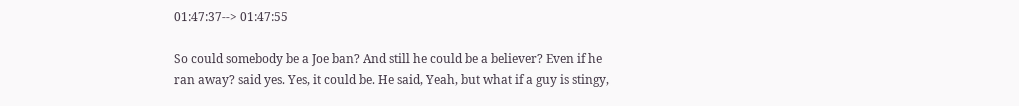01:47:37--> 01:47:55

So could somebody be a Joe ban? And still he could be a believer? Even if he ran away? said yes. Yes, it could be. He said, Yeah, but what if a guy is stingy,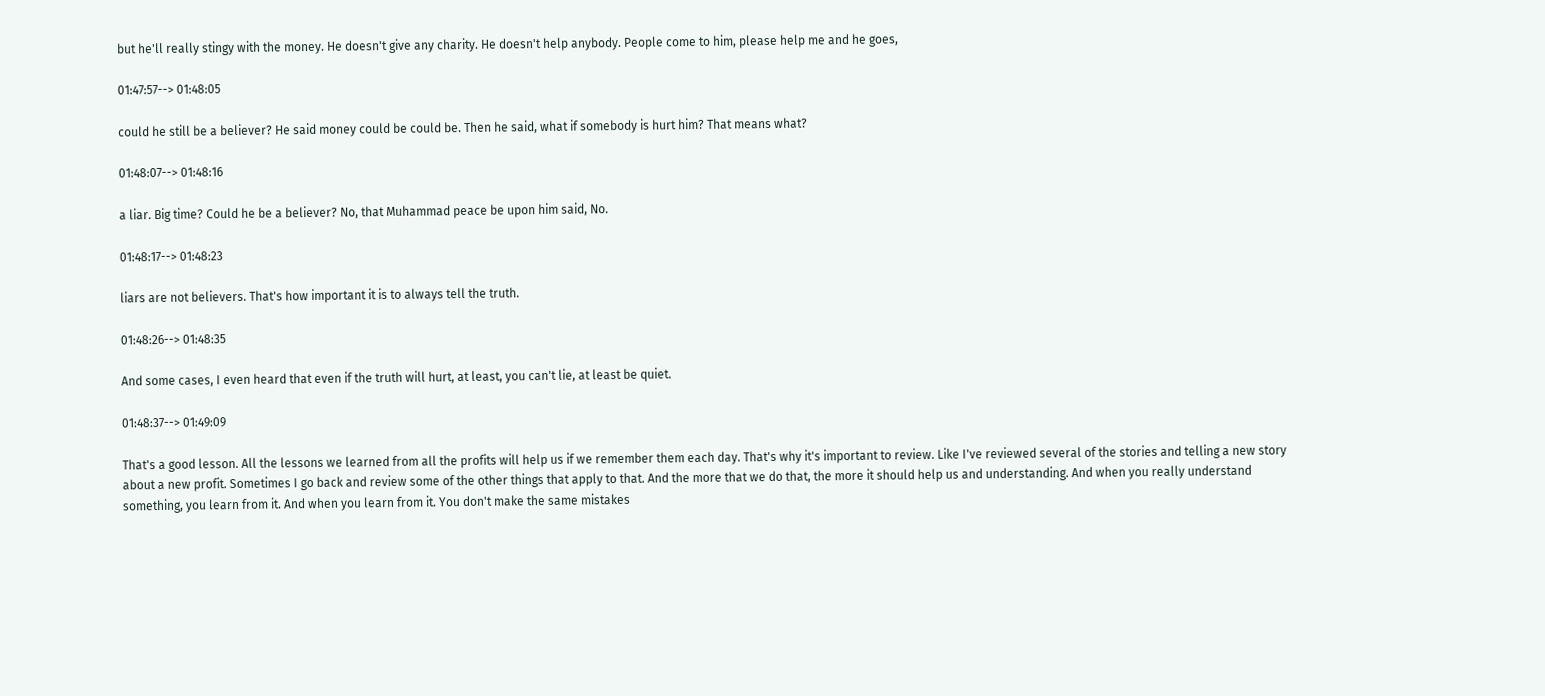but he'll really stingy with the money. He doesn't give any charity. He doesn't help anybody. People come to him, please help me and he goes,

01:47:57--> 01:48:05

could he still be a believer? He said money could be could be. Then he said, what if somebody is hurt him? That means what?

01:48:07--> 01:48:16

a liar. Big time? Could he be a believer? No, that Muhammad peace be upon him said, No.

01:48:17--> 01:48:23

liars are not believers. That's how important it is to always tell the truth.

01:48:26--> 01:48:35

And some cases, I even heard that even if the truth will hurt, at least, you can't lie, at least be quiet.

01:48:37--> 01:49:09

That's a good lesson. All the lessons we learned from all the profits will help us if we remember them each day. That's why it's important to review. Like I've reviewed several of the stories and telling a new story about a new profit. Sometimes I go back and review some of the other things that apply to that. And the more that we do that, the more it should help us and understanding. And when you really understand something, you learn from it. And when you learn from it. You don't make the same mistakes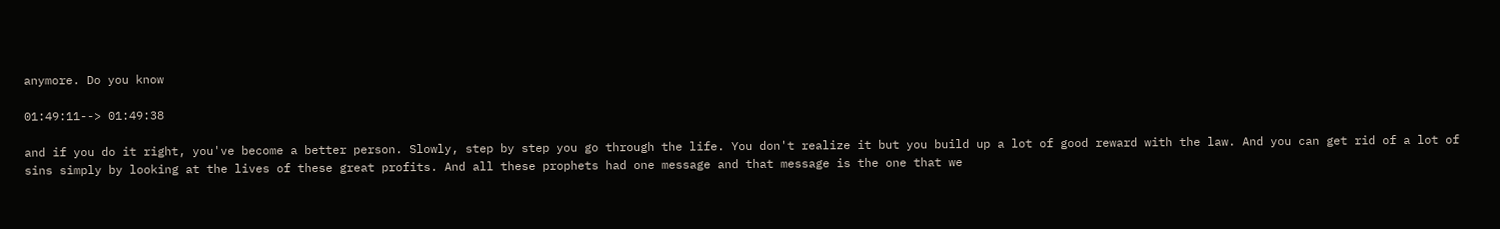anymore. Do you know

01:49:11--> 01:49:38

and if you do it right, you've become a better person. Slowly, step by step you go through the life. You don't realize it but you build up a lot of good reward with the law. And you can get rid of a lot of sins simply by looking at the lives of these great profits. And all these prophets had one message and that message is the one that we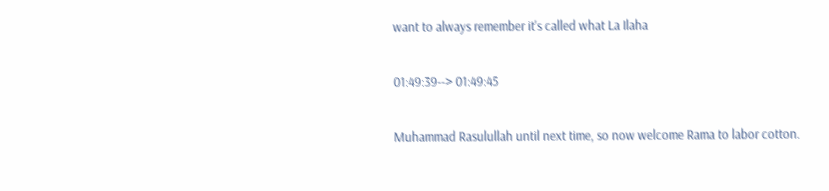want to always remember it's called what La Ilaha

01:49:39--> 01:49:45

Muhammad Rasulullah until next time, so now welcome Rama to labor cotton.